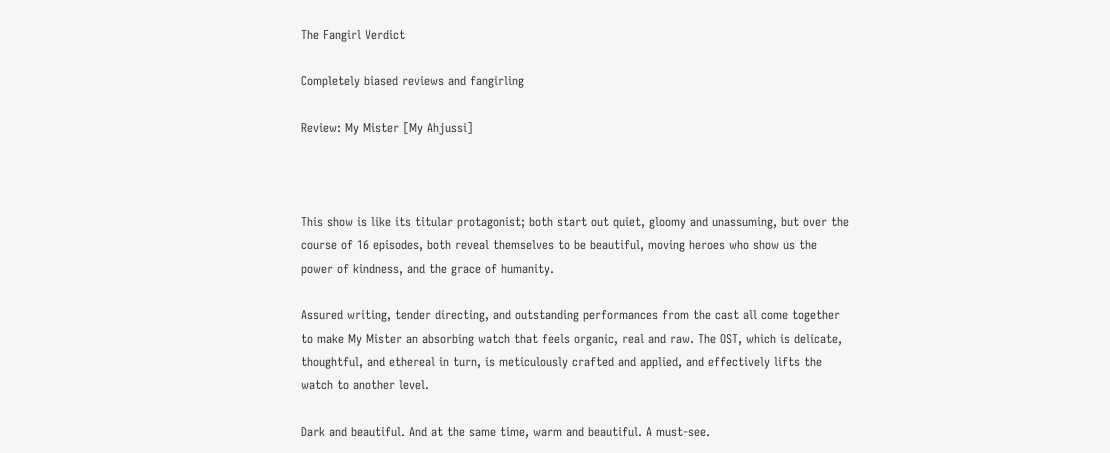The Fangirl Verdict

Completely biased reviews and fangirling

Review: My Mister [My Ahjussi]



This show is like its titular protagonist; both start out quiet, gloomy and unassuming, but over the course of 16 episodes, both reveal themselves to be beautiful, moving heroes who show us the power of kindness, and the grace of humanity.

Assured writing, tender directing, and outstanding performances from the cast all come together to make My Mister an absorbing watch that feels organic, real and raw. The OST, which is delicate, thoughtful, and ethereal in turn, is meticulously crafted and applied, and effectively lifts the watch to another level.

Dark and beautiful. And at the same time, warm and beautiful. A must-see.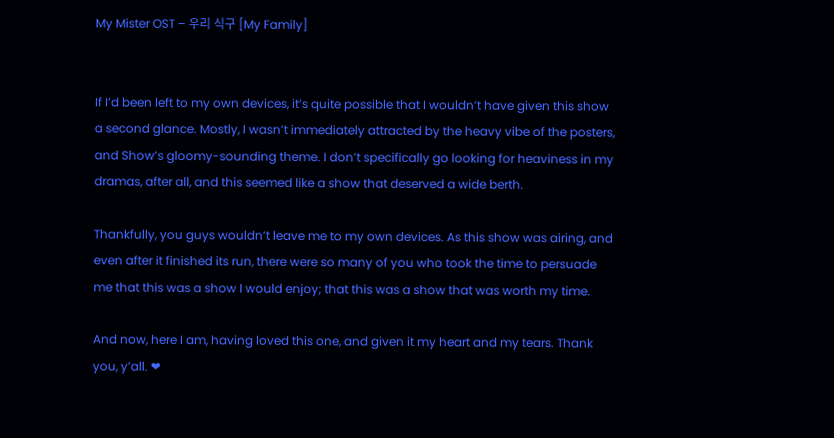My Mister OST – 우리 식구 [My Family]


If I’d been left to my own devices, it’s quite possible that I wouldn’t have given this show a second glance. Mostly, I wasn’t immediately attracted by the heavy vibe of the posters, and Show’s gloomy-sounding theme. I don’t specifically go looking for heaviness in my dramas, after all, and this seemed like a show that deserved a wide berth.

Thankfully, you guys wouldn’t leave me to my own devices. As this show was airing, and even after it finished its run, there were so many of you who took the time to persuade me that this was a show I would enjoy; that this was a show that was worth my time.

And now, here I am, having loved this one, and given it my heart and my tears. Thank you, y’all. ❤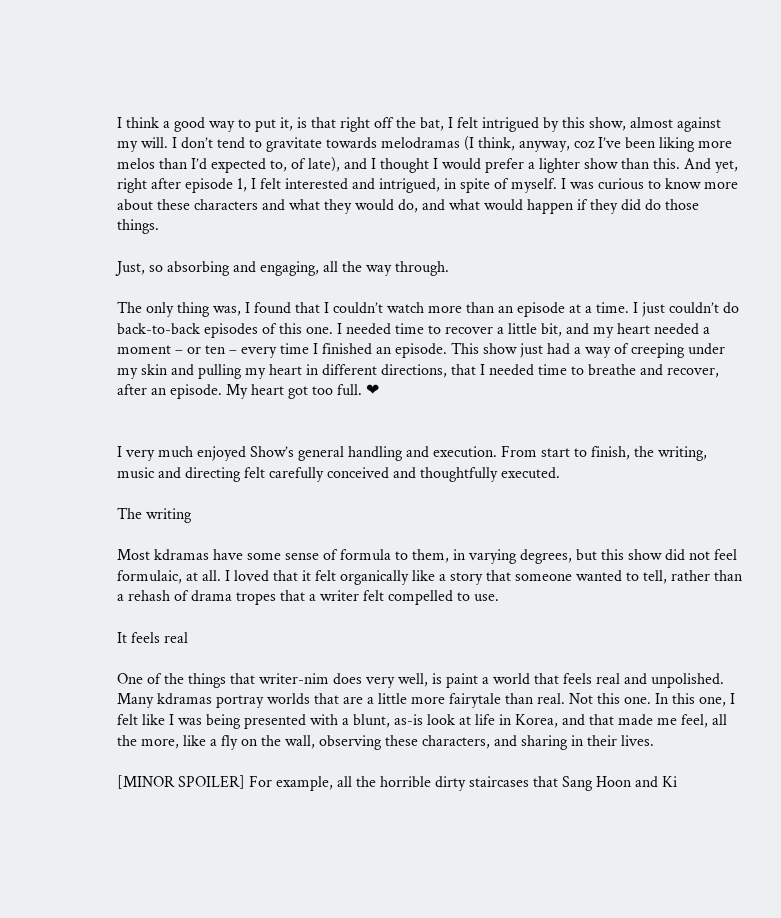I think a good way to put it, is that right off the bat, I felt intrigued by this show, almost against my will. I don’t tend to gravitate towards melodramas (I think, anyway, coz I’ve been liking more melos than I’d expected to, of late), and I thought I would prefer a lighter show than this. And yet, right after episode 1, I felt interested and intrigued, in spite of myself. I was curious to know more about these characters and what they would do, and what would happen if they did do those things.

Just, so absorbing and engaging, all the way through.

The only thing was, I found that I couldn’t watch more than an episode at a time. I just couldn’t do back-to-back episodes of this one. I needed time to recover a little bit, and my heart needed a moment – or ten – every time I finished an episode. This show just had a way of creeping under my skin and pulling my heart in different directions, that I needed time to breathe and recover, after an episode. My heart got too full. ❤


I very much enjoyed Show’s general handling and execution. From start to finish, the writing, music and directing felt carefully conceived and thoughtfully executed.

The writing

Most kdramas have some sense of formula to them, in varying degrees, but this show did not feel formulaic, at all. I loved that it felt organically like a story that someone wanted to tell, rather than a rehash of drama tropes that a writer felt compelled to use.

It feels real

One of the things that writer-nim does very well, is paint a world that feels real and unpolished. Many kdramas portray worlds that are a little more fairytale than real. Not this one. In this one, I felt like I was being presented with a blunt, as-is look at life in Korea, and that made me feel, all the more, like a fly on the wall, observing these characters, and sharing in their lives.

[MINOR SPOILER] For example, all the horrible dirty staircases that Sang Hoon and Ki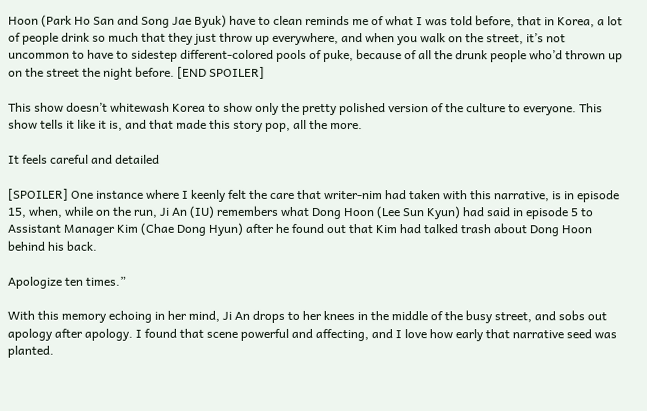Hoon (Park Ho San and Song Jae Byuk) have to clean reminds me of what I was told before, that in Korea, a lot of people drink so much that they just throw up everywhere, and when you walk on the street, it’s not uncommon to have to sidestep different-colored pools of puke, because of all the drunk people who’d thrown up on the street the night before. [END SPOILER]

This show doesn’t whitewash Korea to show only the pretty polished version of the culture to everyone. This show tells it like it is, and that made this story pop, all the more.

It feels careful and detailed

[SPOILER] One instance where I keenly felt the care that writer-nim had taken with this narrative, is in episode 15, when, while on the run, Ji An (IU) remembers what Dong Hoon (Lee Sun Kyun) had said in episode 5 to Assistant Manager Kim (Chae Dong Hyun) after he found out that Kim had talked trash about Dong Hoon behind his back.

Apologize ten times.”

With this memory echoing in her mind, Ji An drops to her knees in the middle of the busy street, and sobs out apology after apology. I found that scene powerful and affecting, and I love how early that narrative seed was planted.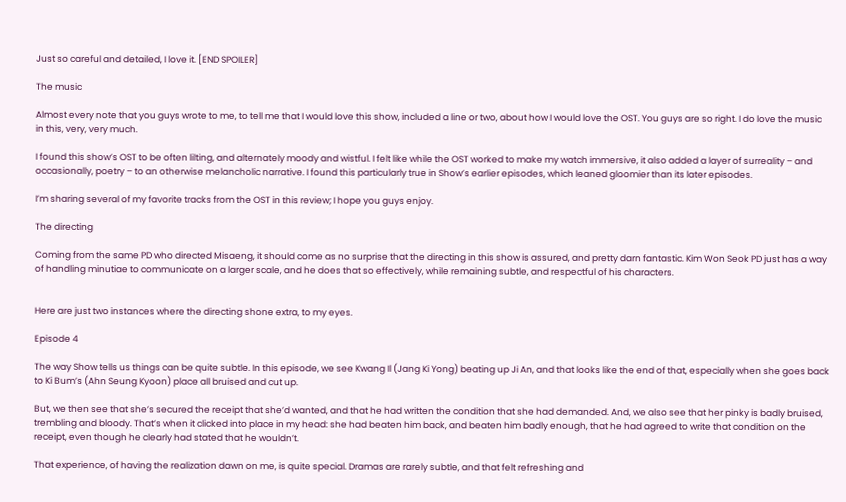Just so careful and detailed, I love it. [END SPOILER]

The music

Almost every note that you guys wrote to me, to tell me that I would love this show, included a line or two, about how I would love the OST. You guys are so right. I do love the music in this, very, very much.

I found this show’s OST to be often lilting, and alternately moody and wistful. I felt like while the OST worked to make my watch immersive, it also added a layer of surreality – and occasionally, poetry – to an otherwise melancholic narrative. I found this particularly true in Show’s earlier episodes, which leaned gloomier than its later episodes.

I’m sharing several of my favorite tracks from the OST in this review; I hope you guys enjoy.

The directing

Coming from the same PD who directed Misaeng, it should come as no surprise that the directing in this show is assured, and pretty darn fantastic. Kim Won Seok PD just has a way of handling minutiae to communicate on a larger scale, and he does that so effectively, while remaining subtle, and respectful of his characters.


Here are just two instances where the directing shone extra, to my eyes.

Episode 4

The way Show tells us things can be quite subtle. In this episode, we see Kwang Il (Jang Ki Yong) beating up Ji An, and that looks like the end of that, especially when she goes back to Ki Bum’s (Ahn Seung Kyoon) place all bruised and cut up.

But, we then see that she’s secured the receipt that she’d wanted, and that he had written the condition that she had demanded. And, we also see that her pinky is badly bruised, trembling and bloody. That’s when it clicked into place in my head: she had beaten him back, and beaten him badly enough, that he had agreed to write that condition on the receipt, even though he clearly had stated that he wouldn’t.

That experience, of having the realization dawn on me, is quite special. Dramas are rarely subtle, and that felt refreshing and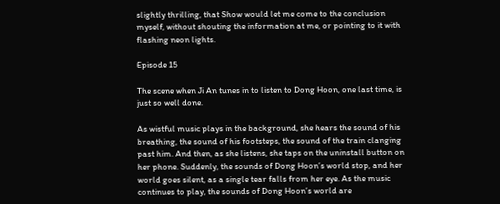slightly thrilling, that Show would let me come to the conclusion myself, without shouting the information at me, or pointing to it with flashing neon lights.

Episode 15

The scene when Ji An tunes in to listen to Dong Hoon, one last time, is just so well done.

As wistful music plays in the background, she hears the sound of his breathing, the sound of his footsteps, the sound of the train clanging past him. And then, as she listens, she taps on the uninstall button on her phone. Suddenly, the sounds of Dong Hoon’s world stop, and her world goes silent, as a single tear falls from her eye. As the music continues to play, the sounds of Dong Hoon’s world are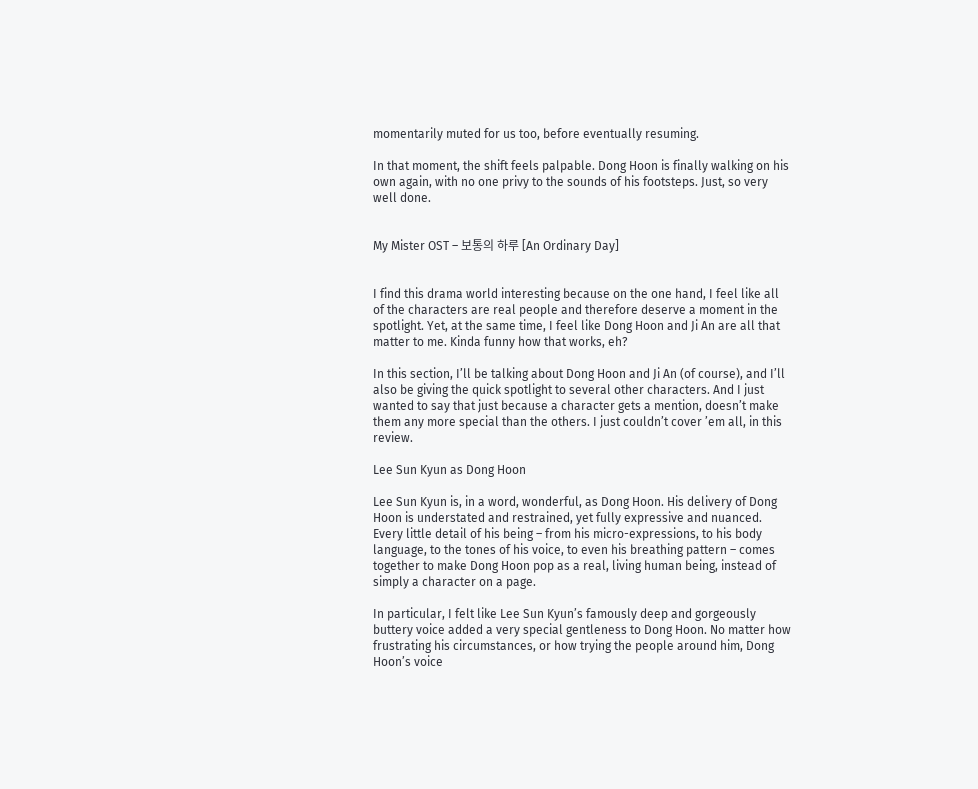momentarily muted for us too, before eventually resuming.

In that moment, the shift feels palpable. Dong Hoon is finally walking on his own again, with no one privy to the sounds of his footsteps. Just, so very well done.


My Mister OST – 보통의 하루 [An Ordinary Day]


I find this drama world interesting because on the one hand, I feel like all of the characters are real people and therefore deserve a moment in the spotlight. Yet, at the same time, I feel like Dong Hoon and Ji An are all that matter to me. Kinda funny how that works, eh?

In this section, I’ll be talking about Dong Hoon and Ji An (of course), and I’ll also be giving the quick spotlight to several other characters. And I just wanted to say that just because a character gets a mention, doesn’t make them any more special than the others. I just couldn’t cover ’em all, in this review.

Lee Sun Kyun as Dong Hoon

Lee Sun Kyun is, in a word, wonderful, as Dong Hoon. His delivery of Dong Hoon is understated and restrained, yet fully expressive and nuanced. Every little detail of his being – from his micro-expressions, to his body language, to the tones of his voice, to even his breathing pattern – comes together to make Dong Hoon pop as a real, living human being, instead of simply a character on a page.

In particular, I felt like Lee Sun Kyun’s famously deep and gorgeously buttery voice added a very special gentleness to Dong Hoon. No matter how frustrating his circumstances, or how trying the people around him, Dong Hoon’s voice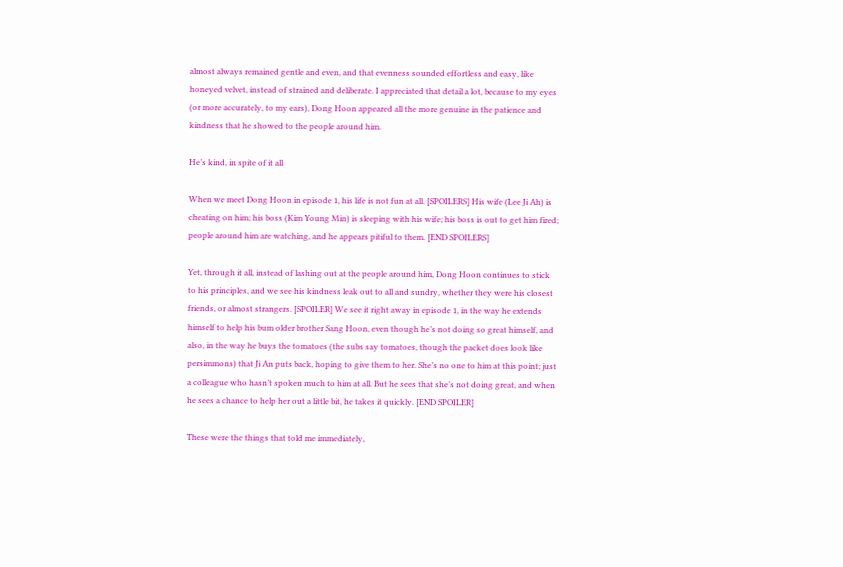almost always remained gentle and even, and that evenness sounded effortless and easy, like honeyed velvet, instead of strained and deliberate. I appreciated that detail a lot, because to my eyes (or more accurately, to my ears), Dong Hoon appeared all the more genuine in the patience and kindness that he showed to the people around him.

He’s kind, in spite of it all

When we meet Dong Hoon in episode 1, his life is not fun at all. [SPOILERS] His wife (Lee Ji Ah) is cheating on him; his boss (Kim Young Min) is sleeping with his wife; his boss is out to get him fired; people around him are watching, and he appears pitiful to them. [END SPOILERS]

Yet, through it all, instead of lashing out at the people around him, Dong Hoon continues to stick to his principles, and we see his kindness leak out to all and sundry, whether they were his closest friends, or almost strangers. [SPOILER] We see it right away in episode 1, in the way he extends himself to help his bum older brother Sang Hoon, even though he’s not doing so great himself, and also, in the way he buys the tomatoes (the subs say tomatoes, though the packet does look like persimmons) that Ji An puts back, hoping to give them to her. She’s no one to him at this point; just a colleague who hasn’t spoken much to him at all. But he sees that she’s not doing great, and when he sees a chance to help her out a little bit, he takes it quickly. [END SPOILER]

These were the things that told me immediately,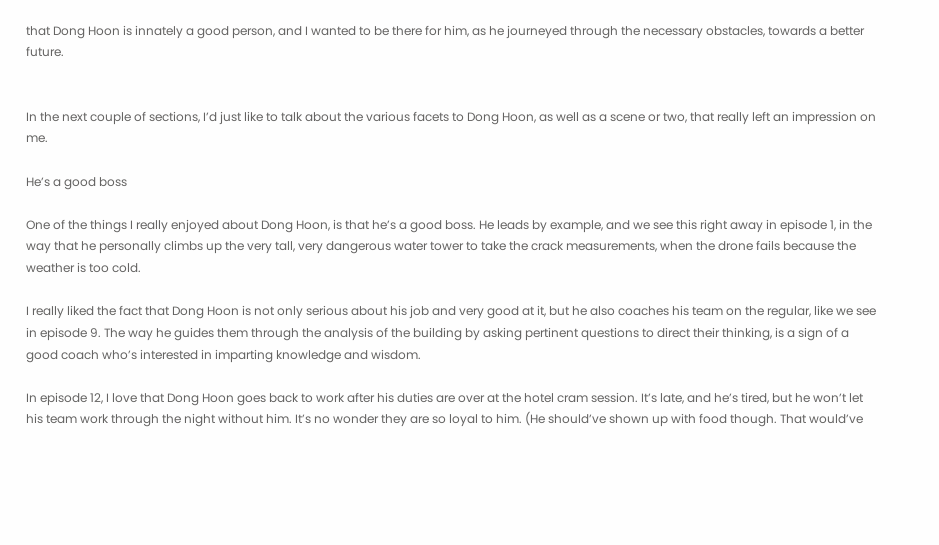that Dong Hoon is innately a good person, and I wanted to be there for him, as he journeyed through the necessary obstacles, towards a better future.


In the next couple of sections, I’d just like to talk about the various facets to Dong Hoon, as well as a scene or two, that really left an impression on me.

He’s a good boss

One of the things I really enjoyed about Dong Hoon, is that he’s a good boss. He leads by example, and we see this right away in episode 1, in the way that he personally climbs up the very tall, very dangerous water tower to take the crack measurements, when the drone fails because the weather is too cold.

I really liked the fact that Dong Hoon is not only serious about his job and very good at it, but he also coaches his team on the regular, like we see in episode 9. The way he guides them through the analysis of the building by asking pertinent questions to direct their thinking, is a sign of a good coach who’s interested in imparting knowledge and wisdom.

In episode 12, I love that Dong Hoon goes back to work after his duties are over at the hotel cram session. It’s late, and he’s tired, but he won’t let his team work through the night without him. It’s no wonder they are so loyal to him. (He should’ve shown up with food though. That would’ve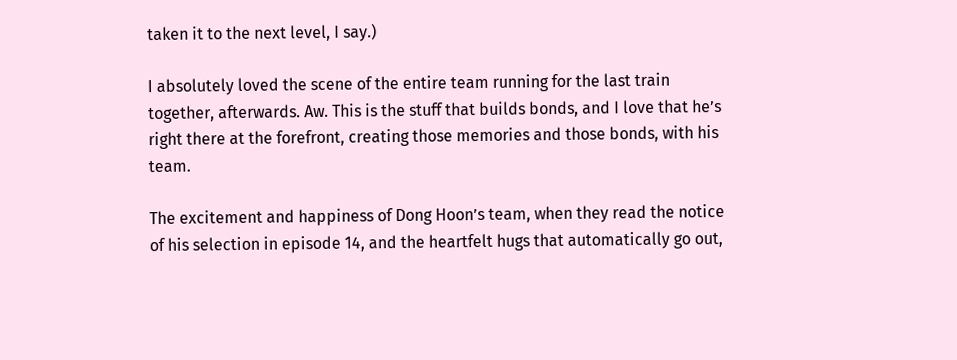taken it to the next level, I say.)

I absolutely loved the scene of the entire team running for the last train together, afterwards. Aw. This is the stuff that builds bonds, and I love that he’s right there at the forefront, creating those memories and those bonds, with his team.

The excitement and happiness of Dong Hoon’s team, when they read the notice of his selection in episode 14, and the heartfelt hugs that automatically go out,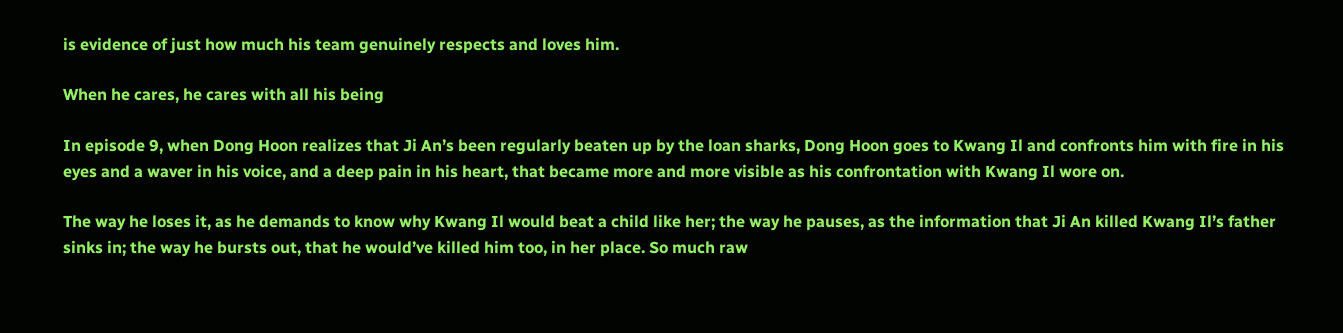is evidence of just how much his team genuinely respects and loves him.

When he cares, he cares with all his being

In episode 9, when Dong Hoon realizes that Ji An’s been regularly beaten up by the loan sharks, Dong Hoon goes to Kwang Il and confronts him with fire in his eyes and a waver in his voice, and a deep pain in his heart, that became more and more visible as his confrontation with Kwang Il wore on.

The way he loses it, as he demands to know why Kwang Il would beat a child like her; the way he pauses, as the information that Ji An killed Kwang Il’s father sinks in; the way he bursts out, that he would’ve killed him too, in her place. So much raw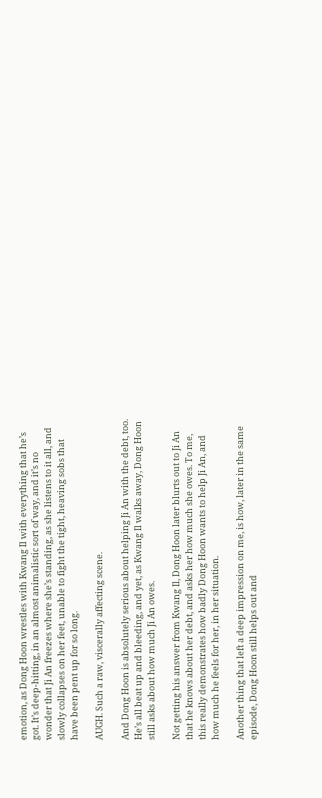emotion, as Dong Hoon wrestles with Kwang Il with everything that he’s got. It’s deep-hitting, in an almost animalistic sort of way, and it’s no wonder that Ji An freezes where she’s standing, as she listens to it all, and slowly collapses on her feet, unable to fight the tight, heaving sobs that have been pent up for so long.

AUGH. Such a raw, viscerally affecting scene.

And Dong Hoon is absolutely serious about helping Ji An with the debt, too. He’s all beat up and bleeding, and yet, as Kwang Il walks away, Dong Hoon still asks about how much Ji An owes.

Not getting his answer from Kwang Il, Dong Hoon later blurts out to Ji An that he knows about her debt, and asks her how much she owes. To me, this really demonstrates how badly Dong Hoon wants to help Ji An, and how much he feels for her, in her situation.

Another thing that left a deep impression on me, is how, later in the same episode, Dong Hoon still helps out and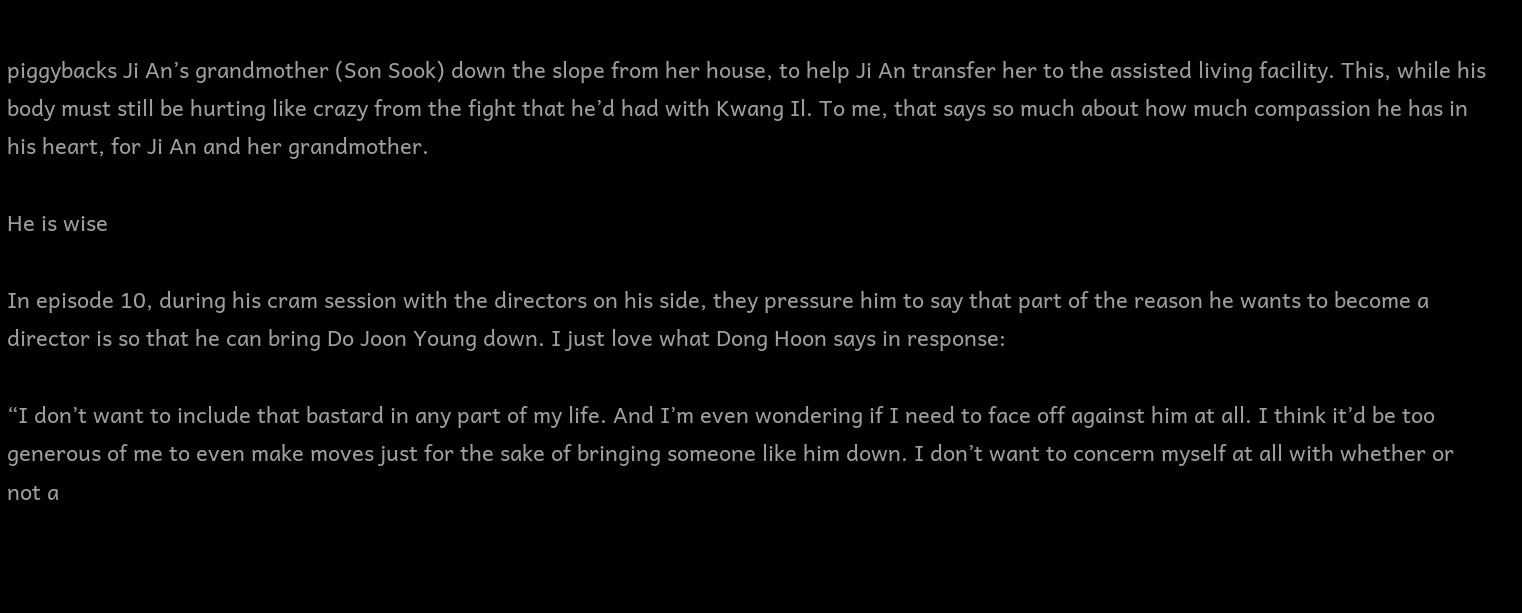piggybacks Ji An’s grandmother (Son Sook) down the slope from her house, to help Ji An transfer her to the assisted living facility. This, while his body must still be hurting like crazy from the fight that he’d had with Kwang Il. To me, that says so much about how much compassion he has in his heart, for Ji An and her grandmother.

He is wise

In episode 10, during his cram session with the directors on his side, they pressure him to say that part of the reason he wants to become a director is so that he can bring Do Joon Young down. I just love what Dong Hoon says in response:

“I don’t want to include that bastard in any part of my life. And I’m even wondering if I need to face off against him at all. I think it’d be too generous of me to even make moves just for the sake of bringing someone like him down. I don’t want to concern myself at all with whether or not a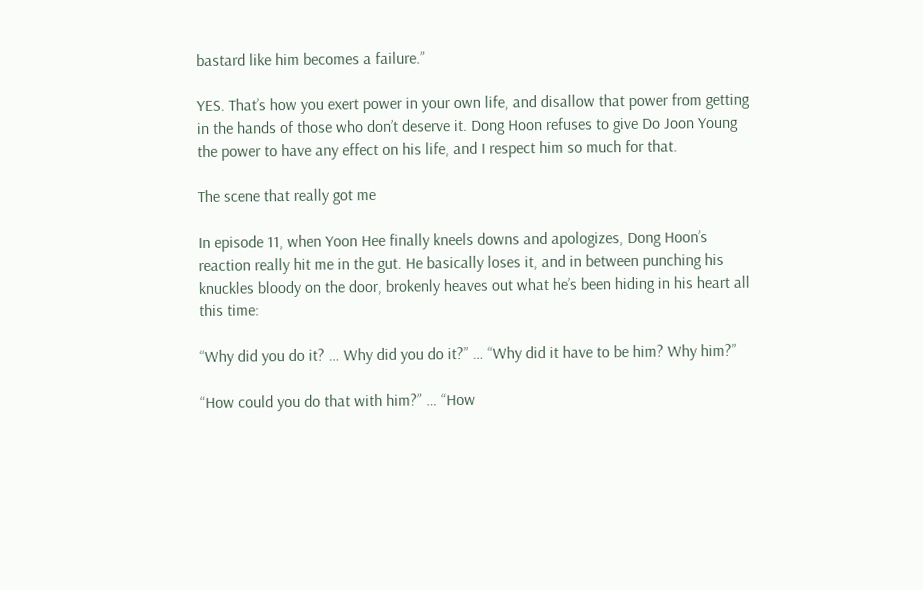bastard like him becomes a failure.”

YES. That’s how you exert power in your own life, and disallow that power from getting in the hands of those who don’t deserve it. Dong Hoon refuses to give Do Joon Young the power to have any effect on his life, and I respect him so much for that.

The scene that really got me

In episode 11, when Yoon Hee finally kneels downs and apologizes, Dong Hoon’s reaction really hit me in the gut. He basically loses it, and in between punching his knuckles bloody on the door, brokenly heaves out what he’s been hiding in his heart all this time:

“Why did you do it? … Why did you do it?” … “Why did it have to be him? Why him?”

“How could you do that with him?” … “How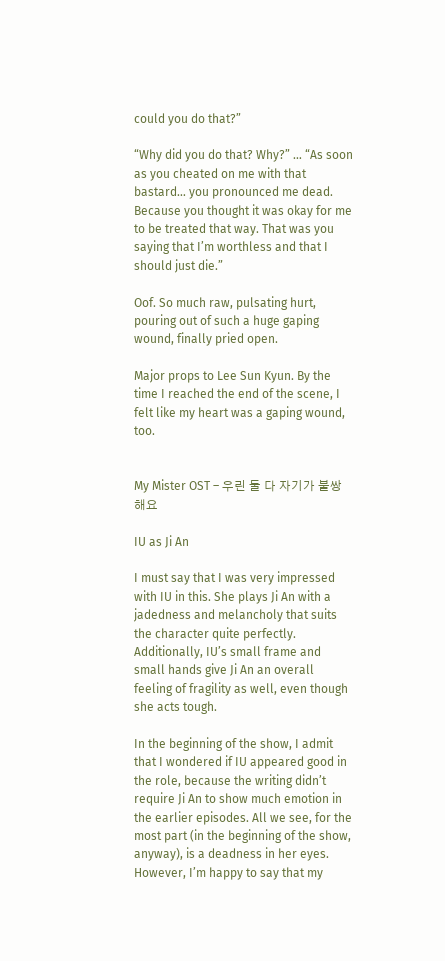could you do that?”

“Why did you do that? Why?” … “As soon as you cheated on me with that bastard… you pronounced me dead. Because you thought it was okay for me to be treated that way. That was you saying that I’m worthless and that I should just die.”

Oof. So much raw, pulsating hurt, pouring out of such a huge gaping wound, finally pried open.

Major props to Lee Sun Kyun. By the time I reached the end of the scene, I felt like my heart was a gaping wound, too.


My Mister OST – 우린 둘 다 자기가 불쌍해요

IU as Ji An

I must say that I was very impressed with IU in this. She plays Ji An with a jadedness and melancholy that suits the character quite perfectly. Additionally, IU’s small frame and small hands give Ji An an overall feeling of fragility as well, even though she acts tough.

In the beginning of the show, I admit that I wondered if IU appeared good in the role, because the writing didn’t require Ji An to show much emotion in the earlier episodes. All we see, for the most part (in the beginning of the show, anyway), is a deadness in her eyes. However, I’m happy to say that my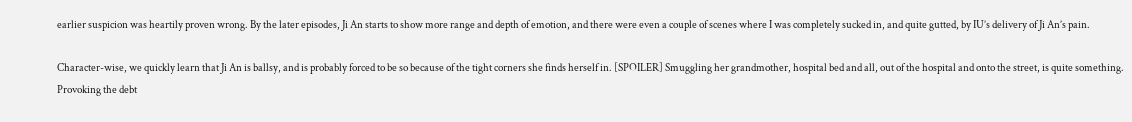earlier suspicion was heartily proven wrong. By the later episodes, Ji An starts to show more range and depth of emotion, and there were even a couple of scenes where I was completely sucked in, and quite gutted, by IU’s delivery of Ji An’s pain.

Character-wise, we quickly learn that Ji An is ballsy, and is probably forced to be so because of the tight corners she finds herself in. [SPOILER] Smuggling her grandmother, hospital bed and all, out of the hospital and onto the street, is quite something. Provoking the debt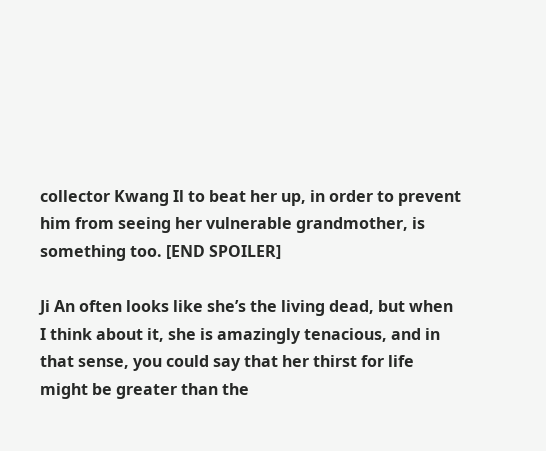collector Kwang Il to beat her up, in order to prevent him from seeing her vulnerable grandmother, is something too. [END SPOILER]

Ji An often looks like she’s the living dead, but when I think about it, she is amazingly tenacious, and in that sense, you could say that her thirst for life might be greater than the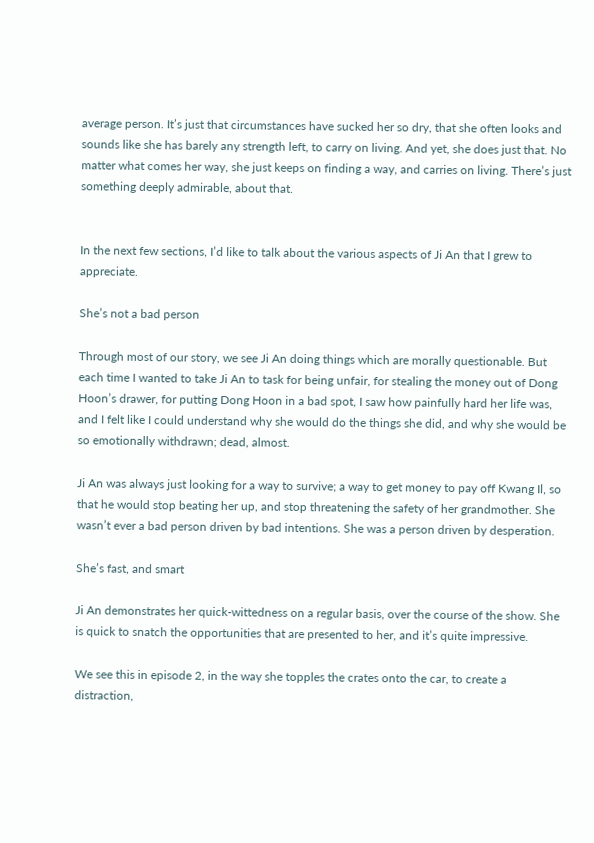average person. It’s just that circumstances have sucked her so dry, that she often looks and sounds like she has barely any strength left, to carry on living. And yet, she does just that. No matter what comes her way, she just keeps on finding a way, and carries on living. There’s just something deeply admirable, about that.


In the next few sections, I’d like to talk about the various aspects of Ji An that I grew to appreciate.

She’s not a bad person

Through most of our story, we see Ji An doing things which are morally questionable. But each time I wanted to take Ji An to task for being unfair, for stealing the money out of Dong Hoon’s drawer, for putting Dong Hoon in a bad spot, I saw how painfully hard her life was, and I felt like I could understand why she would do the things she did, and why she would be so emotionally withdrawn; dead, almost.

Ji An was always just looking for a way to survive; a way to get money to pay off Kwang Il, so that he would stop beating her up, and stop threatening the safety of her grandmother. She wasn’t ever a bad person driven by bad intentions. She was a person driven by desperation.

She’s fast, and smart

Ji An demonstrates her quick-wittedness on a regular basis, over the course of the show. She is quick to snatch the opportunities that are presented to her, and it’s quite impressive.

We see this in episode 2, in the way she topples the crates onto the car, to create a distraction,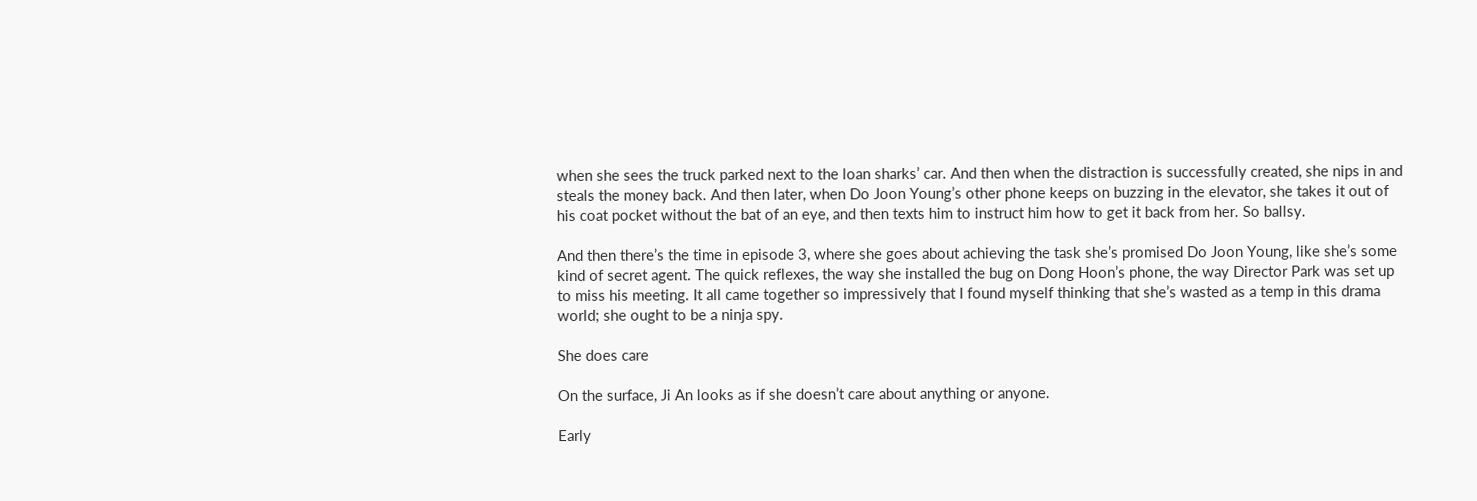when she sees the truck parked next to the loan sharks’ car. And then when the distraction is successfully created, she nips in and steals the money back. And then later, when Do Joon Young’s other phone keeps on buzzing in the elevator, she takes it out of his coat pocket without the bat of an eye, and then texts him to instruct him how to get it back from her. So ballsy.

And then there’s the time in episode 3, where she goes about achieving the task she’s promised Do Joon Young, like she’s some kind of secret agent. The quick reflexes, the way she installed the bug on Dong Hoon’s phone, the way Director Park was set up to miss his meeting. It all came together so impressively that I found myself thinking that she’s wasted as a temp in this drama world; she ought to be a ninja spy.

She does care

On the surface, Ji An looks as if she doesn’t care about anything or anyone.

Early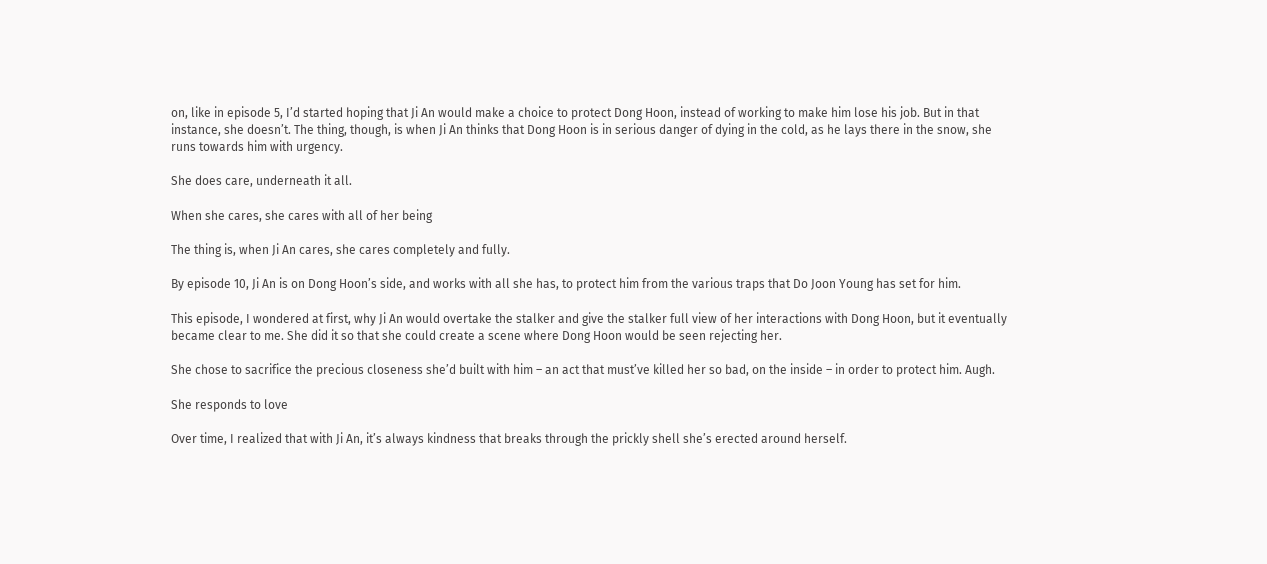on, like in episode 5, I’d started hoping that Ji An would make a choice to protect Dong Hoon, instead of working to make him lose his job. But in that instance, she doesn’t. The thing, though, is when Ji An thinks that Dong Hoon is in serious danger of dying in the cold, as he lays there in the snow, she runs towards him with urgency.

She does care, underneath it all.

When she cares, she cares with all of her being

The thing is, when Ji An cares, she cares completely and fully.

By episode 10, Ji An is on Dong Hoon’s side, and works with all she has, to protect him from the various traps that Do Joon Young has set for him.

This episode, I wondered at first, why Ji An would overtake the stalker and give the stalker full view of her interactions with Dong Hoon, but it eventually became clear to me. She did it so that she could create a scene where Dong Hoon would be seen rejecting her.

She chose to sacrifice the precious closeness she’d built with him – an act that must’ve killed her so bad, on the inside – in order to protect him. Augh.

She responds to love

Over time, I realized that with Ji An, it’s always kindness that breaks through the prickly shell she’s erected around herself.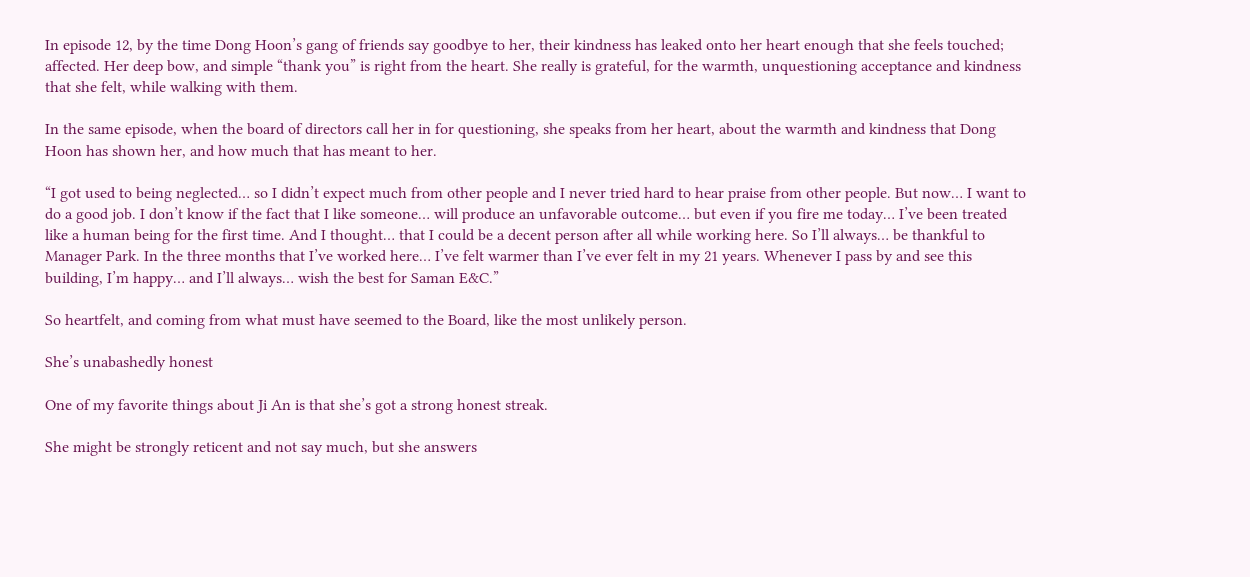In episode 12, by the time Dong Hoon’s gang of friends say goodbye to her, their kindness has leaked onto her heart enough that she feels touched; affected. Her deep bow, and simple “thank you” is right from the heart. She really is grateful, for the warmth, unquestioning acceptance and kindness that she felt, while walking with them.

In the same episode, when the board of directors call her in for questioning, she speaks from her heart, about the warmth and kindness that Dong Hoon has shown her, and how much that has meant to her.

“I got used to being neglected… so I didn’t expect much from other people and I never tried hard to hear praise from other people. But now… I want to do a good job. I don’t know if the fact that I like someone… will produce an unfavorable outcome… but even if you fire me today… I’ve been treated like a human being for the first time. And I thought… that I could be a decent person after all while working here. So I’ll always… be thankful to Manager Park. In the three months that I’ve worked here… I’ve felt warmer than I’ve ever felt in my 21 years. Whenever I pass by and see this building, I’m happy… and I’ll always… wish the best for Saman E&C.”

So heartfelt, and coming from what must have seemed to the Board, like the most unlikely person.

She’s unabashedly honest

One of my favorite things about Ji An is that she’s got a strong honest streak.

She might be strongly reticent and not say much, but she answers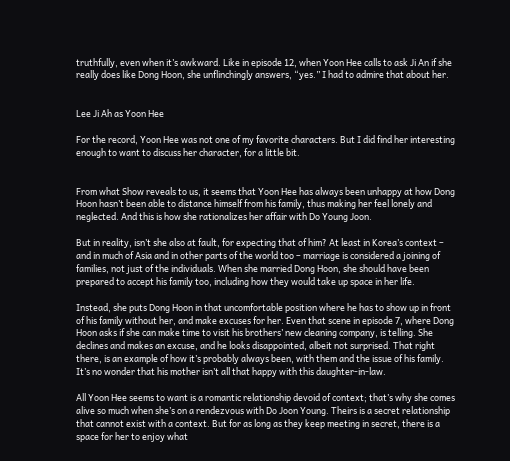truthfully, even when it’s awkward. Like in episode 12, when Yoon Hee calls to ask Ji An if she really does like Dong Hoon, she unflinchingly answers, “yes.” I had to admire that about her.


Lee Ji Ah as Yoon Hee

For the record, Yoon Hee was not one of my favorite characters. But I did find her interesting enough to want to discuss her character, for a little bit.


From what Show reveals to us, it seems that Yoon Hee has always been unhappy at how Dong Hoon hasn’t been able to distance himself from his family, thus making her feel lonely and neglected. And this is how she rationalizes her affair with Do Young Joon.

But in reality, isn’t she also at fault, for expecting that of him? At least in Korea’s context – and in much of Asia and in other parts of the world too – marriage is considered a joining of families, not just of the individuals. When she married Dong Hoon, she should have been prepared to accept his family too, including how they would take up space in her life.

Instead, she puts Dong Hoon in that uncomfortable position where he has to show up in front of his family without her, and make excuses for her. Even that scene in episode 7, where Dong Hoon asks if she can make time to visit his brothers’ new cleaning company, is telling. She declines and makes an excuse, and he looks disappointed, albeit not surprised. That right there, is an example of how it’s probably always been, with them and the issue of his family. It’s no wonder that his mother isn’t all that happy with this daughter-in-law.

All Yoon Hee seems to want is a romantic relationship devoid of context; that’s why she comes alive so much when she’s on a rendezvous with Do Joon Young. Theirs is a secret relationship that cannot exist with a context. But for as long as they keep meeting in secret, there is a space for her to enjoy what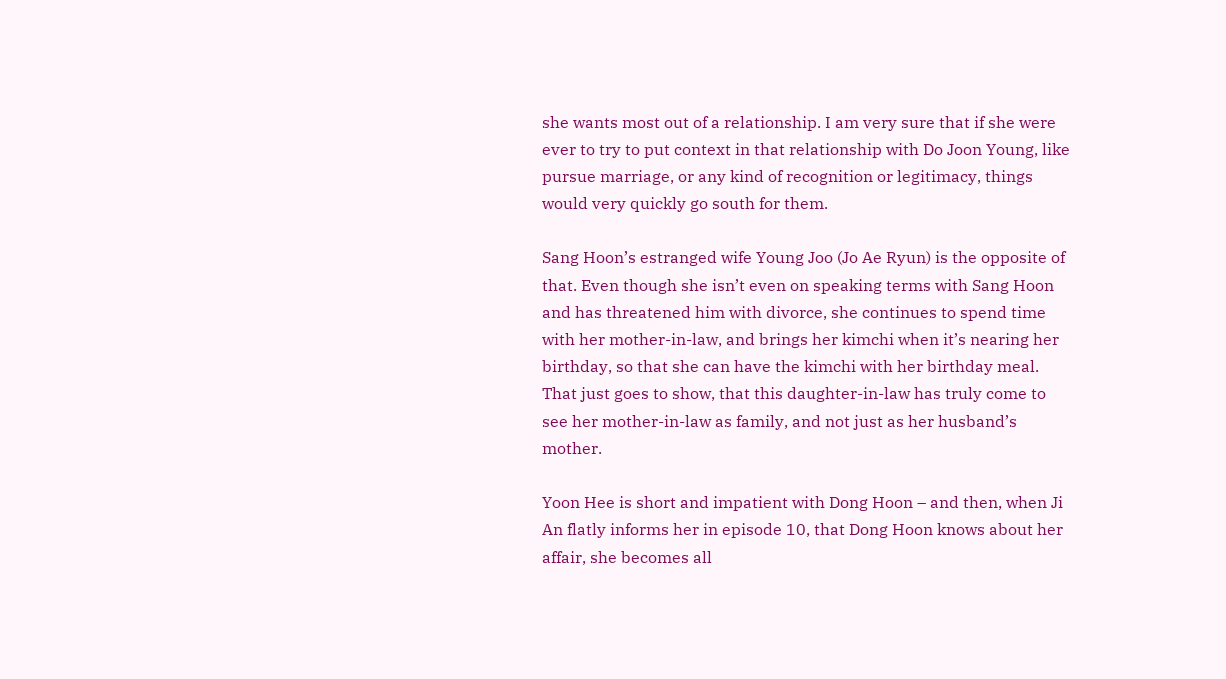she wants most out of a relationship. I am very sure that if she were ever to try to put context in that relationship with Do Joon Young, like pursue marriage, or any kind of recognition or legitimacy, things would very quickly go south for them.

Sang Hoon’s estranged wife Young Joo (Jo Ae Ryun) is the opposite of that. Even though she isn’t even on speaking terms with Sang Hoon and has threatened him with divorce, she continues to spend time with her mother-in-law, and brings her kimchi when it’s nearing her birthday, so that she can have the kimchi with her birthday meal. That just goes to show, that this daughter-in-law has truly come to see her mother-in-law as family, and not just as her husband’s mother.

Yoon Hee is short and impatient with Dong Hoon – and then, when Ji An flatly informs her in episode 10, that Dong Hoon knows about her affair, she becomes all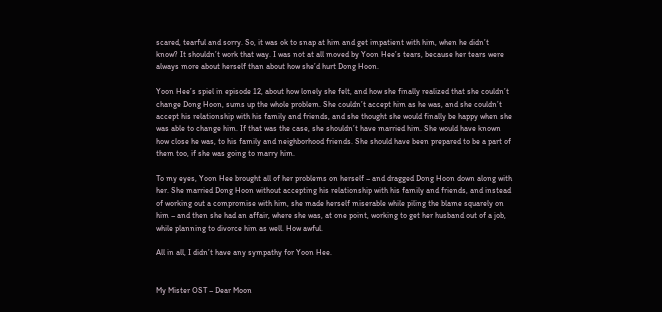scared, tearful and sorry. So, it was ok to snap at him and get impatient with him, when he didn’t know? It shouldn’t work that way. I was not at all moved by Yoon Hee’s tears, because her tears were always more about herself than about how she’d hurt Dong Hoon.

Yoon Hee’s spiel in episode 12, about how lonely she felt, and how she finally realized that she couldn’t change Dong Hoon, sums up the whole problem. She couldn’t accept him as he was, and she couldn’t accept his relationship with his family and friends, and she thought she would finally be happy when she was able to change him. If that was the case, she shouldn’t have married him. She would have known how close he was, to his family and neighborhood friends. She should have been prepared to be a part of them too, if she was going to marry him.

To my eyes, Yoon Hee brought all of her problems on herself – and dragged Dong Hoon down along with her. She married Dong Hoon without accepting his relationship with his family and friends, and instead of working out a compromise with him, she made herself miserable while piling the blame squarely on him – and then she had an affair, where she was, at one point, working to get her husband out of a job, while planning to divorce him as well. How awful.

All in all, I didn’t have any sympathy for Yoon Hee.


My Mister OST – Dear Moon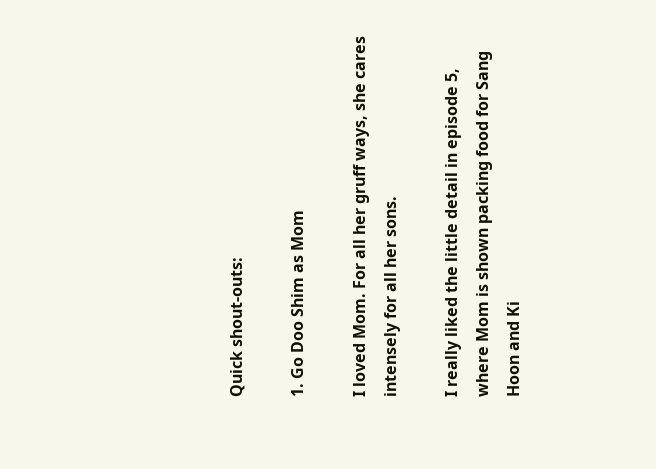Quick shout-outs:

1. Go Doo Shim as Mom

I loved Mom. For all her gruff ways, she cares intensely for all her sons.

I really liked the little detail in episode 5, where Mom is shown packing food for Sang Hoon and Ki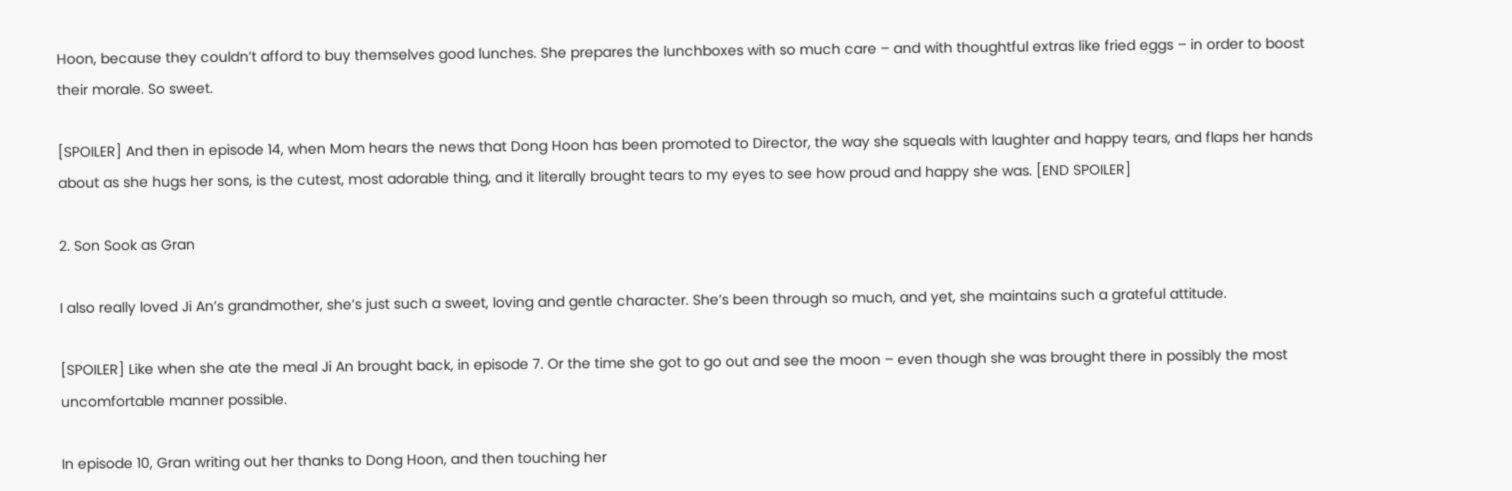Hoon, because they couldn’t afford to buy themselves good lunches. She prepares the lunchboxes with so much care – and with thoughtful extras like fried eggs – in order to boost their morale. So sweet.

[SPOILER] And then in episode 14, when Mom hears the news that Dong Hoon has been promoted to Director, the way she squeals with laughter and happy tears, and flaps her hands about as she hugs her sons, is the cutest, most adorable thing, and it literally brought tears to my eyes to see how proud and happy she was. [END SPOILER]

2. Son Sook as Gran

I also really loved Ji An’s grandmother, she’s just such a sweet, loving and gentle character. She’s been through so much, and yet, she maintains such a grateful attitude.

[SPOILER] Like when she ate the meal Ji An brought back, in episode 7. Or the time she got to go out and see the moon – even though she was brought there in possibly the most uncomfortable manner possible.

In episode 10, Gran writing out her thanks to Dong Hoon, and then touching her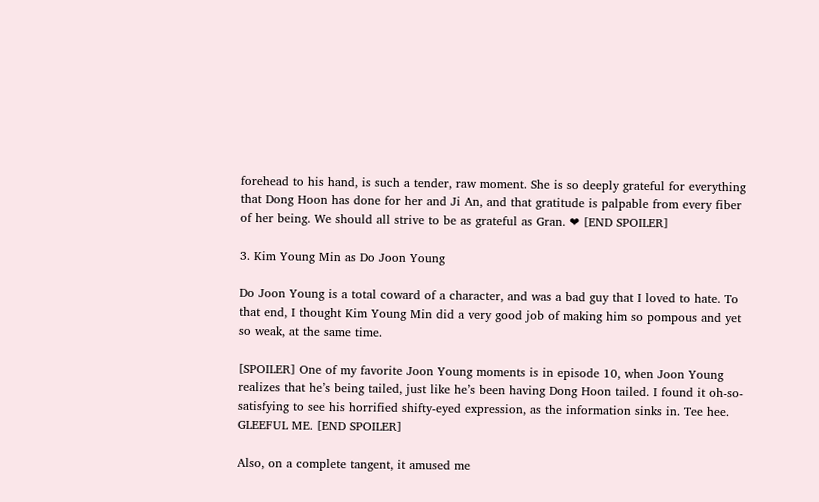forehead to his hand, is such a tender, raw moment. She is so deeply grateful for everything that Dong Hoon has done for her and Ji An, and that gratitude is palpable from every fiber of her being. We should all strive to be as grateful as Gran. ❤ [END SPOILER]

3. Kim Young Min as Do Joon Young

Do Joon Young is a total coward of a character, and was a bad guy that I loved to hate. To that end, I thought Kim Young Min did a very good job of making him so pompous and yet so weak, at the same time.

[SPOILER] One of my favorite Joon Young moments is in episode 10, when Joon Young realizes that he’s being tailed, just like he’s been having Dong Hoon tailed. I found it oh-so-satisfying to see his horrified shifty-eyed expression, as the information sinks in. Tee hee. GLEEFUL ME. [END SPOILER]

Also, on a complete tangent, it amused me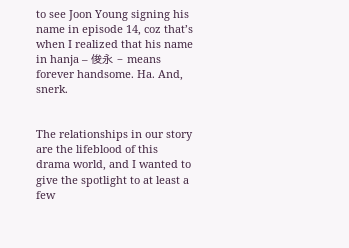to see Joon Young signing his name in episode 14, coz that’s when I realized that his name in hanja – 俊永 – means forever handsome. Ha. And, snerk.


The relationships in our story are the lifeblood of this drama world, and I wanted to give the spotlight to at least a few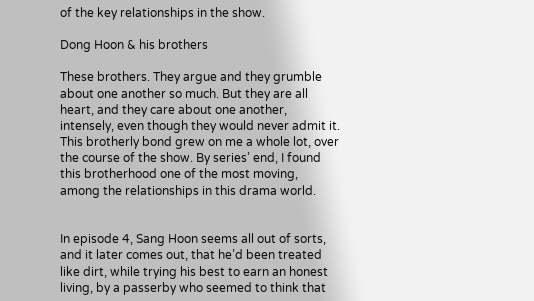of the key relationships in the show.

Dong Hoon & his brothers

These brothers. They argue and they grumble about one another so much. But they are all heart, and they care about one another, intensely, even though they would never admit it. This brotherly bond grew on me a whole lot, over the course of the show. By series’ end, I found this brotherhood one of the most moving, among the relationships in this drama world.


In episode 4, Sang Hoon seems all out of sorts, and it later comes out, that he’d been treated like dirt, while trying his best to earn an honest living, by a passerby who seemed to think that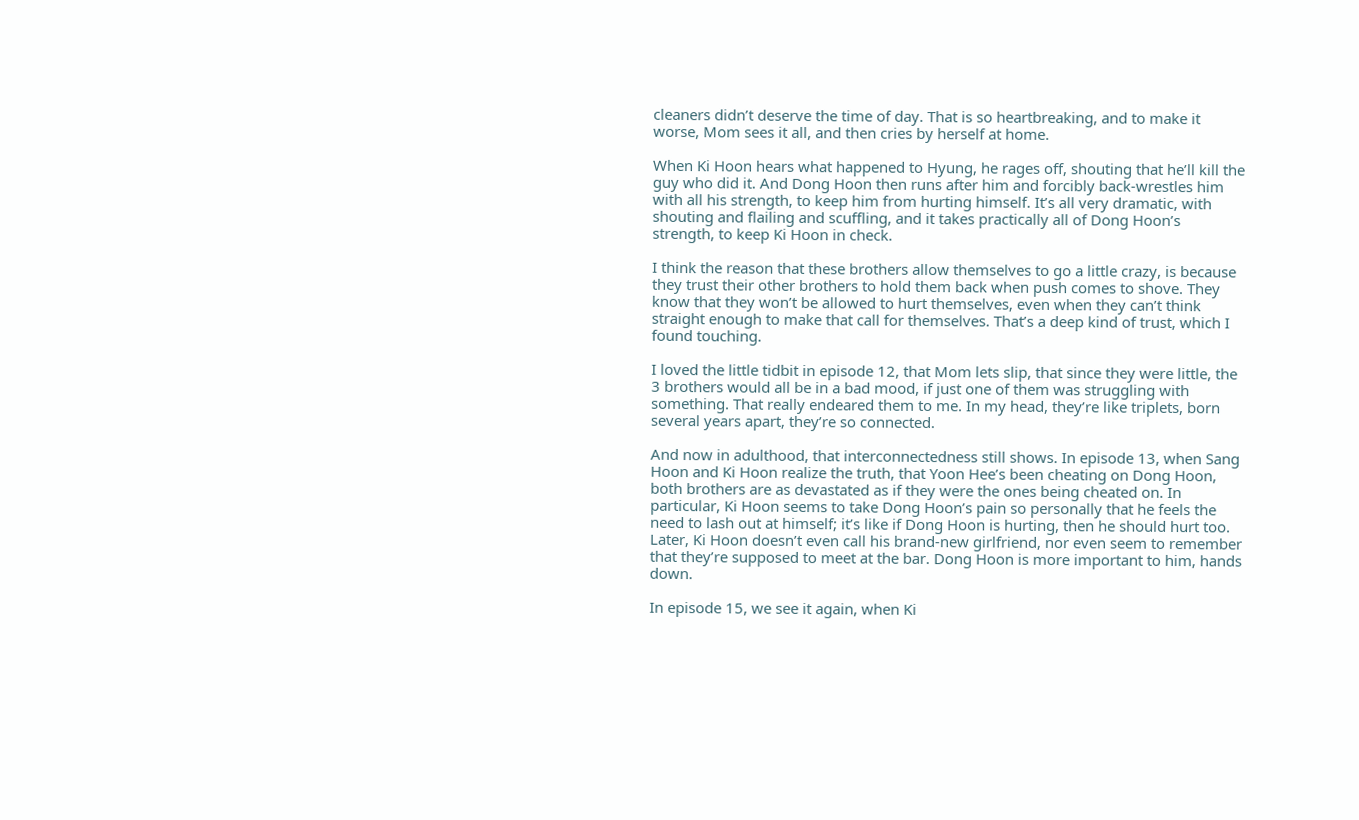cleaners didn’t deserve the time of day. That is so heartbreaking, and to make it worse, Mom sees it all, and then cries by herself at home.

When Ki Hoon hears what happened to Hyung, he rages off, shouting that he’ll kill the guy who did it. And Dong Hoon then runs after him and forcibly back-wrestles him with all his strength, to keep him from hurting himself. It’s all very dramatic, with shouting and flailing and scuffling, and it takes practically all of Dong Hoon’s strength, to keep Ki Hoon in check.

I think the reason that these brothers allow themselves to go a little crazy, is because they trust their other brothers to hold them back when push comes to shove. They know that they won’t be allowed to hurt themselves, even when they can’t think straight enough to make that call for themselves. That’s a deep kind of trust, which I found touching.

I loved the little tidbit in episode 12, that Mom lets slip, that since they were little, the 3 brothers would all be in a bad mood, if just one of them was struggling with something. That really endeared them to me. In my head, they’re like triplets, born several years apart, they’re so connected.

And now in adulthood, that interconnectedness still shows. In episode 13, when Sang Hoon and Ki Hoon realize the truth, that Yoon Hee’s been cheating on Dong Hoon, both brothers are as devastated as if they were the ones being cheated on. In particular, Ki Hoon seems to take Dong Hoon’s pain so personally that he feels the need to lash out at himself; it’s like if Dong Hoon is hurting, then he should hurt too. Later, Ki Hoon doesn’t even call his brand-new girlfriend, nor even seem to remember that they’re supposed to meet at the bar. Dong Hoon is more important to him, hands down.

In episode 15, we see it again, when Ki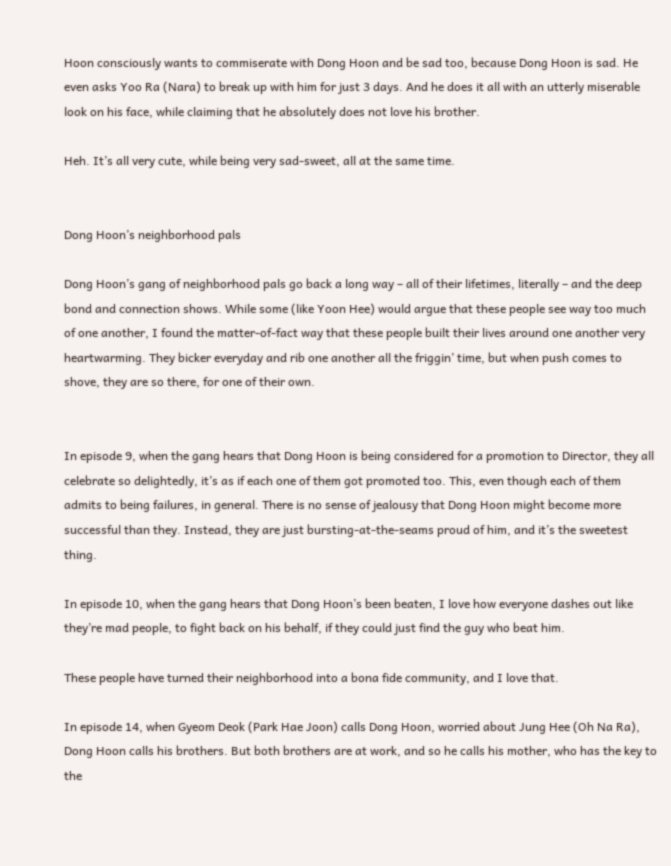Hoon consciously wants to commiserate with Dong Hoon and be sad too, because Dong Hoon is sad. He even asks Yoo Ra (Nara) to break up with him for just 3 days. And he does it all with an utterly miserable look on his face, while claiming that he absolutely does not love his brother.

Heh. It’s all very cute, while being very sad-sweet, all at the same time.


Dong Hoon’s neighborhood pals

Dong Hoon’s gang of neighborhood pals go back a long way – all of their lifetimes, literally – and the deep bond and connection shows. While some (like Yoon Hee) would argue that these people see way too much of one another, I found the matter-of-fact way that these people built their lives around one another very heartwarming. They bicker everyday and rib one another all the friggin’ time, but when push comes to shove, they are so there, for one of their own.


In episode 9, when the gang hears that Dong Hoon is being considered for a promotion to Director, they all celebrate so delightedly, it’s as if each one of them got promoted too. This, even though each of them admits to being failures, in general. There is no sense of jealousy that Dong Hoon might become more successful than they. Instead, they are just bursting-at-the-seams proud of him, and it’s the sweetest thing.

In episode 10, when the gang hears that Dong Hoon’s been beaten, I love how everyone dashes out like they’re mad people, to fight back on his behalf, if they could just find the guy who beat him.

These people have turned their neighborhood into a bona fide community, and I love that.

In episode 14, when Gyeom Deok (Park Hae Joon) calls Dong Hoon, worried about Jung Hee (Oh Na Ra), Dong Hoon calls his brothers. But both brothers are at work, and so he calls his mother, who has the key to the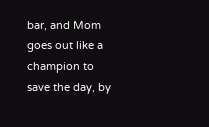bar, and Mom goes out like a champion to save the day, by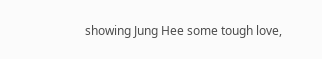showing Jung Hee some tough love,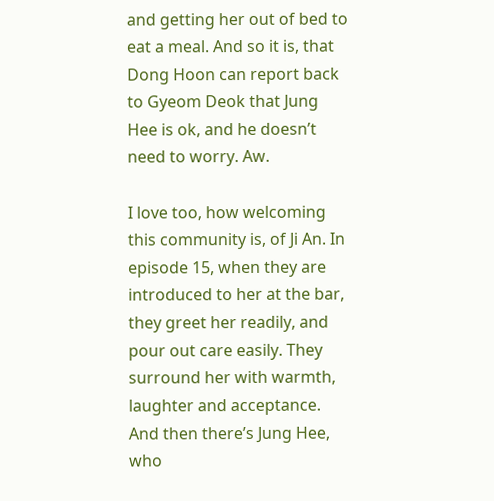and getting her out of bed to eat a meal. And so it is, that Dong Hoon can report back to Gyeom Deok that Jung Hee is ok, and he doesn’t need to worry. Aw.

I love too, how welcoming this community is, of Ji An. In episode 15, when they are introduced to her at the bar, they greet her readily, and pour out care easily. They surround her with warmth, laughter and acceptance. And then there’s Jung Hee, who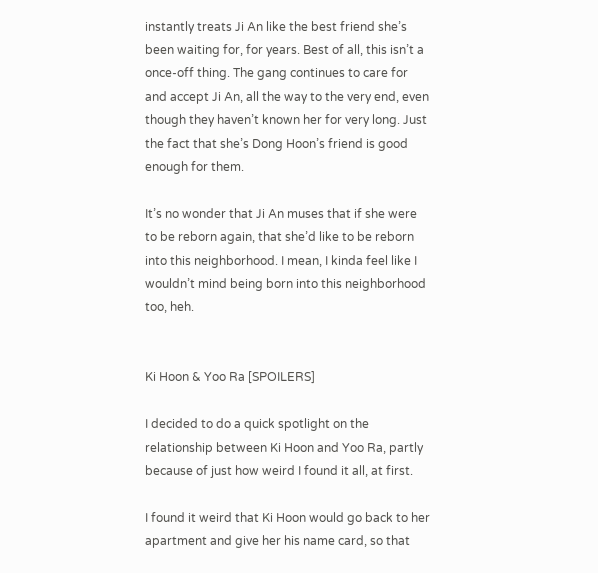instantly treats Ji An like the best friend she’s been waiting for, for years. Best of all, this isn’t a once-off thing. The gang continues to care for and accept Ji An, all the way to the very end, even though they haven’t known her for very long. Just the fact that she’s Dong Hoon’s friend is good enough for them.

It’s no wonder that Ji An muses that if she were to be reborn again, that she’d like to be reborn into this neighborhood. I mean, I kinda feel like I wouldn’t mind being born into this neighborhood too, heh.


Ki Hoon & Yoo Ra [SPOILERS]

I decided to do a quick spotlight on the relationship between Ki Hoon and Yoo Ra, partly because of just how weird I found it all, at first.

I found it weird that Ki Hoon would go back to her apartment and give her his name card, so that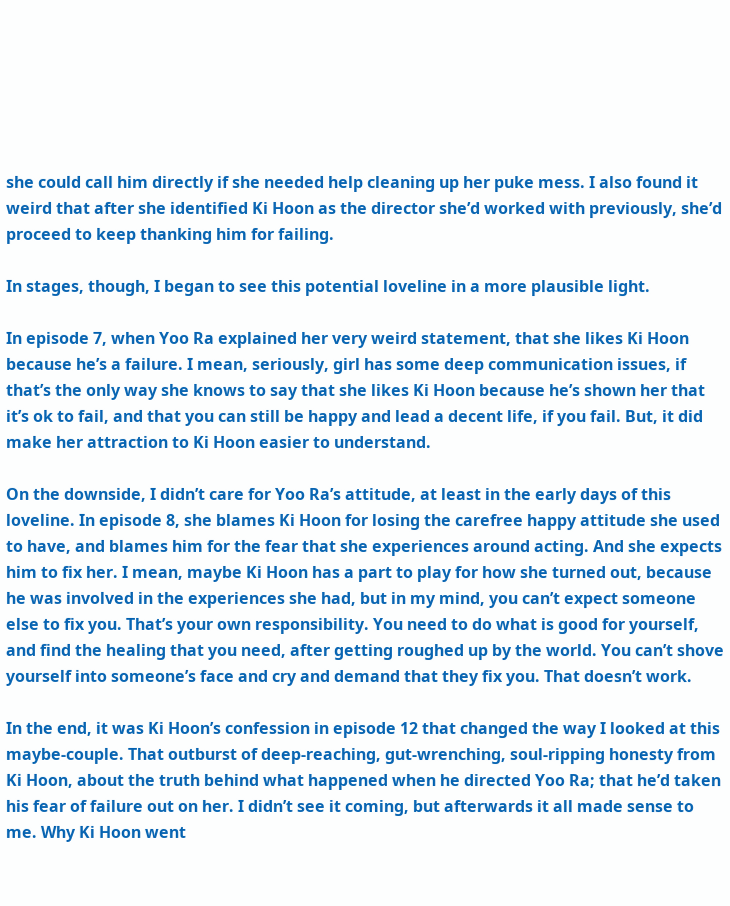she could call him directly if she needed help cleaning up her puke mess. I also found it weird that after she identified Ki Hoon as the director she’d worked with previously, she’d proceed to keep thanking him for failing.

In stages, though, I began to see this potential loveline in a more plausible light.

In episode 7, when Yoo Ra explained her very weird statement, that she likes Ki Hoon because he’s a failure. I mean, seriously, girl has some deep communication issues, if that’s the only way she knows to say that she likes Ki Hoon because he’s shown her that it’s ok to fail, and that you can still be happy and lead a decent life, if you fail. But, it did make her attraction to Ki Hoon easier to understand.

On the downside, I didn’t care for Yoo Ra’s attitude, at least in the early days of this loveline. In episode 8, she blames Ki Hoon for losing the carefree happy attitude she used to have, and blames him for the fear that she experiences around acting. And she expects him to fix her. I mean, maybe Ki Hoon has a part to play for how she turned out, because he was involved in the experiences she had, but in my mind, you can’t expect someone else to fix you. That’s your own responsibility. You need to do what is good for yourself, and find the healing that you need, after getting roughed up by the world. You can’t shove yourself into someone’s face and cry and demand that they fix you. That doesn’t work.

In the end, it was Ki Hoon’s confession in episode 12 that changed the way I looked at this maybe-couple. That outburst of deep-reaching, gut-wrenching, soul-ripping honesty from Ki Hoon, about the truth behind what happened when he directed Yoo Ra; that he’d taken his fear of failure out on her. I didn’t see it coming, but afterwards it all made sense to me. Why Ki Hoon went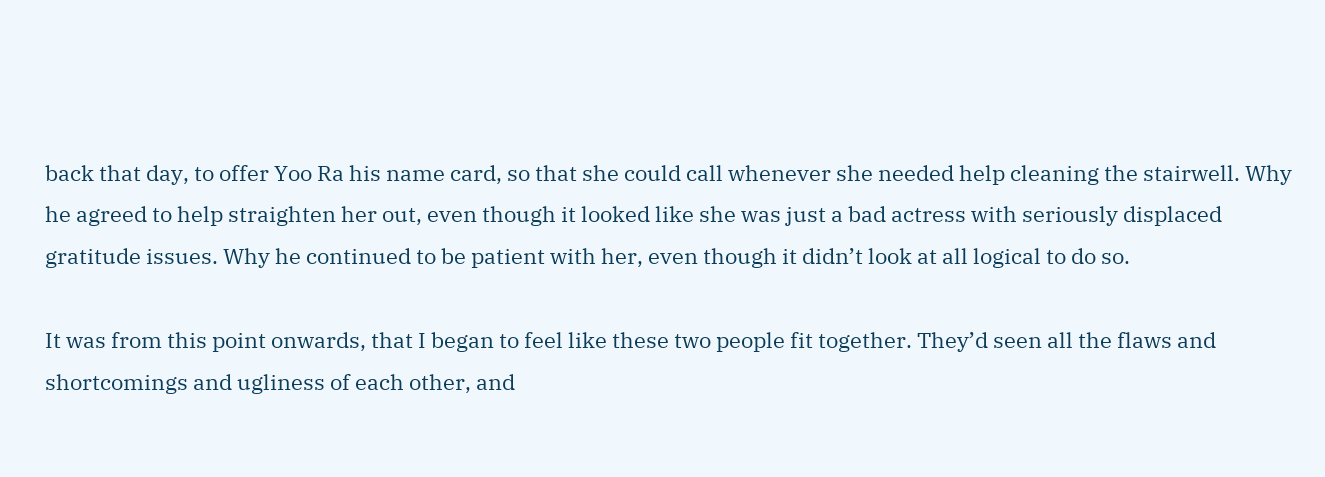back that day, to offer Yoo Ra his name card, so that she could call whenever she needed help cleaning the stairwell. Why he agreed to help straighten her out, even though it looked like she was just a bad actress with seriously displaced gratitude issues. Why he continued to be patient with her, even though it didn’t look at all logical to do so.

It was from this point onwards, that I began to feel like these two people fit together. They’d seen all the flaws and shortcomings and ugliness of each other, and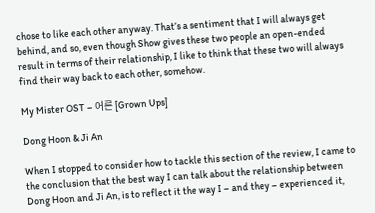chose to like each other anyway. That’s a sentiment that I will always get behind, and so, even though Show gives these two people an open-ended result in terms of their relationship, I like to think that these two will always find their way back to each other, somehow.

My Mister OST – 어른 [Grown Ups]

Dong Hoon & Ji An

When I stopped to consider how to tackle this section of the review, I came to the conclusion that the best way I can talk about the relationship between Dong Hoon and Ji An, is to reflect it the way I – and they – experienced it,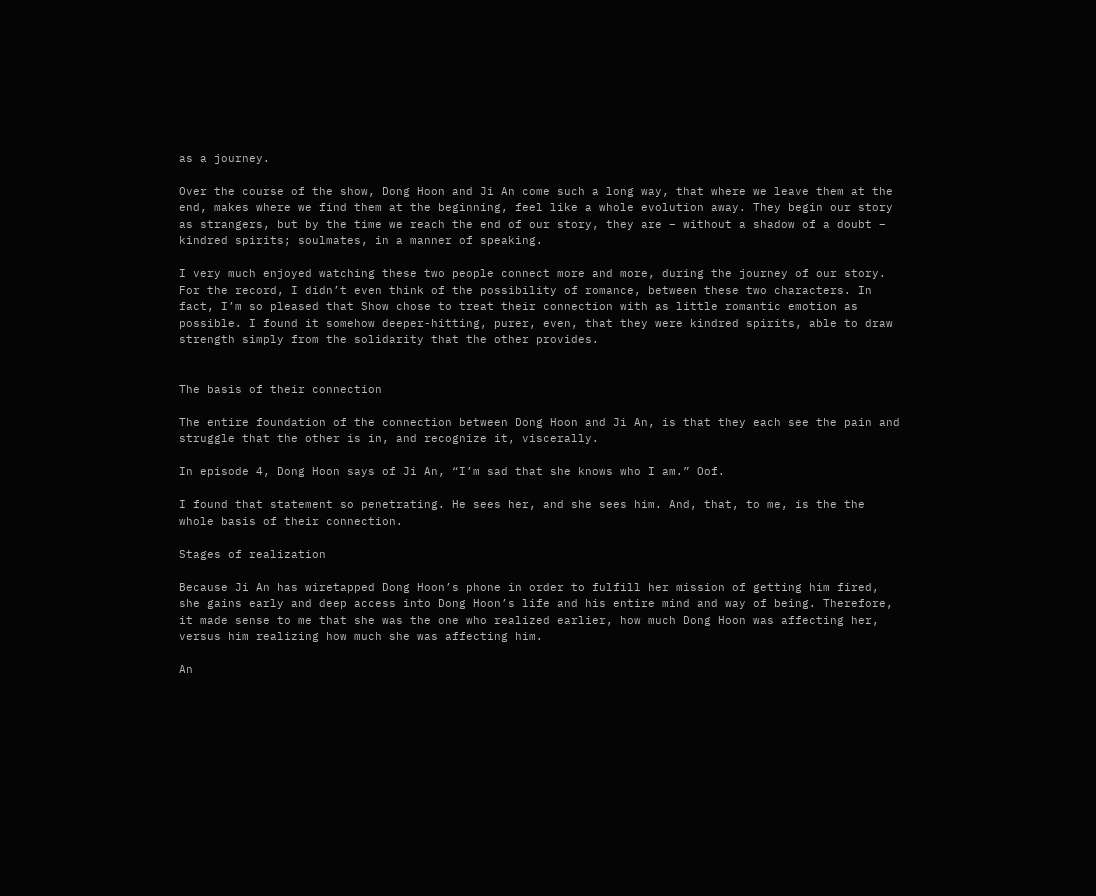as a journey.

Over the course of the show, Dong Hoon and Ji An come such a long way, that where we leave them at the end, makes where we find them at the beginning, feel like a whole evolution away. They begin our story as strangers, but by the time we reach the end of our story, they are – without a shadow of a doubt – kindred spirits; soulmates, in a manner of speaking.

I very much enjoyed watching these two people connect more and more, during the journey of our story. For the record, I didn’t even think of the possibility of romance, between these two characters. In fact, I’m so pleased that Show chose to treat their connection with as little romantic emotion as possible. I found it somehow deeper-hitting, purer, even, that they were kindred spirits, able to draw strength simply from the solidarity that the other provides.


The basis of their connection

The entire foundation of the connection between Dong Hoon and Ji An, is that they each see the pain and struggle that the other is in, and recognize it, viscerally.

In episode 4, Dong Hoon says of Ji An, “I’m sad that she knows who I am.” Oof.

I found that statement so penetrating. He sees her, and she sees him. And, that, to me, is the the whole basis of their connection.

Stages of realization

Because Ji An has wiretapped Dong Hoon’s phone in order to fulfill her mission of getting him fired, she gains early and deep access into Dong Hoon’s life and his entire mind and way of being. Therefore, it made sense to me that she was the one who realized earlier, how much Dong Hoon was affecting her, versus him realizing how much she was affecting him.

An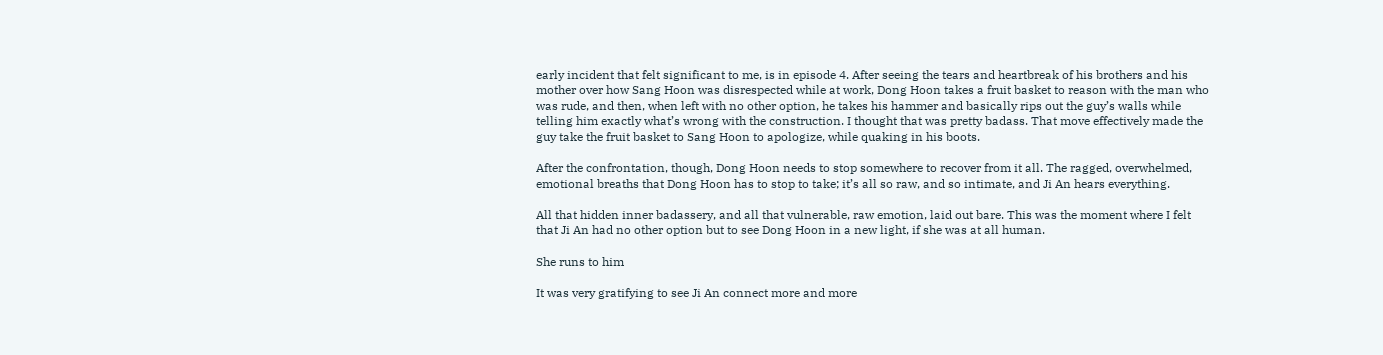early incident that felt significant to me, is in episode 4. After seeing the tears and heartbreak of his brothers and his mother over how Sang Hoon was disrespected while at work, Dong Hoon takes a fruit basket to reason with the man who was rude, and then, when left with no other option, he takes his hammer and basically rips out the guy’s walls while telling him exactly what’s wrong with the construction. I thought that was pretty badass. That move effectively made the guy take the fruit basket to Sang Hoon to apologize, while quaking in his boots.

After the confrontation, though, Dong Hoon needs to stop somewhere to recover from it all. The ragged, overwhelmed, emotional breaths that Dong Hoon has to stop to take; it’s all so raw, and so intimate, and Ji An hears everything.

All that hidden inner badassery, and all that vulnerable, raw emotion, laid out bare. This was the moment where I felt that Ji An had no other option but to see Dong Hoon in a new light, if she was at all human.

She runs to him

It was very gratifying to see Ji An connect more and more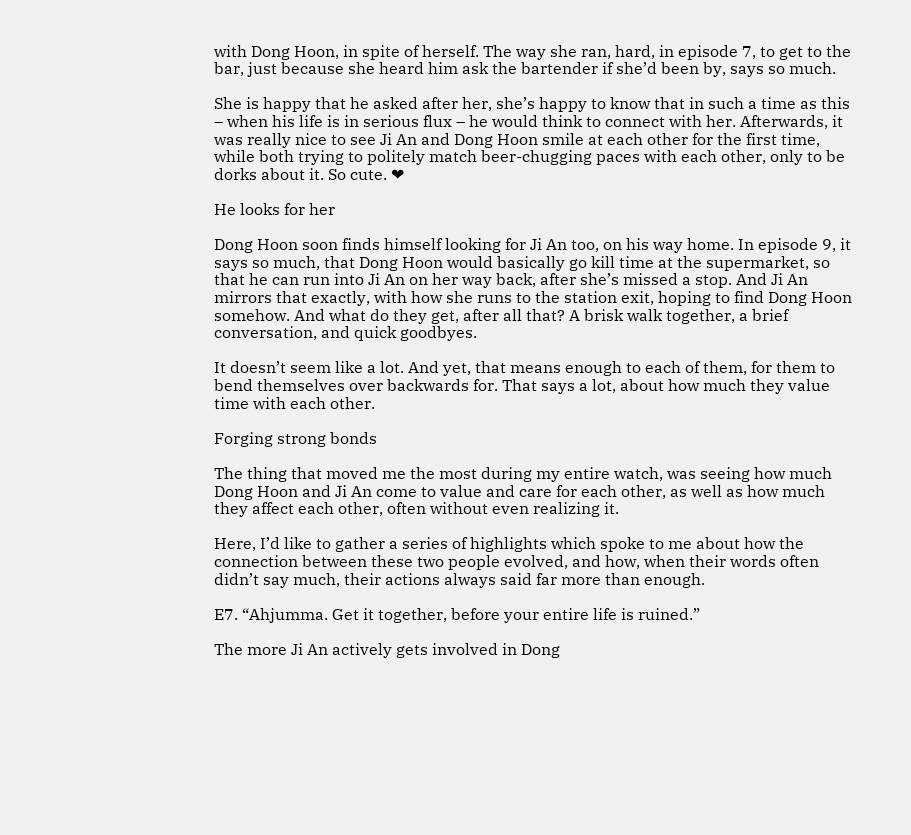with Dong Hoon, in spite of herself. The way she ran, hard, in episode 7, to get to the bar, just because she heard him ask the bartender if she’d been by, says so much.

She is happy that he asked after her, she’s happy to know that in such a time as this – when his life is in serious flux – he would think to connect with her. Afterwards, it was really nice to see Ji An and Dong Hoon smile at each other for the first time, while both trying to politely match beer-chugging paces with each other, only to be dorks about it. So cute. ❤

He looks for her

Dong Hoon soon finds himself looking for Ji An too, on his way home. In episode 9, it says so much, that Dong Hoon would basically go kill time at the supermarket, so that he can run into Ji An on her way back, after she’s missed a stop. And Ji An mirrors that exactly, with how she runs to the station exit, hoping to find Dong Hoon somehow. And what do they get, after all that? A brisk walk together, a brief conversation, and quick goodbyes.

It doesn’t seem like a lot. And yet, that means enough to each of them, for them to bend themselves over backwards for. That says a lot, about how much they value time with each other.

Forging strong bonds

The thing that moved me the most during my entire watch, was seeing how much Dong Hoon and Ji An come to value and care for each other, as well as how much they affect each other, often without even realizing it.

Here, I’d like to gather a series of highlights which spoke to me about how the connection between these two people evolved, and how, when their words often didn’t say much, their actions always said far more than enough.

E7. “Ahjumma. Get it together, before your entire life is ruined.”

The more Ji An actively gets involved in Dong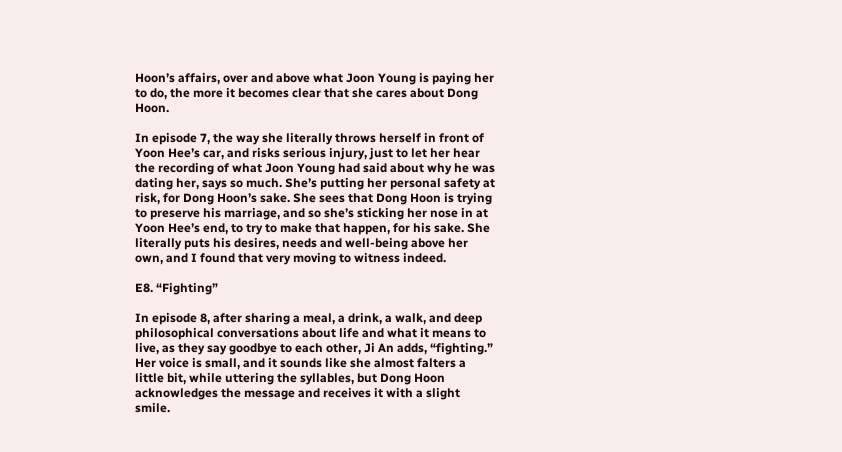Hoon’s affairs, over and above what Joon Young is paying her to do, the more it becomes clear that she cares about Dong Hoon.

In episode 7, the way she literally throws herself in front of Yoon Hee’s car, and risks serious injury, just to let her hear the recording of what Joon Young had said about why he was dating her, says so much. She’s putting her personal safety at risk, for Dong Hoon’s sake. She sees that Dong Hoon is trying to preserve his marriage, and so she’s sticking her nose in at Yoon Hee’s end, to try to make that happen, for his sake. She literally puts his desires, needs and well-being above her own, and I found that very moving to witness indeed.

E8. “Fighting”

In episode 8, after sharing a meal, a drink, a walk, and deep philosophical conversations about life and what it means to live, as they say goodbye to each other, Ji An adds, “fighting.” Her voice is small, and it sounds like she almost falters a little bit, while uttering the syllables, but Dong Hoon acknowledges the message and receives it with a slight smile.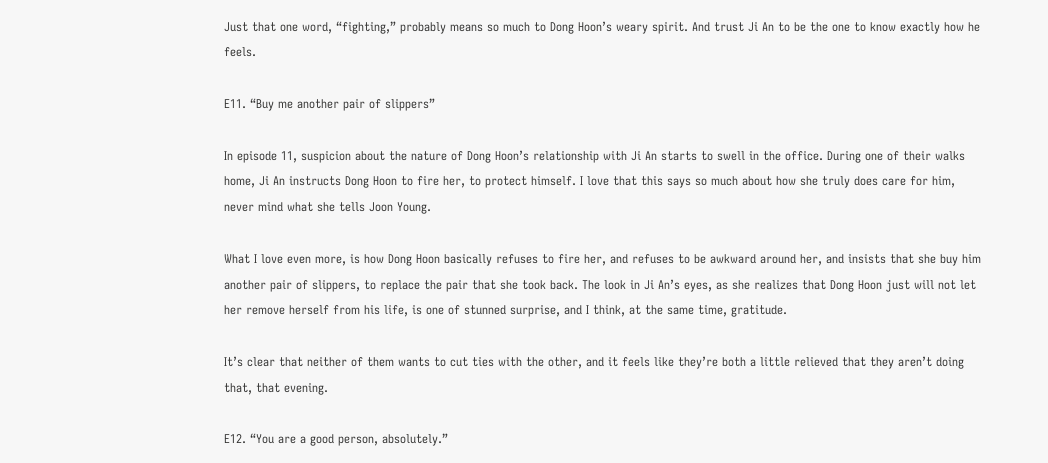Just that one word, “fighting,” probably means so much to Dong Hoon’s weary spirit. And trust Ji An to be the one to know exactly how he feels.

E11. “Buy me another pair of slippers”

In episode 11, suspicion about the nature of Dong Hoon’s relationship with Ji An starts to swell in the office. During one of their walks home, Ji An instructs Dong Hoon to fire her, to protect himself. I love that this says so much about how she truly does care for him, never mind what she tells Joon Young.

What I love even more, is how Dong Hoon basically refuses to fire her, and refuses to be awkward around her, and insists that she buy him another pair of slippers, to replace the pair that she took back. The look in Ji An’s eyes, as she realizes that Dong Hoon just will not let her remove herself from his life, is one of stunned surprise, and I think, at the same time, gratitude.

It’s clear that neither of them wants to cut ties with the other, and it feels like they’re both a little relieved that they aren’t doing that, that evening.

E12. “You are a good person, absolutely.”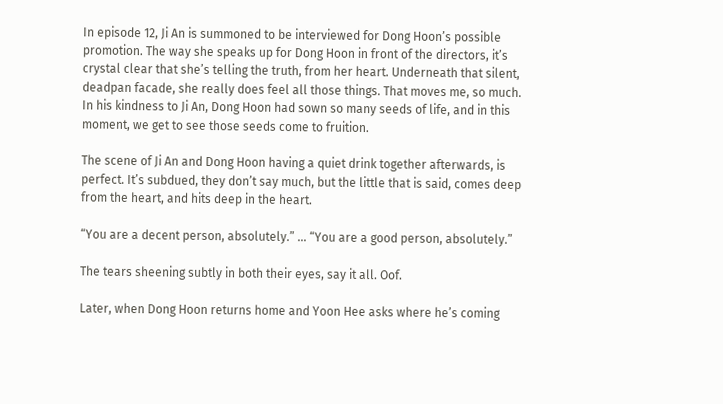In episode 12, Ji An is summoned to be interviewed for Dong Hoon’s possible promotion. The way she speaks up for Dong Hoon in front of the directors, it’s crystal clear that she’s telling the truth, from her heart. Underneath that silent, deadpan facade, she really does feel all those things. That moves me, so much. In his kindness to Ji An, Dong Hoon had sown so many seeds of life, and in this moment, we get to see those seeds come to fruition.

The scene of Ji An and Dong Hoon having a quiet drink together afterwards, is perfect. It’s subdued, they don’t say much, but the little that is said, comes deep from the heart, and hits deep in the heart.

“You are a decent person, absolutely.” … “You are a good person, absolutely.”

The tears sheening subtly in both their eyes, say it all. Oof.

Later, when Dong Hoon returns home and Yoon Hee asks where he’s coming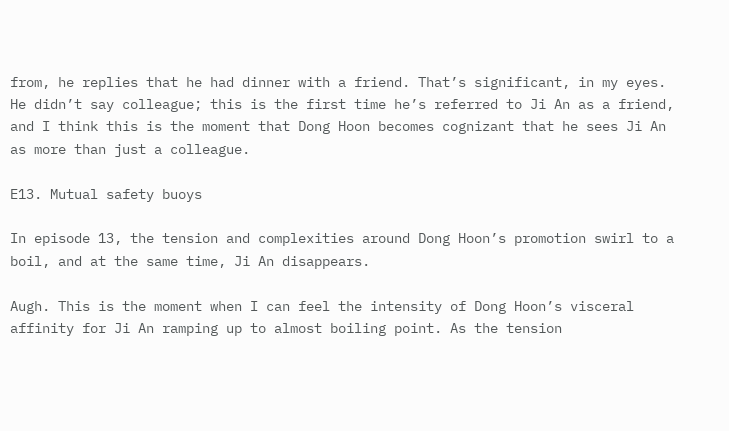from, he replies that he had dinner with a friend. That’s significant, in my eyes. He didn’t say colleague; this is the first time he’s referred to Ji An as a friend, and I think this is the moment that Dong Hoon becomes cognizant that he sees Ji An as more than just a colleague.

E13. Mutual safety buoys

In episode 13, the tension and complexities around Dong Hoon’s promotion swirl to a boil, and at the same time, Ji An disappears.

Augh. This is the moment when I can feel the intensity of Dong Hoon’s visceral affinity for Ji An ramping up to almost boiling point. As the tension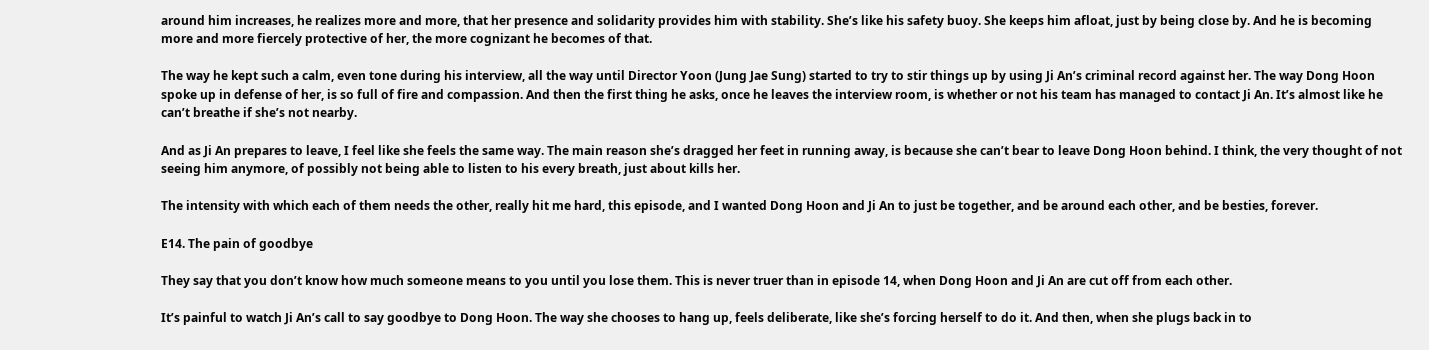around him increases, he realizes more and more, that her presence and solidarity provides him with stability. She’s like his safety buoy. She keeps him afloat, just by being close by. And he is becoming more and more fiercely protective of her, the more cognizant he becomes of that.

The way he kept such a calm, even tone during his interview, all the way until Director Yoon (Jung Jae Sung) started to try to stir things up by using Ji An’s criminal record against her. The way Dong Hoon spoke up in defense of her, is so full of fire and compassion. And then the first thing he asks, once he leaves the interview room, is whether or not his team has managed to contact Ji An. It’s almost like he can’t breathe if she’s not nearby.

And as Ji An prepares to leave, I feel like she feels the same way. The main reason she’s dragged her feet in running away, is because she can’t bear to leave Dong Hoon behind. I think, the very thought of not seeing him anymore, of possibly not being able to listen to his every breath, just about kills her.

The intensity with which each of them needs the other, really hit me hard, this episode, and I wanted Dong Hoon and Ji An to just be together, and be around each other, and be besties, forever.

E14. The pain of goodbye

They say that you don’t know how much someone means to you until you lose them. This is never truer than in episode 14, when Dong Hoon and Ji An are cut off from each other.

It’s painful to watch Ji An’s call to say goodbye to Dong Hoon. The way she chooses to hang up, feels deliberate, like she’s forcing herself to do it. And then, when she plugs back in to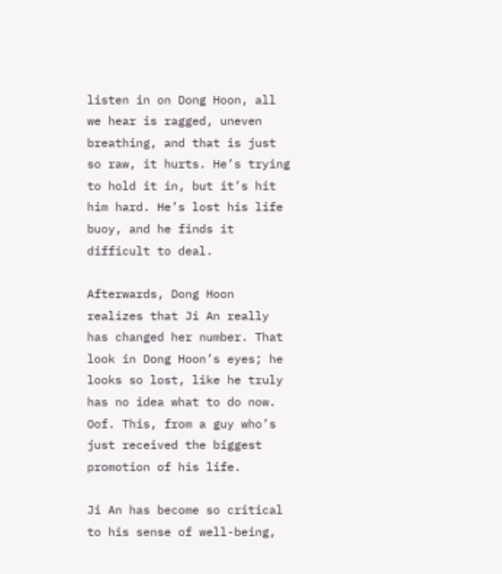listen in on Dong Hoon, all we hear is ragged, uneven breathing, and that is just so raw, it hurts. He’s trying to hold it in, but it’s hit him hard. He’s lost his life buoy, and he finds it difficult to deal.

Afterwards, Dong Hoon realizes that Ji An really has changed her number. That look in Dong Hoon’s eyes; he looks so lost, like he truly has no idea what to do now. Oof. This, from a guy who’s just received the biggest promotion of his life.

Ji An has become so critical to his sense of well-being,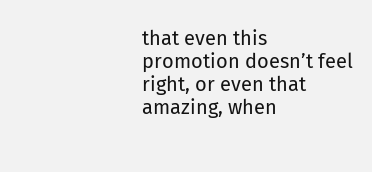that even this promotion doesn’t feel right, or even that amazing, when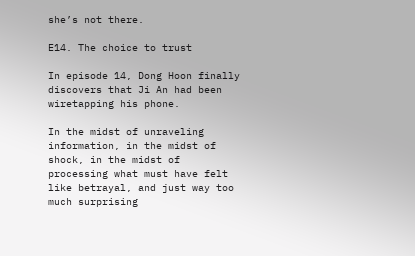she’s not there.

E14. The choice to trust

In episode 14, Dong Hoon finally discovers that Ji An had been wiretapping his phone.

In the midst of unraveling information, in the midst of shock, in the midst of processing what must have felt like betrayal, and just way too much surprising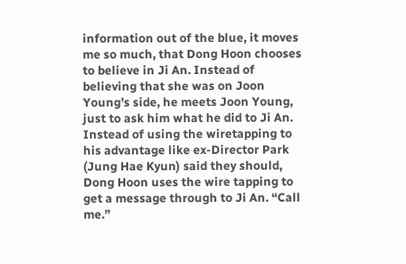information out of the blue, it moves me so much, that Dong Hoon chooses to believe in Ji An. Instead of believing that she was on Joon Young’s side, he meets Joon Young, just to ask him what he did to Ji An. Instead of using the wiretapping to his advantage like ex-Director Park (Jung Hae Kyun) said they should, Dong Hoon uses the wire tapping to get a message through to Ji An. “Call me.”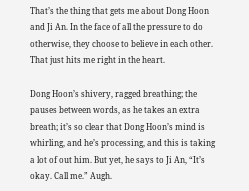That’s the thing that gets me about Dong Hoon and Ji An. In the face of all the pressure to do otherwise, they choose to believe in each other. That just hits me right in the heart.

Dong Hoon’s shivery, ragged breathing; the pauses between words, as he takes an extra breath; it’s so clear that Dong Hoon’s mind is whirling, and he’s processing, and this is taking a lot of out him. But yet, he says to Ji An, “It’s okay. Call me.” Augh.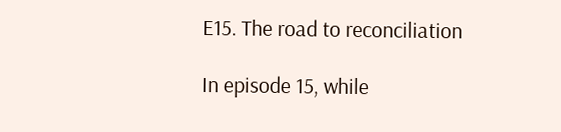E15. The road to reconciliation

In episode 15, while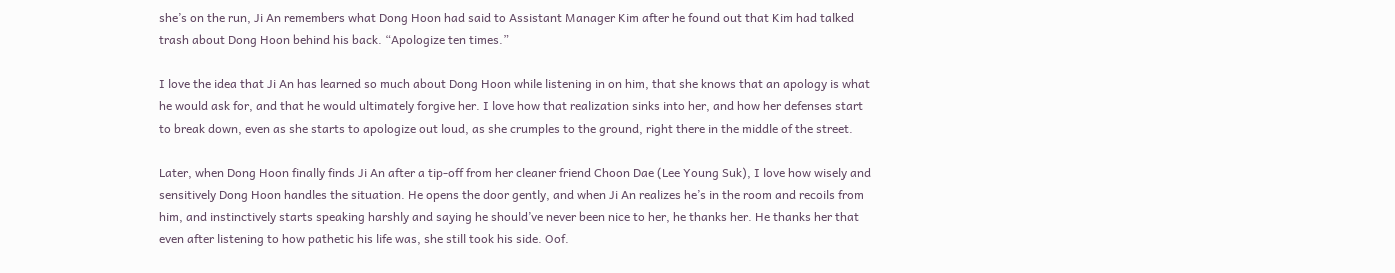she’s on the run, Ji An remembers what Dong Hoon had said to Assistant Manager Kim after he found out that Kim had talked trash about Dong Hoon behind his back. “Apologize ten times.”

I love the idea that Ji An has learned so much about Dong Hoon while listening in on him, that she knows that an apology is what he would ask for, and that he would ultimately forgive her. I love how that realization sinks into her, and how her defenses start to break down, even as she starts to apologize out loud, as she crumples to the ground, right there in the middle of the street.

Later, when Dong Hoon finally finds Ji An after a tip-off from her cleaner friend Choon Dae (Lee Young Suk), I love how wisely and sensitively Dong Hoon handles the situation. He opens the door gently, and when Ji An realizes he’s in the room and recoils from him, and instinctively starts speaking harshly and saying he should’ve never been nice to her, he thanks her. He thanks her that even after listening to how pathetic his life was, she still took his side. Oof.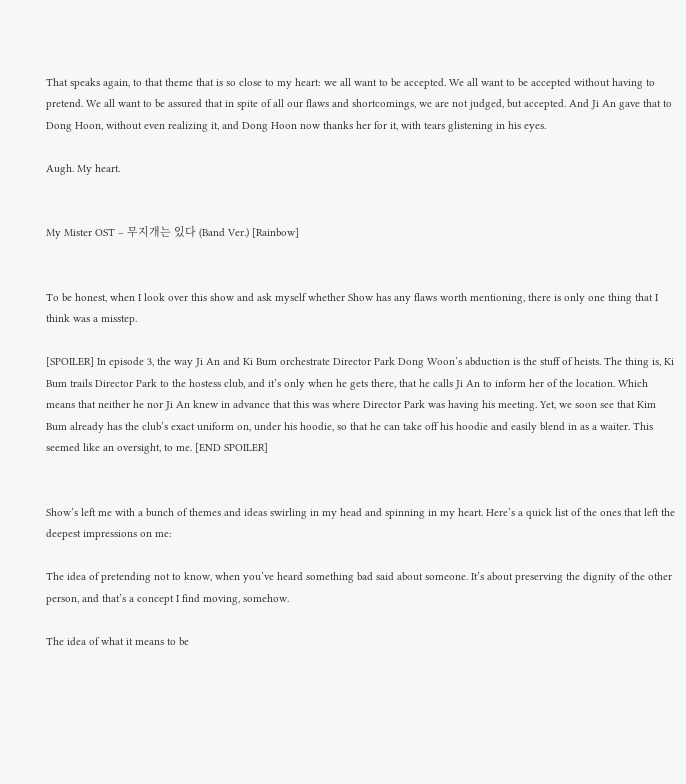That speaks again, to that theme that is so close to my heart: we all want to be accepted. We all want to be accepted without having to pretend. We all want to be assured that in spite of all our flaws and shortcomings, we are not judged, but accepted. And Ji An gave that to Dong Hoon, without even realizing it, and Dong Hoon now thanks her for it, with tears glistening in his eyes.

Augh. My heart.


My Mister OST – 무지개는 있다 (Band Ver.) [Rainbow]


To be honest, when I look over this show and ask myself whether Show has any flaws worth mentioning, there is only one thing that I think was a misstep.

[SPOILER] In episode 3, the way Ji An and Ki Bum orchestrate Director Park Dong Woon’s abduction is the stuff of heists. The thing is, Ki Bum trails Director Park to the hostess club, and it’s only when he gets there, that he calls Ji An to inform her of the location. Which means that neither he nor Ji An knew in advance that this was where Director Park was having his meeting. Yet, we soon see that Kim Bum already has the club’s exact uniform on, under his hoodie, so that he can take off his hoodie and easily blend in as a waiter. This seemed like an oversight, to me. [END SPOILER]


Show’s left me with a bunch of themes and ideas swirling in my head and spinning in my heart. Here’s a quick list of the ones that left the deepest impressions on me:

The idea of pretending not to know, when you’ve heard something bad said about someone. It’s about preserving the dignity of the other person, and that’s a concept I find moving, somehow.

The idea of what it means to be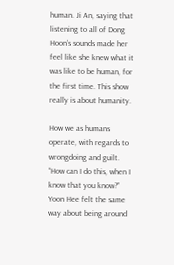human. Ji An, saying that listening to all of Dong Hoon’s sounds made her feel like she knew what it was like to be human, for the first time. This show really is about humanity.

How we as humans operate, with regards to wrongdoing and guilt. “How can I do this, when I know that you know?” Yoon Hee felt the same way about being around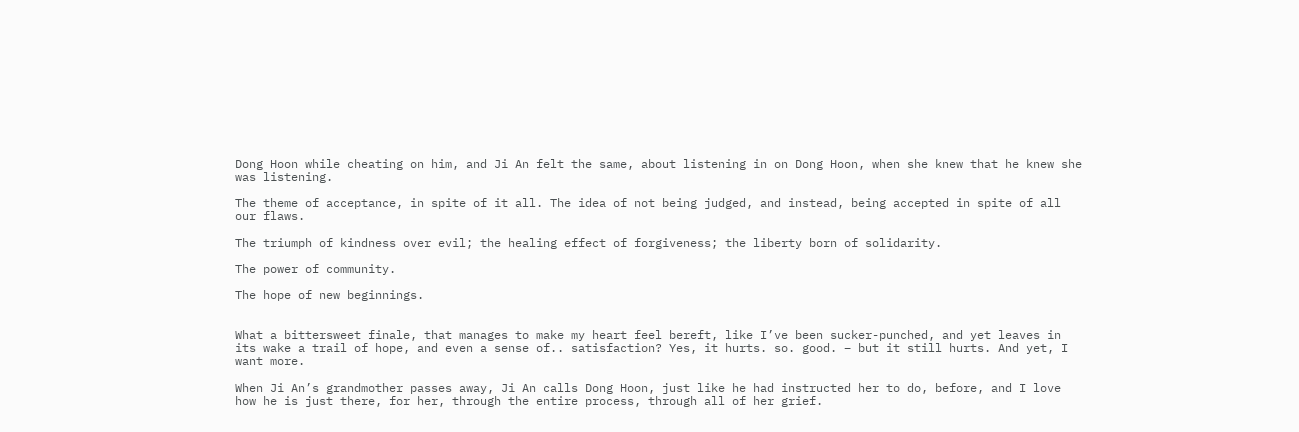Dong Hoon while cheating on him, and Ji An felt the same, about listening in on Dong Hoon, when she knew that he knew she was listening.

The theme of acceptance, in spite of it all. The idea of not being judged, and instead, being accepted in spite of all our flaws.

The triumph of kindness over evil; the healing effect of forgiveness; the liberty born of solidarity.

The power of community.

The hope of new beginnings.


What a bittersweet finale, that manages to make my heart feel bereft, like I’ve been sucker-punched, and yet leaves in its wake a trail of hope, and even a sense of.. satisfaction? Yes, it hurts. so. good. – but it still hurts. And yet, I want more.

When Ji An’s grandmother passes away, Ji An calls Dong Hoon, just like he had instructed her to do, before, and I love how he is just there, for her, through the entire process, through all of her grief.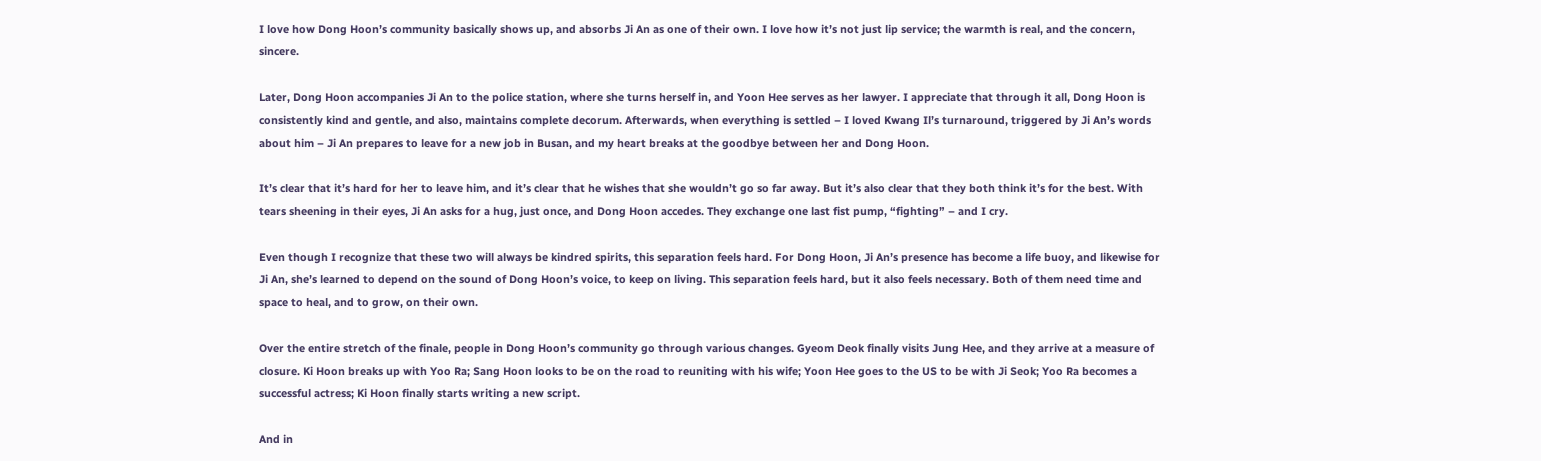I love how Dong Hoon’s community basically shows up, and absorbs Ji An as one of their own. I love how it’s not just lip service; the warmth is real, and the concern, sincere.

Later, Dong Hoon accompanies Ji An to the police station, where she turns herself in, and Yoon Hee serves as her lawyer. I appreciate that through it all, Dong Hoon is consistently kind and gentle, and also, maintains complete decorum. Afterwards, when everything is settled – I loved Kwang Il’s turnaround, triggered by Ji An’s words about him – Ji An prepares to leave for a new job in Busan, and my heart breaks at the goodbye between her and Dong Hoon.

It’s clear that it’s hard for her to leave him, and it’s clear that he wishes that she wouldn’t go so far away. But it’s also clear that they both think it’s for the best. With tears sheening in their eyes, Ji An asks for a hug, just once, and Dong Hoon accedes. They exchange one last fist pump, “fighting” – and I cry.

Even though I recognize that these two will always be kindred spirits, this separation feels hard. For Dong Hoon, Ji An’s presence has become a life buoy, and likewise for Ji An, she’s learned to depend on the sound of Dong Hoon’s voice, to keep on living. This separation feels hard, but it also feels necessary. Both of them need time and space to heal, and to grow, on their own.

Over the entire stretch of the finale, people in Dong Hoon’s community go through various changes. Gyeom Deok finally visits Jung Hee, and they arrive at a measure of closure. Ki Hoon breaks up with Yoo Ra; Sang Hoon looks to be on the road to reuniting with his wife; Yoon Hee goes to the US to be with Ji Seok; Yoo Ra becomes a successful actress; Ki Hoon finally starts writing a new script.

And in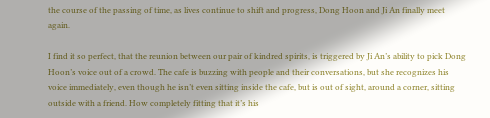the course of the passing of time, as lives continue to shift and progress, Dong Hoon and Ji An finally meet again.

I find it so perfect, that the reunion between our pair of kindred spirits, is triggered by Ji An’s ability to pick Dong Hoon’s voice out of a crowd. The cafe is buzzing with people and their conversations, but she recognizes his voice immediately, even though he isn’t even sitting inside the cafe, but is out of sight, around a corner, sitting outside with a friend. How completely fitting that it’s his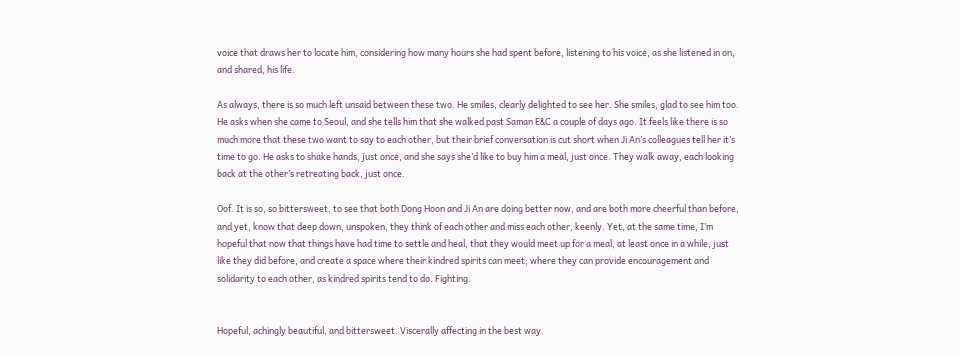voice that draws her to locate him, considering how many hours she had spent before, listening to his voice, as she listened in on, and shared, his life.

As always, there is so much left unsaid between these two. He smiles, clearly delighted to see her. She smiles, glad to see him too. He asks when she came to Seoul, and she tells him that she walked past Saman E&C a couple of days ago. It feels like there is so much more that these two want to say to each other, but their brief conversation is cut short when Ji An’s colleagues tell her it’s time to go. He asks to shake hands, just once, and she says she’d like to buy him a meal, just once. They walk away, each looking back at the other’s retreating back, just once.

Oof. It is so, so bittersweet, to see that both Dong Hoon and Ji An are doing better now, and are both more cheerful than before, and yet, know that deep down, unspoken, they think of each other and miss each other, keenly. Yet, at the same time, I’m hopeful that now that things have had time to settle and heal, that they would meet up for a meal, at least once in a while, just like they did before, and create a space where their kindred spirits can meet; where they can provide encouragement and solidarity to each other, as kindred spirits tend to do. Fighting.


Hopeful, achingly beautiful, and bittersweet. Viscerally affecting in the best way.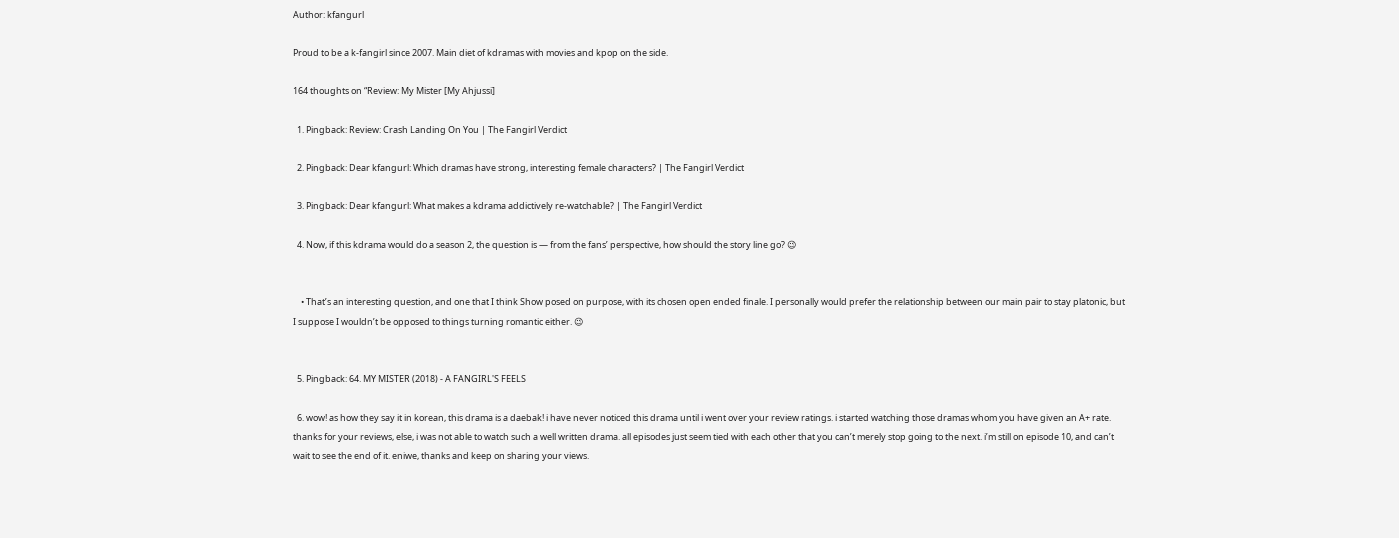Author: kfangurl

Proud to be a k-fangirl since 2007. Main diet of kdramas with movies and kpop on the side.

164 thoughts on “Review: My Mister [My Ahjussi]

  1. Pingback: Review: Crash Landing On You | The Fangirl Verdict

  2. Pingback: Dear kfangurl: Which dramas have strong, interesting female characters? | The Fangirl Verdict

  3. Pingback: Dear kfangurl: What makes a kdrama addictively re-watchable? | The Fangirl Verdict

  4. Now, if this kdrama would do a season 2, the question is — from the fans’ perspective, how should the story line go? 😉


    • That’s an interesting question, and one that I think Show posed on purpose, with its chosen open ended finale. I personally would prefer the relationship between our main pair to stay platonic, but I suppose I wouldn’t be opposed to things turning romantic either. 😉


  5. Pingback: 64. MY MISTER (2018) - A FANGIRL'S FEELS

  6. wow! as how they say it in korean, this drama is a daebak! i have never noticed this drama until i went over your review ratings. i started watching those dramas whom you have given an A+ rate. thanks for your reviews, else, i was not able to watch such a well written drama. all episodes just seem tied with each other that you can’t merely stop going to the next. i’m still on episode 10, and can’t wait to see the end of it. eniwe, thanks and keep on sharing your views.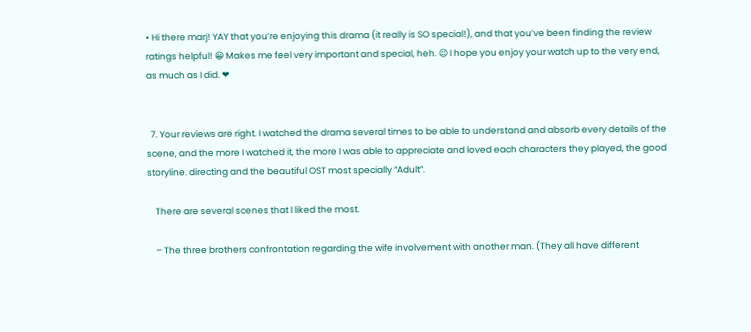• Hi there marj! YAY that you’re enjoying this drama (it really is SO special!), and that you’ve been finding the review ratings helpful! 😀 Makes me feel very important and special, heh. 😉 I hope you enjoy your watch up to the very end, as much as I did. ❤


  7. Your reviews are right. I watched the drama several times to be able to understand and absorb every details of the scene, and the more I watched it, the more I was able to appreciate and loved each characters they played, the good storyline. directing and the beautiful OST most specially “Adult”.

    There are several scenes that I liked the most.

    – The three brothers confrontation regarding the wife involvement with another man. (They all have different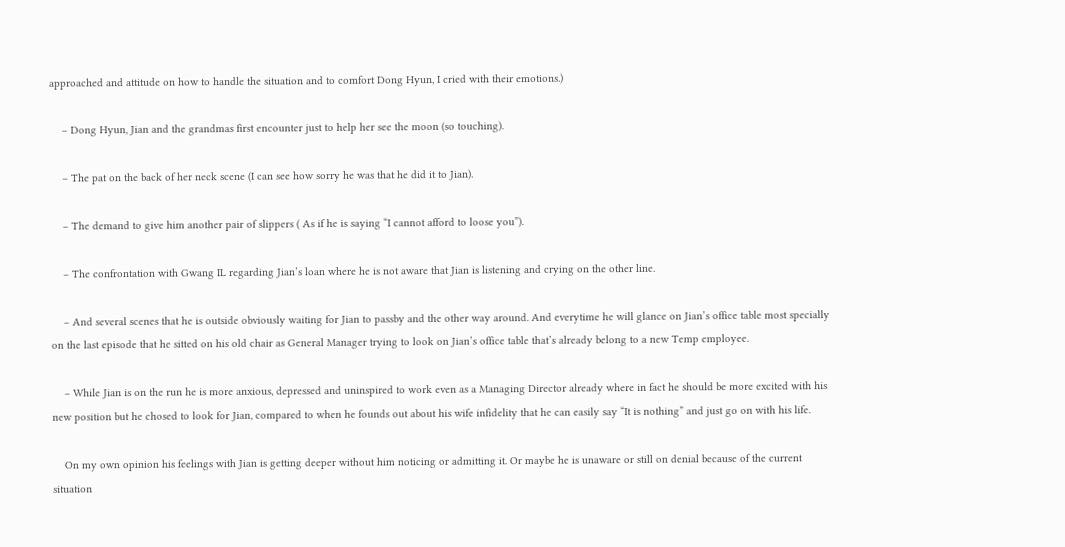approached and attitude on how to handle the situation and to comfort Dong Hyun, I cried with their emotions.)

    – Dong Hyun, Jian and the grandmas first encounter just to help her see the moon (so touching).

    – The pat on the back of her neck scene (I can see how sorry he was that he did it to Jian).

    – The demand to give him another pair of slippers ( As if he is saying “I cannot afford to loose you”).

    – The confrontation with Gwang IL regarding Jian’s loan where he is not aware that Jian is listening and crying on the other line.

    – And several scenes that he is outside obviously waiting for Jian to passby and the other way around. And everytime he will glance on Jian’s office table most specially on the last episode that he sitted on his old chair as General Manager trying to look on Jian’s office table that’s already belong to a new Temp employee.

    – While Jian is on the run he is more anxious, depressed and uninspired to work even as a Managing Director already where in fact he should be more excited with his new position but he chosed to look for Jian, compared to when he founds out about his wife infidelity that he can easily say “It is nothing” and just go on with his life.

    On my own opinion his feelings with Jian is getting deeper without him noticing or admitting it. Or maybe he is unaware or still on denial because of the current situation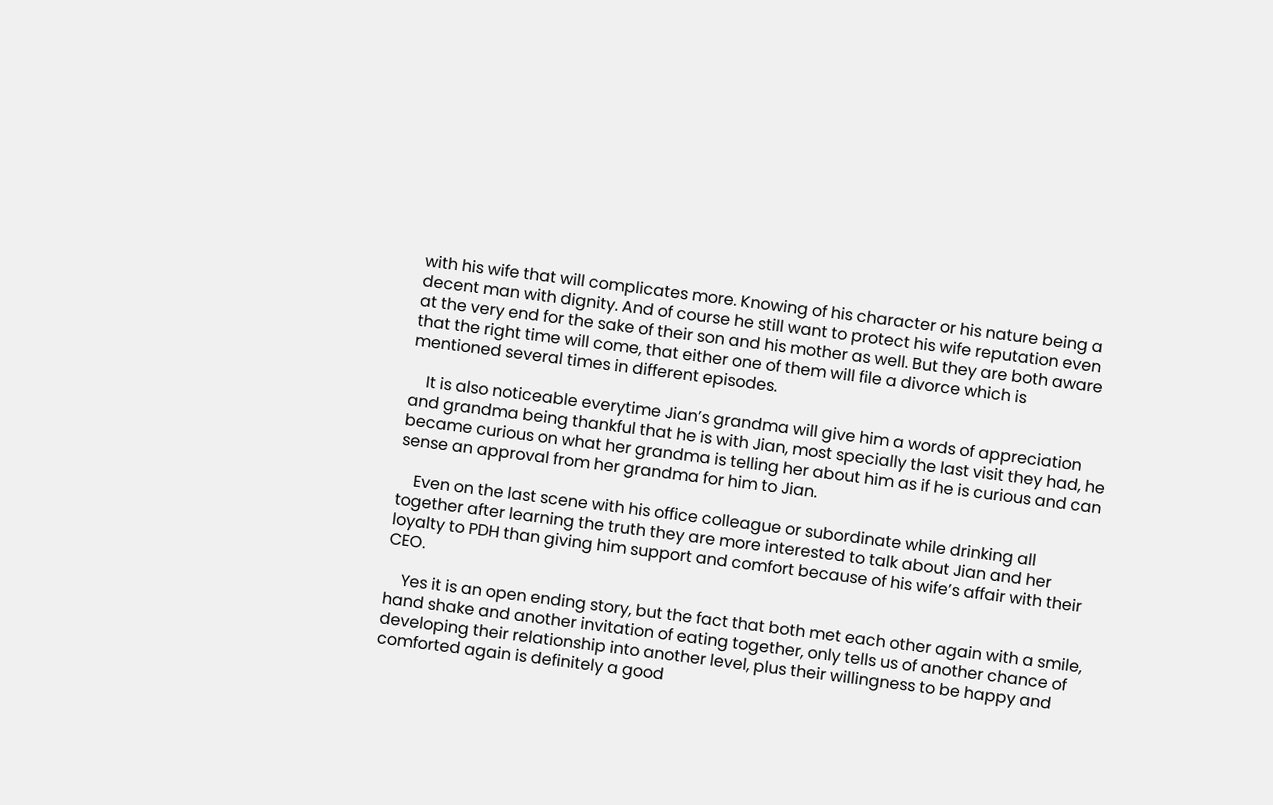with his wife that will complicates more. Knowing of his character or his nature being a decent man with dignity. And of course he still want to protect his wife reputation even at the very end for the sake of their son and his mother as well. But they are both aware that the right time will come, that either one of them will file a divorce which is mentioned several times in different episodes.

    It is also noticeable everytime Jian’s grandma will give him a words of appreciation and grandma being thankful that he is with Jian, most specially the last visit they had, he became curious on what her grandma is telling her about him as if he is curious and can sense an approval from her grandma for him to Jian.

    Even on the last scene with his office colleague or subordinate while drinking all together after learning the truth they are more interested to talk about Jian and her loyalty to PDH than giving him support and comfort because of his wife’s affair with their CEO.

    Yes it is an open ending story, but the fact that both met each other again with a smile, hand shake and another invitation of eating together, only tells us of another chance of developing their relationship into another level, plus their willingness to be happy and comforted again is definitely a good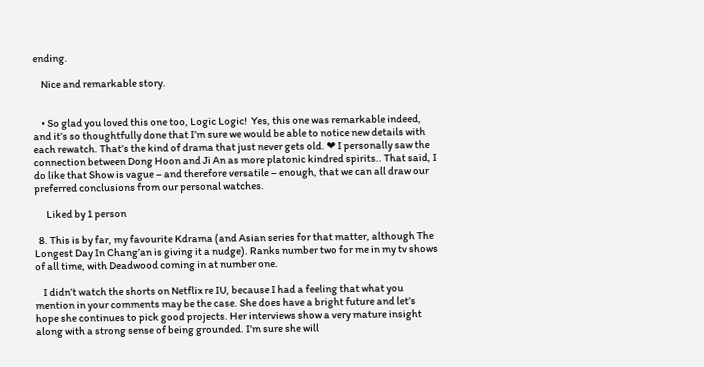ending.

    Nice and remarkable story.


    • So glad you loved this one too, Logic Logic!  Yes, this one was remarkable indeed, and it’s so thoughtfully done that I’m sure we would be able to notice new details with each rewatch. That’s the kind of drama that just never gets old. ❤ I personally saw the connection between Dong Hoon and Ji An as more platonic kindred spirits.. That said, I do like that Show is vague – and therefore versatile – enough, that we can all draw our preferred conclusions from our personal watches.

      Liked by 1 person

  8. This is by far, my favourite Kdrama (and Asian series for that matter, although The Longest Day In Chang’an is giving it a nudge). Ranks number two for me in my tv shows of all time, with Deadwood coming in at number one.

    I didn’t watch the shorts on Netflix re IU, because I had a feeling that what you mention in your comments may be the case. She does have a bright future and let’s hope she continues to pick good projects. Her interviews show a very mature insight along with a strong sense of being grounded. I’m sure she will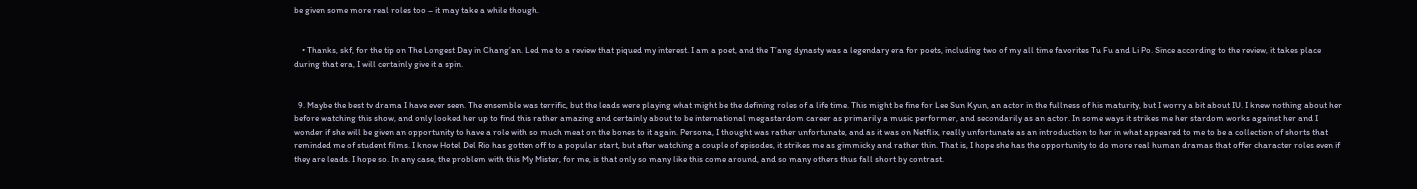be given some more real roles too – it may take a while though.


    • Thanks, skf, for the tip on The Longest Day in Chang’an. Led me to a review that piqued my interest. I am a poet, and the T’ang dynasty was a legendary era for poets, including two of my all time favorites Tu Fu and Li Po. Since according to the review, it takes place during that era, I will certainly give it a spin.


  9. Maybe the best tv drama I have ever seen. The ensemble was terrific, but the leads were playing what might be the defining roles of a life time. This might be fine for Lee Sun Kyun, an actor in the fullness of his maturity, but I worry a bit about IU. I knew nothing about her before watching this show, and only looked her up to find this rather amazing and certainly about to be international megastardom career as primarily a music performer, and secondarily as an actor. In some ways it strikes me her stardom works against her and I wonder if she will be given an opportunity to have a role with so much meat on the bones to it again. Persona, I thought was rather unfortunate, and as it was on Netflix, really unfortunate as an introduction to her in what appeared to me to be a collection of shorts that reminded me of student films. I know Hotel Del Rio has gotten off to a popular start, but after watching a couple of episodes, it strikes me as gimmicky and rather thin. That is, I hope she has the opportunity to do more real human dramas that offer character roles even if they are leads. I hope so. In any case, the problem with this My Mister, for me, is that only so many like this come around, and so many others thus fall short by contrast.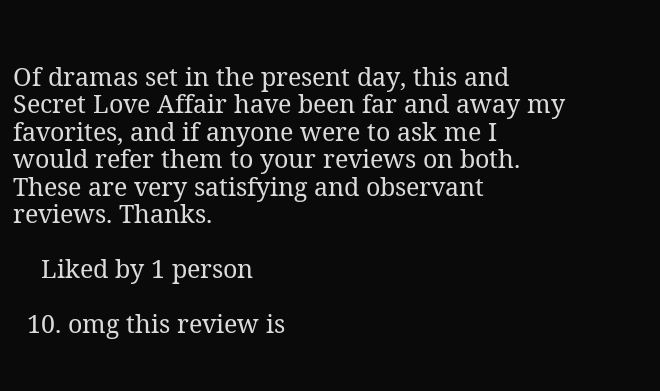Of dramas set in the present day, this and Secret Love Affair have been far and away my favorites, and if anyone were to ask me I would refer them to your reviews on both. These are very satisfying and observant reviews. Thanks.

    Liked by 1 person

  10. omg this review is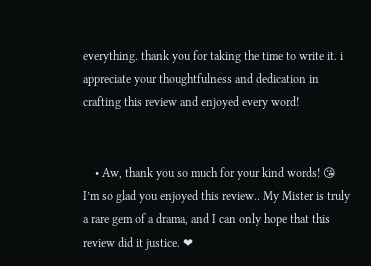everything. thank you for taking the time to write it. i appreciate your thoughtfulness and dedication in crafting this review and enjoyed every word!


    • Aw, thank you so much for your kind words! 😘 I’m so glad you enjoyed this review.. My Mister is truly a rare gem of a drama, and I can only hope that this review did it justice. ❤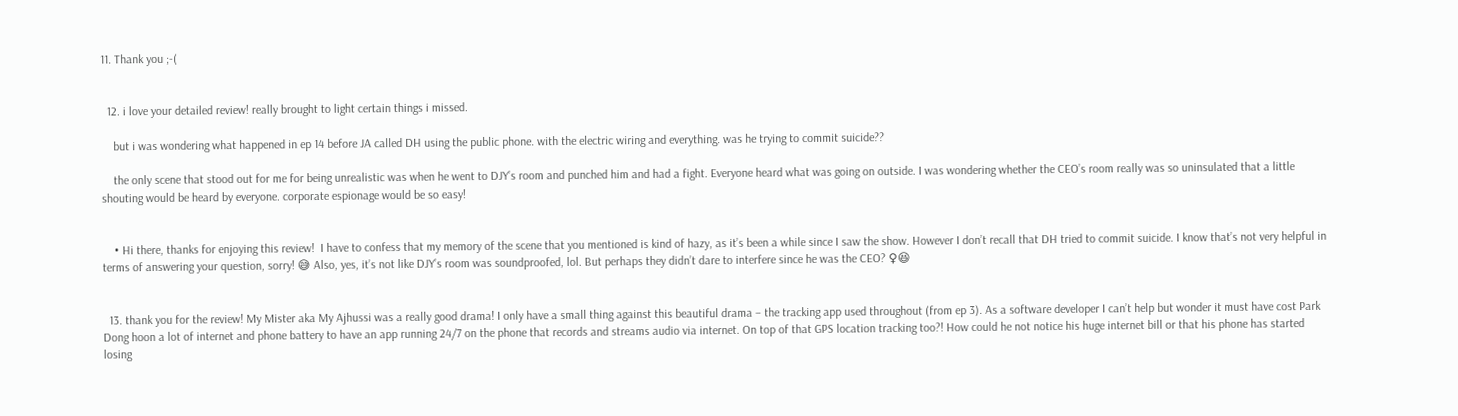11. Thank you ;-(


  12. i love your detailed review! really brought to light certain things i missed.

    but i was wondering what happened in ep 14 before JA called DH using the public phone. with the electric wiring and everything. was he trying to commit suicide??

    the only scene that stood out for me for being unrealistic was when he went to DJY’s room and punched him and had a fight. Everyone heard what was going on outside. I was wondering whether the CEO’s room really was so uninsulated that a little shouting would be heard by everyone. corporate espionage would be so easy!


    • Hi there, thanks for enjoying this review!  I have to confess that my memory of the scene that you mentioned is kind of hazy, as it’s been a while since I saw the show. However I don’t recall that DH tried to commit suicide. I know that’s not very helpful in terms of answering your question, sorry! 😅 Also, yes, it’s not like DJY’s room was soundproofed, lol. But perhaps they didn’t dare to interfere since he was the CEO? ♀😆


  13. thank you for the review! My Mister aka My Ajhussi was a really good drama! I only have a small thing against this beautiful drama – the tracking app used throughout (from ep 3). As a software developer I can’t help but wonder it must have cost Park Dong hoon a lot of internet and phone battery to have an app running 24/7 on the phone that records and streams audio via internet. On top of that GPS location tracking too?! How could he not notice his huge internet bill or that his phone has started losing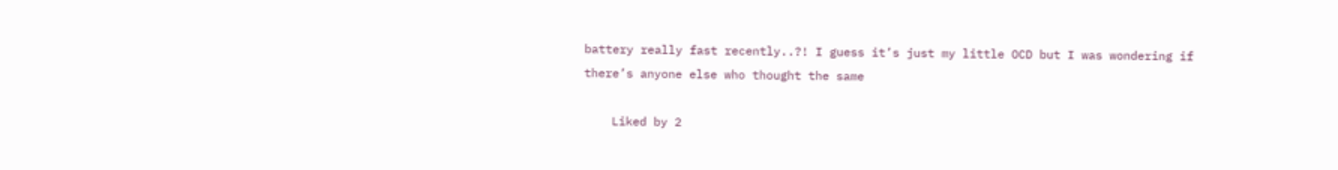battery really fast recently..?! I guess it’s just my little OCD but I was wondering if there’s anyone else who thought the same

    Liked by 2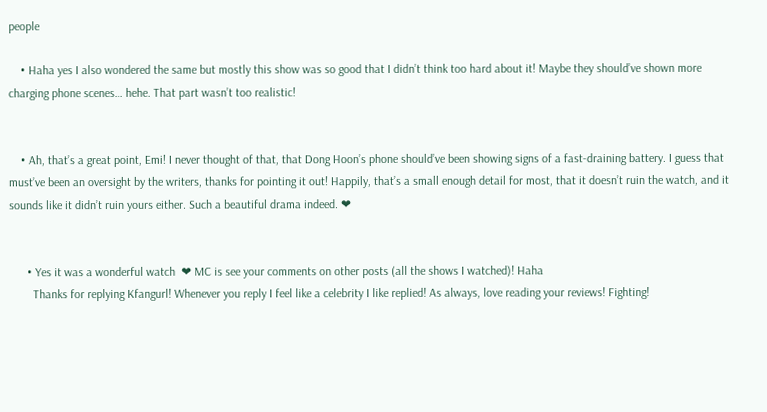people

    • Haha yes I also wondered the same but mostly this show was so good that I didn’t think too hard about it! Maybe they should’ve shown more charging phone scenes… hehe. That part wasn’t too realistic!


    • Ah, that’s a great point, Emi! I never thought of that, that Dong Hoon’s phone should’ve been showing signs of a fast-draining battery. I guess that must’ve been an oversight by the writers, thanks for pointing it out! Happily, that’s a small enough detail for most, that it doesn’t ruin the watch, and it sounds like it didn’t ruin yours either. Such a beautiful drama indeed. ❤


      • Yes it was a wonderful watch  ❤ MC is see your comments on other posts (all the shows I watched)! Haha
        Thanks for replying Kfangurl! Whenever you reply I feel like a celebrity I like replied! As always, love reading your reviews! Fighting!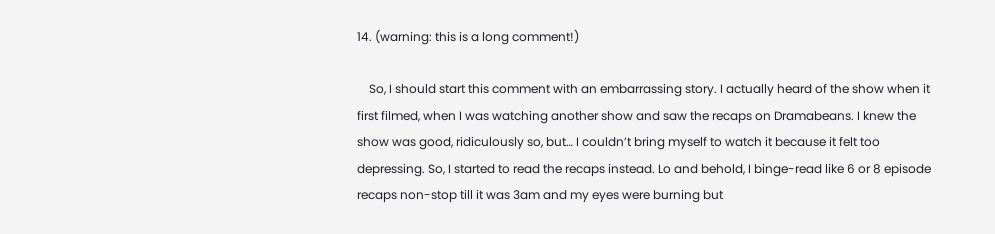14. (warning: this is a long comment!)

    So, I should start this comment with an embarrassing story. I actually heard of the show when it first filmed, when I was watching another show and saw the recaps on Dramabeans. I knew the show was good, ridiculously so, but… I couldn’t bring myself to watch it because it felt too depressing. So, I started to read the recaps instead. Lo and behold, I binge-read like 6 or 8 episode recaps non-stop till it was 3am and my eyes were burning but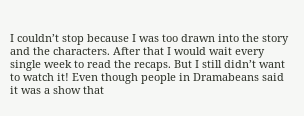I couldn’t stop because I was too drawn into the story and the characters. After that I would wait every single week to read the recaps. But I still didn’t want to watch it! Even though people in Dramabeans said it was a show that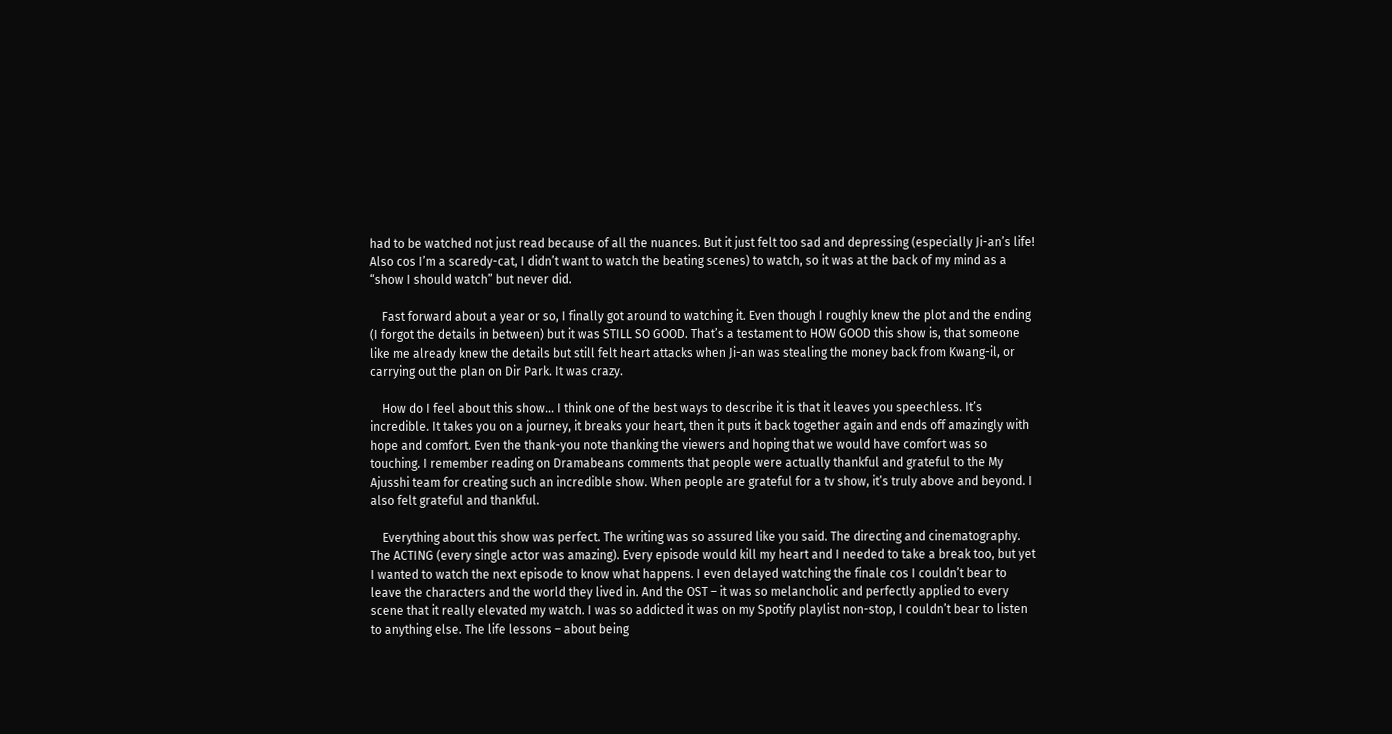had to be watched not just read because of all the nuances. But it just felt too sad and depressing (especially Ji-an’s life! Also cos I’m a scaredy-cat, I didn’t want to watch the beating scenes) to watch, so it was at the back of my mind as a “show I should watch” but never did.

    Fast forward about a year or so, I finally got around to watching it. Even though I roughly knew the plot and the ending (I forgot the details in between) but it was STILL SO GOOD. That’s a testament to HOW GOOD this show is, that someone like me already knew the details but still felt heart attacks when Ji-an was stealing the money back from Kwang-il, or carrying out the plan on Dir Park. It was crazy.

    How do I feel about this show… I think one of the best ways to describe it is that it leaves you speechless. It’s incredible. It takes you on a journey, it breaks your heart, then it puts it back together again and ends off amazingly with hope and comfort. Even the thank-you note thanking the viewers and hoping that we would have comfort was so touching. I remember reading on Dramabeans comments that people were actually thankful and grateful to the My Ajusshi team for creating such an incredible show. When people are grateful for a tv show, it’s truly above and beyond. I also felt grateful and thankful.

    Everything about this show was perfect. The writing was so assured like you said. The directing and cinematography. The ACTING (every single actor was amazing). Every episode would kill my heart and I needed to take a break too, but yet I wanted to watch the next episode to know what happens. I even delayed watching the finale cos I couldn’t bear to leave the characters and the world they lived in. And the OST – it was so melancholic and perfectly applied to every scene that it really elevated my watch. I was so addicted it was on my Spotify playlist non-stop, I couldn’t bear to listen to anything else. The life lessons – about being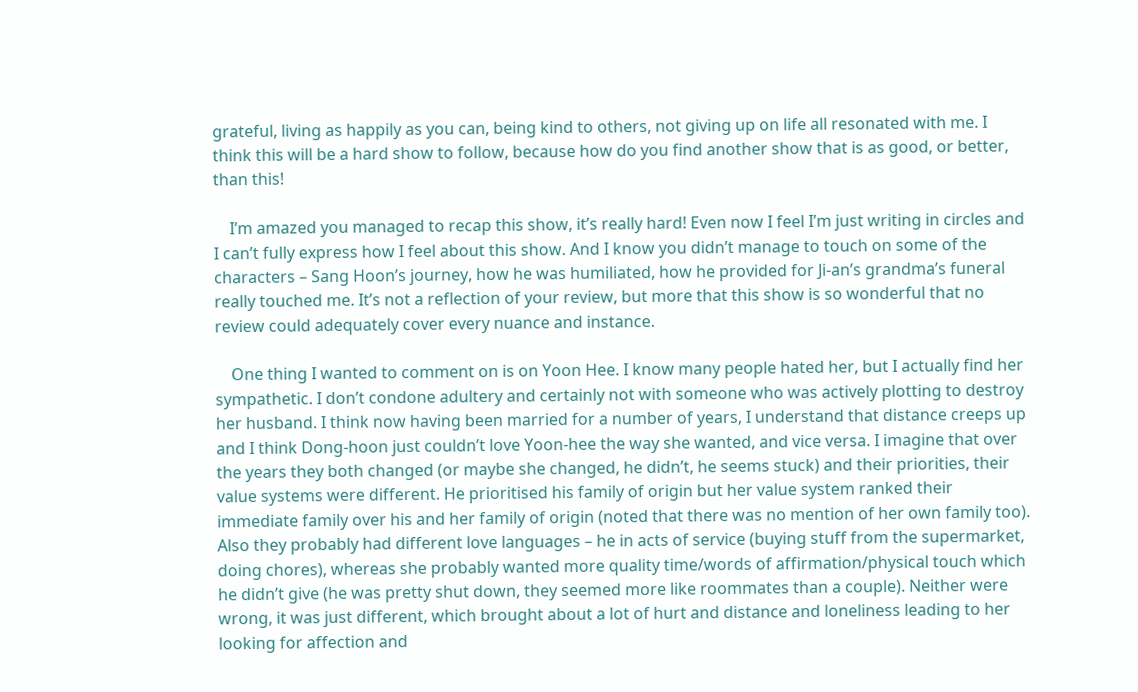grateful, living as happily as you can, being kind to others, not giving up on life all resonated with me. I think this will be a hard show to follow, because how do you find another show that is as good, or better, than this!

    I’m amazed you managed to recap this show, it’s really hard! Even now I feel I’m just writing in circles and I can’t fully express how I feel about this show. And I know you didn’t manage to touch on some of the characters – Sang Hoon’s journey, how he was humiliated, how he provided for Ji-an’s grandma’s funeral really touched me. It’s not a reflection of your review, but more that this show is so wonderful that no review could adequately cover every nuance and instance.

    One thing I wanted to comment on is on Yoon Hee. I know many people hated her, but I actually find her sympathetic. I don’t condone adultery and certainly not with someone who was actively plotting to destroy her husband. I think now having been married for a number of years, I understand that distance creeps up and I think Dong-hoon just couldn’t love Yoon-hee the way she wanted, and vice versa. I imagine that over the years they both changed (or maybe she changed, he didn’t, he seems stuck) and their priorities, their value systems were different. He prioritised his family of origin but her value system ranked their immediate family over his and her family of origin (noted that there was no mention of her own family too). Also they probably had different love languages – he in acts of service (buying stuff from the supermarket, doing chores), whereas she probably wanted more quality time/words of affirmation/physical touch which he didn’t give (he was pretty shut down, they seemed more like roommates than a couple). Neither were wrong, it was just different, which brought about a lot of hurt and distance and loneliness leading to her looking for affection and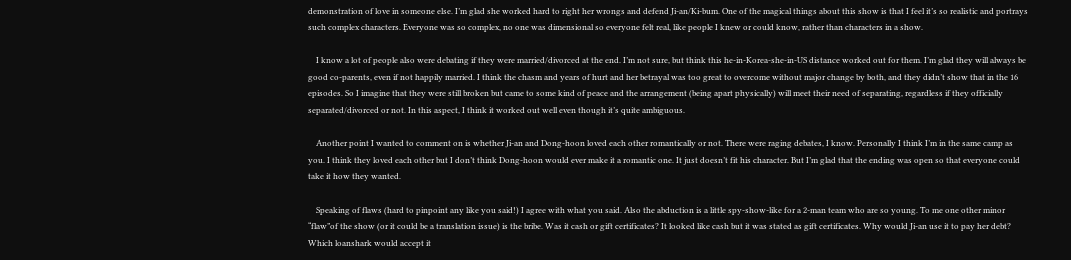demonstration of love in someone else. I’m glad she worked hard to right her wrongs and defend Ji-an/Ki-bum. One of the magical things about this show is that I feel it’s so realistic and portrays such complex characters. Everyone was so complex, no one was dimensional so everyone felt real, like people I knew or could know, rather than characters in a show.

    I know a lot of people also were debating if they were married/divorced at the end. I’m not sure, but think this he-in-Korea-she-in-US distance worked out for them. I’m glad they will always be good co-parents, even if not happily married. I think the chasm and years of hurt and her betrayal was too great to overcome without major change by both, and they didn’t show that in the 16 episodes. So I imagine that they were still broken but came to some kind of peace and the arrangement (being apart physically) will meet their need of separating, regardless if they officially separated/divorced or not. In this aspect, I think it worked out well even though it’s quite ambiguous.

    Another point I wanted to comment on is whether Ji-an and Dong-hoon loved each other romantically or not. There were raging debates, I know. Personally I think I’m in the same camp as you. I think they loved each other but I don’t think Dong-hoon would ever make it a romantic one. It just doesn’t fit his character. But I’m glad that the ending was open so that everyone could take it how they wanted.

    Speaking of flaws (hard to pinpoint any like you said!) I agree with what you said. Also the abduction is a little spy-show-like for a 2-man team who are so young. To me one other minor “flaw”of the show (or it could be a translation issue) is the bribe. Was it cash or gift certificates? It looked like cash but it was stated as gift certificates. Why would Ji-an use it to pay her debt? Which loanshark would accept it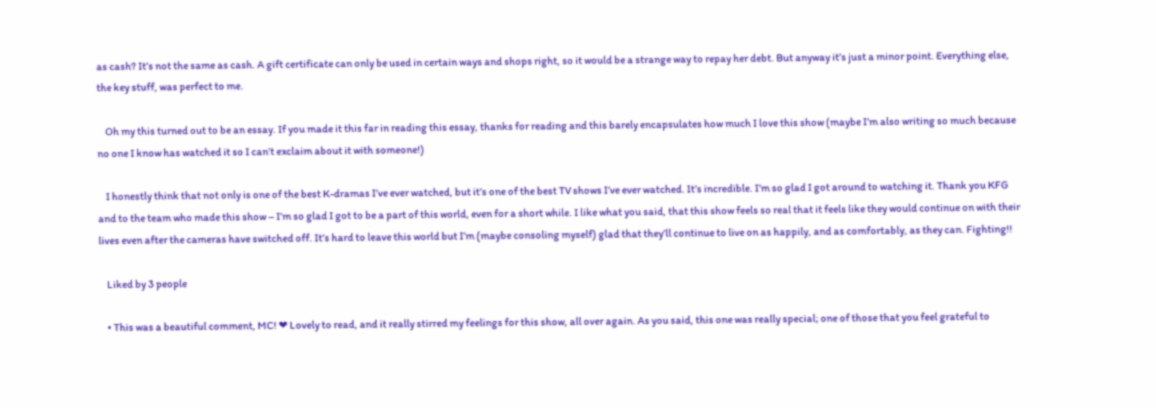as cash? It’s not the same as cash. A gift certificate can only be used in certain ways and shops right, so it would be a strange way to repay her debt. But anyway it’s just a minor point. Everything else, the key stuff, was perfect to me.

    Oh my this turned out to be an essay. If you made it this far in reading this essay, thanks for reading and this barely encapsulates how much I love this show (maybe I’m also writing so much because no one I know has watched it so I can’t exclaim about it with someone!)

    I honestly think that not only is one of the best K-dramas I’ve ever watched, but it’s one of the best TV shows I’ve ever watched. It’s incredible. I’m so glad I got around to watching it. Thank you KFG and to the team who made this show – I’m so glad I got to be a part of this world, even for a short while. I like what you said, that this show feels so real that it feels like they would continue on with their lives even after the cameras have switched off. It’s hard to leave this world but I’m (maybe consoling myself) glad that they’ll continue to live on as happily, and as comfortably, as they can. Fighting!!

    Liked by 3 people

    • This was a beautiful comment, MC! ❤ Lovely to read, and it really stirred my feelings for this show, all over again. As you said, this one was really special; one of those that you feel grateful to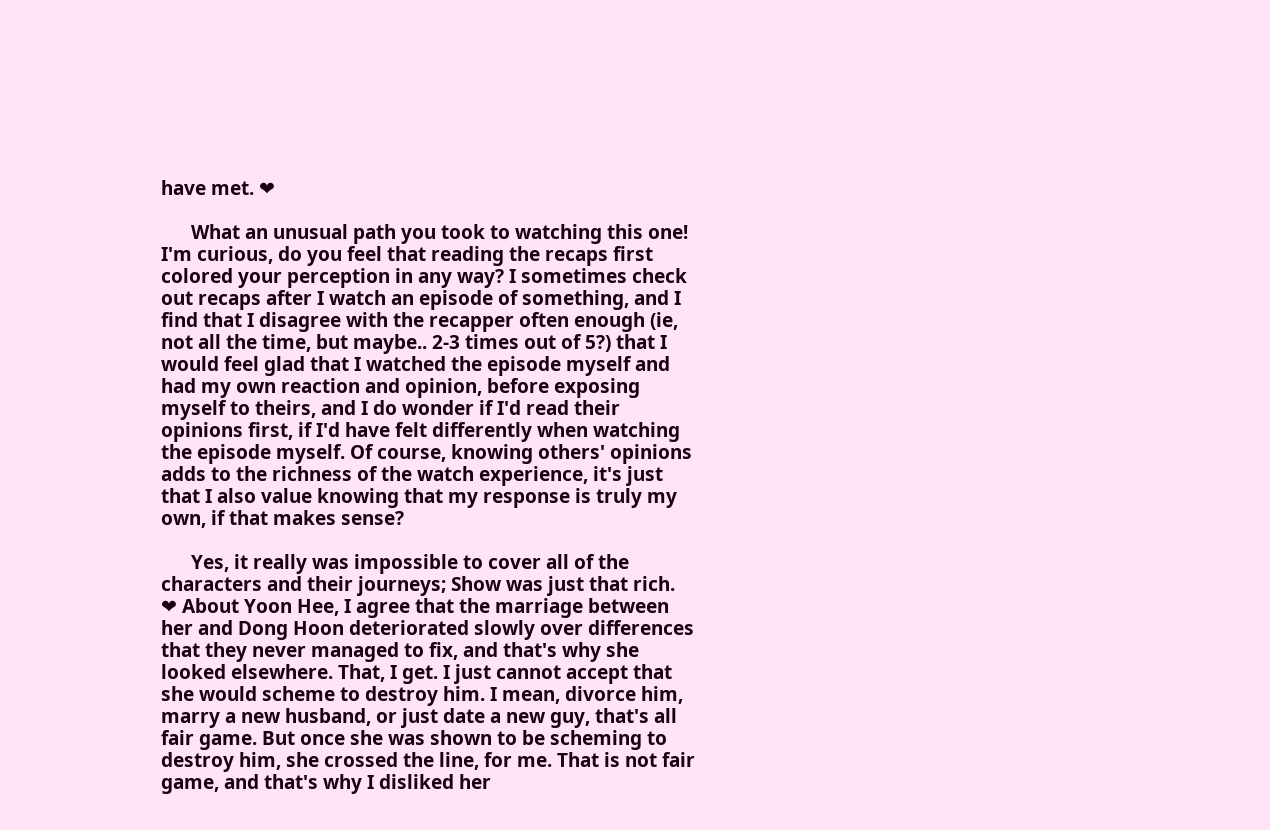have met. ❤

      What an unusual path you took to watching this one! I'm curious, do you feel that reading the recaps first colored your perception in any way? I sometimes check out recaps after I watch an episode of something, and I find that I disagree with the recapper often enough (ie, not all the time, but maybe.. 2-3 times out of 5?) that I would feel glad that I watched the episode myself and had my own reaction and opinion, before exposing myself to theirs, and I do wonder if I'd read their opinions first, if I'd have felt differently when watching the episode myself. Of course, knowing others' opinions adds to the richness of the watch experience, it's just that I also value knowing that my response is truly my own, if that makes sense?

      Yes, it really was impossible to cover all of the characters and their journeys; Show was just that rich. ❤ About Yoon Hee, I agree that the marriage between her and Dong Hoon deteriorated slowly over differences that they never managed to fix, and that's why she looked elsewhere. That, I get. I just cannot accept that she would scheme to destroy him. I mean, divorce him, marry a new husband, or just date a new guy, that's all fair game. But once she was shown to be scheming to destroy him, she crossed the line, for me. That is not fair game, and that's why I disliked her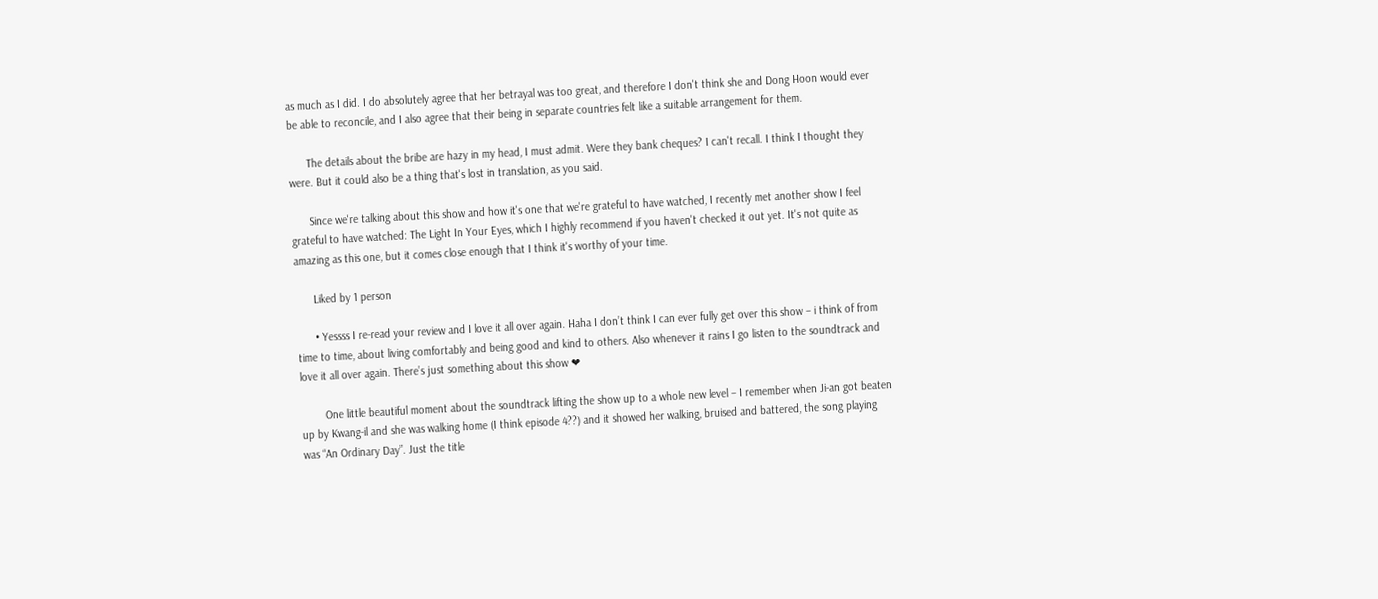as much as I did. I do absolutely agree that her betrayal was too great, and therefore I don't think she and Dong Hoon would ever be able to reconcile, and I also agree that their being in separate countries felt like a suitable arrangement for them.

      The details about the bribe are hazy in my head, I must admit. Were they bank cheques? I can't recall. I think I thought they were. But it could also be a thing that's lost in translation, as you said.

      Since we're talking about this show and how it's one that we're grateful to have watched, I recently met another show I feel grateful to have watched: The Light In Your Eyes, which I highly recommend if you haven't checked it out yet. It's not quite as amazing as this one, but it comes close enough that I think it's worthy of your time.

      Liked by 1 person

      • Yessss I re-read your review and I love it all over again. Haha I don’t think I can ever fully get over this show – i think of from time to time, about living comfortably and being good and kind to others. Also whenever it rains I go listen to the soundtrack and love it all over again. There’s just something about this show ❤

        One little beautiful moment about the soundtrack lifting the show up to a whole new level – I remember when Ji-an got beaten up by Kwang-il and she was walking home (I think episode 4??) and it showed her walking, bruised and battered, the song playing was “An Ordinary Day”. Just the title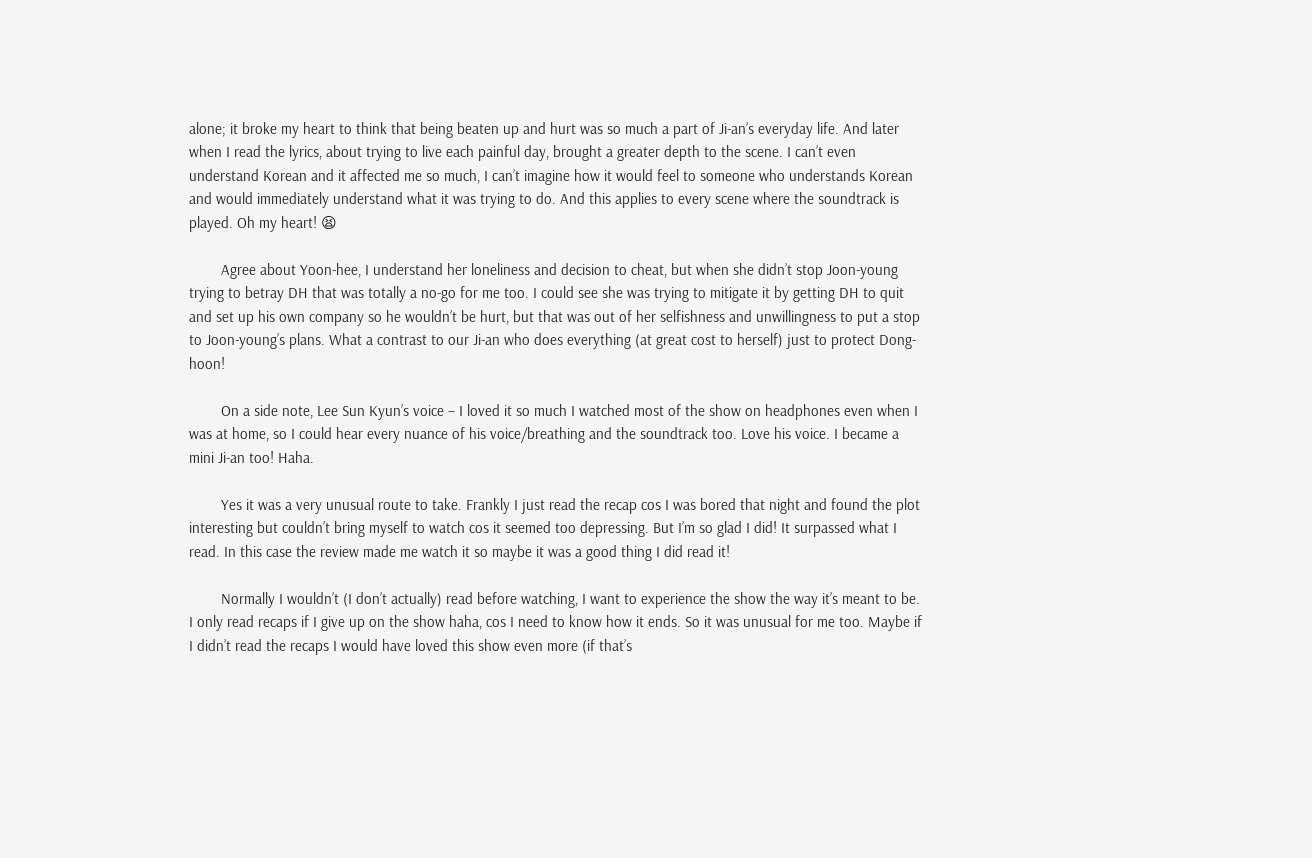alone; it broke my heart to think that being beaten up and hurt was so much a part of Ji-an’s everyday life. And later when I read the lyrics, about trying to live each painful day, brought a greater depth to the scene. I can’t even understand Korean and it affected me so much, I can’t imagine how it would feel to someone who understands Korean and would immediately understand what it was trying to do. And this applies to every scene where the soundtrack is played. Oh my heart! 😫

        Agree about Yoon-hee, I understand her loneliness and decision to cheat, but when she didn’t stop Joon-young trying to betray DH that was totally a no-go for me too. I could see she was trying to mitigate it by getting DH to quit and set up his own company so he wouldn’t be hurt, but that was out of her selfishness and unwillingness to put a stop to Joon-young’s plans. What a contrast to our Ji-an who does everything (at great cost to herself) just to protect Dong-hoon!

        On a side note, Lee Sun Kyun’s voice – I loved it so much I watched most of the show on headphones even when I was at home, so I could hear every nuance of his voice/breathing and the soundtrack too. Love his voice. I became a mini Ji-an too! Haha.

        Yes it was a very unusual route to take. Frankly I just read the recap cos I was bored that night and found the plot interesting but couldn’t bring myself to watch cos it seemed too depressing. But I’m so glad I did! It surpassed what I read. In this case the review made me watch it so maybe it was a good thing I did read it!

        Normally I wouldn’t (I don’t actually) read before watching, I want to experience the show the way it’s meant to be. I only read recaps if I give up on the show haha, cos I need to know how it ends. So it was unusual for me too. Maybe if I didn’t read the recaps I would have loved this show even more (if that’s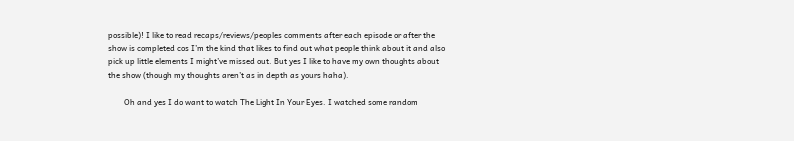possible)! I like to read recaps/reviews/peoples comments after each episode or after the show is completed cos I’m the kind that likes to find out what people think about it and also pick up little elements I might’ve missed out. But yes I like to have my own thoughts about the show (though my thoughts aren’t as in depth as yours haha).

        Oh and yes I do want to watch The Light In Your Eyes. I watched some random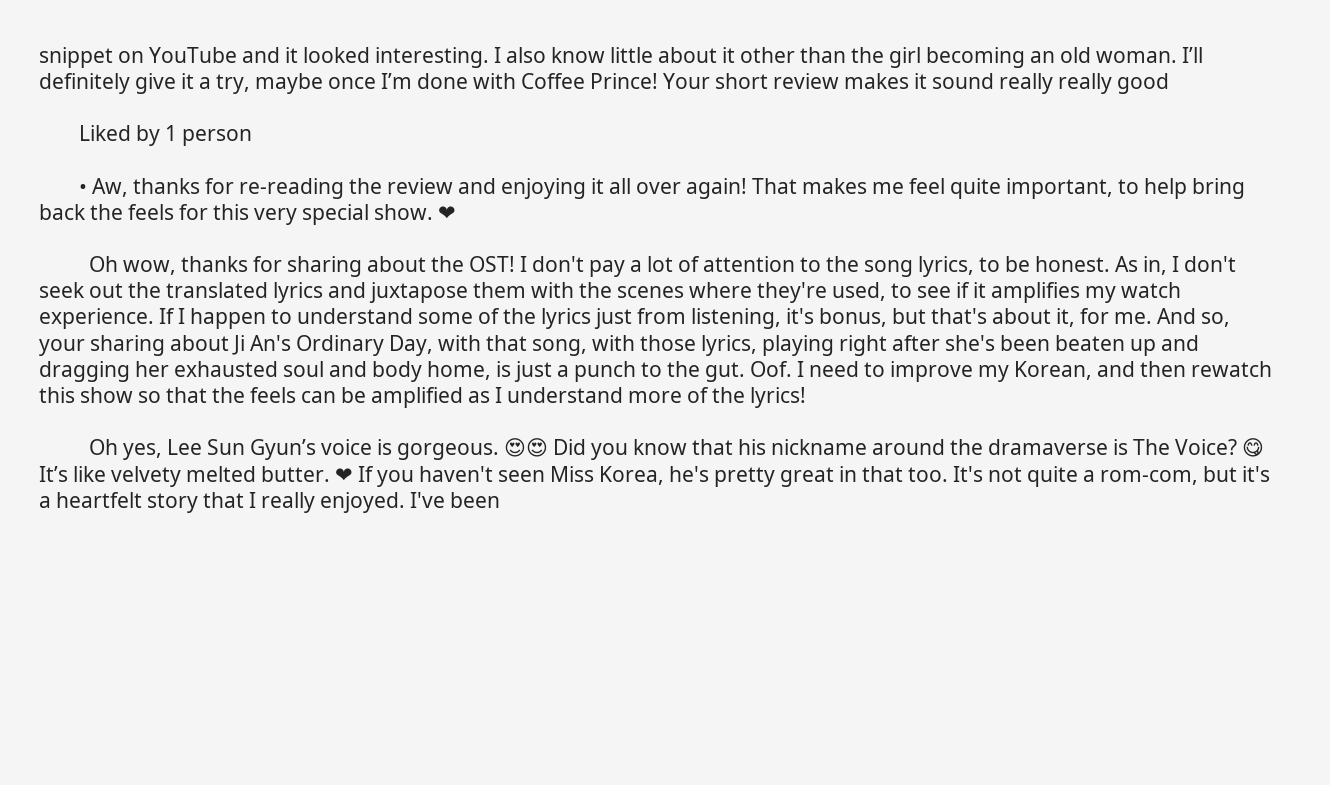snippet on YouTube and it looked interesting. I also know little about it other than the girl becoming an old woman. I’ll definitely give it a try, maybe once I’m done with Coffee Prince! Your short review makes it sound really really good

        Liked by 1 person

        • Aw, thanks for re-reading the review and enjoying it all over again! That makes me feel quite important, to help bring back the feels for this very special show. ❤

          Oh wow, thanks for sharing about the OST! I don't pay a lot of attention to the song lyrics, to be honest. As in, I don't seek out the translated lyrics and juxtapose them with the scenes where they're used, to see if it amplifies my watch experience. If I happen to understand some of the lyrics just from listening, it's bonus, but that's about it, for me. And so, your sharing about Ji An's Ordinary Day, with that song, with those lyrics, playing right after she's been beaten up and dragging her exhausted soul and body home, is just a punch to the gut. Oof. I need to improve my Korean, and then rewatch this show so that the feels can be amplified as I understand more of the lyrics!

          Oh yes, Lee Sun Gyun’s voice is gorgeous. 😍😍 Did you know that his nickname around the dramaverse is The Voice? 😋 It’s like velvety melted butter. ❤ If you haven't seen Miss Korea, he's pretty great in that too. It's not quite a rom-com, but it's a heartfelt story that I really enjoyed. I've been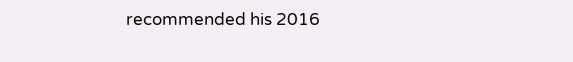recommended his 2016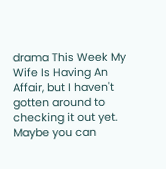drama This Week My Wife Is Having An Affair, but I haven't gotten around to checking it out yet. Maybe you can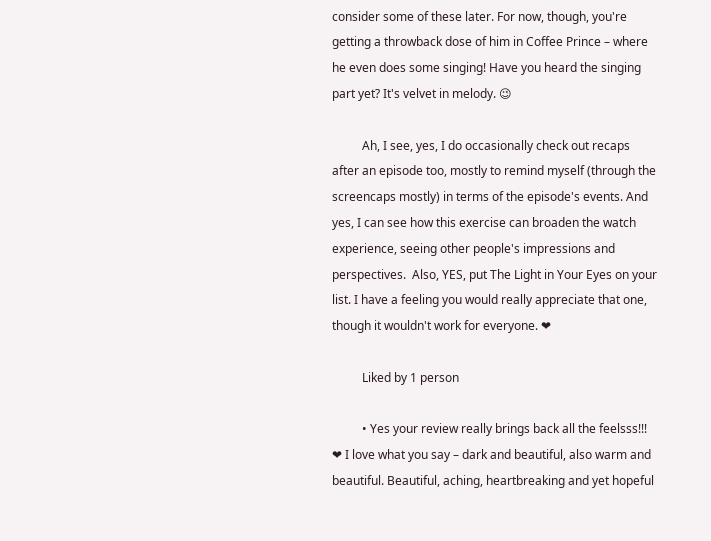consider some of these later. For now, though, you're getting a throwback dose of him in Coffee Prince – where he even does some singing! Have you heard the singing part yet? It's velvet in melody. 😉

          Ah, I see, yes, I do occasionally check out recaps after an episode too, mostly to remind myself (through the screencaps mostly) in terms of the episode's events. And yes, I can see how this exercise can broaden the watch experience, seeing other people's impressions and perspectives.  Also, YES, put The Light in Your Eyes on your list. I have a feeling you would really appreciate that one, though it wouldn't work for everyone. ❤

          Liked by 1 person

          • Yes your review really brings back all the feelsss!!! ❤ I love what you say – dark and beautiful, also warm and beautiful. Beautiful, aching, heartbreaking and yet hopeful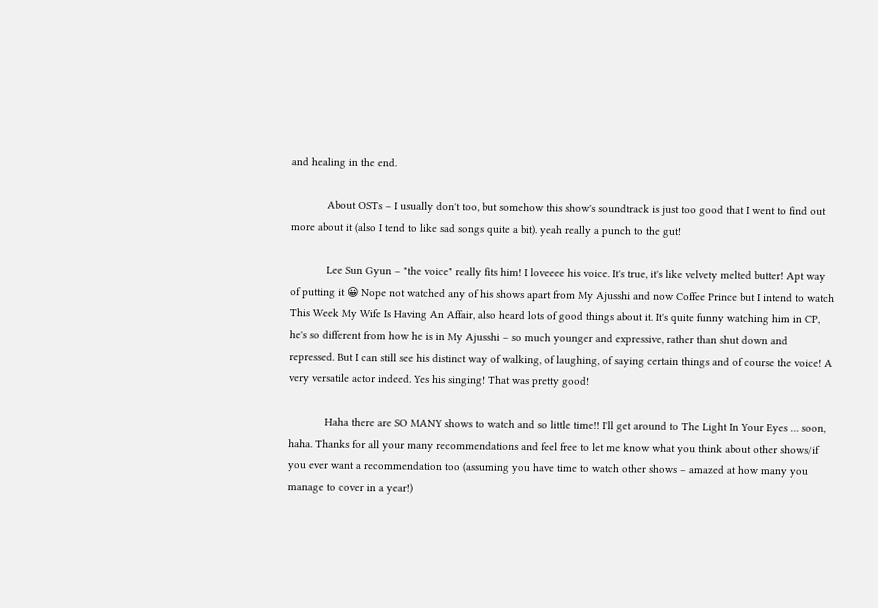and healing in the end.

            About OSTs – I usually don't too, but somehow this show's soundtrack is just too good that I went to find out more about it (also I tend to like sad songs quite a bit). yeah really a punch to the gut!

            Lee Sun Gyun – "the voice" really fits him! I loveeee his voice. It's true, it's like velvety melted butter! Apt way of putting it 😀 Nope not watched any of his shows apart from My Ajusshi and now Coffee Prince but I intend to watch This Week My Wife Is Having An Affair, also heard lots of good things about it. It's quite funny watching him in CP, he's so different from how he is in My Ajusshi – so much younger and expressive, rather than shut down and repressed. But I can still see his distinct way of walking, of laughing, of saying certain things and of course the voice! A very versatile actor indeed. Yes his singing! That was pretty good!

            Haha there are SO MANY shows to watch and so little time!! I'll get around to The Light In Your Eyes … soon, haha. Thanks for all your many recommendations and feel free to let me know what you think about other shows/if you ever want a recommendation too (assuming you have time to watch other shows – amazed at how many you manage to cover in a year!)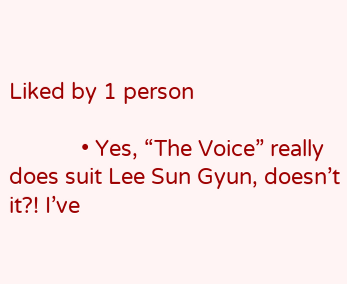Liked by 1 person

            • Yes, “The Voice” really does suit Lee Sun Gyun, doesn’t it?! I’ve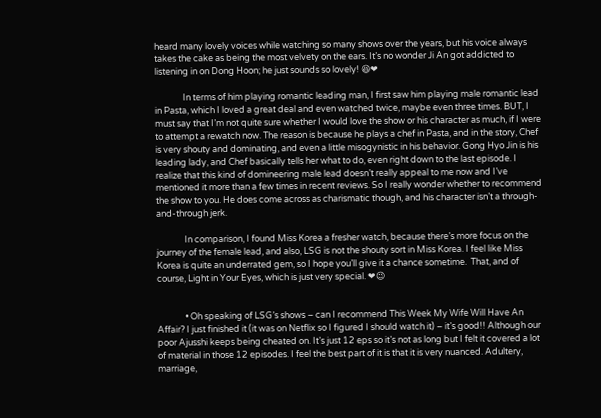heard many lovely voices while watching so many shows over the years, but his voice always takes the cake as being the most velvety on the ears. It’s no wonder Ji An got addicted to listening in on Dong Hoon; he just sounds so lovely! 😆❤

              In terms of him playing romantic leading man, I first saw him playing male romantic lead in Pasta, which I loved a great deal and even watched twice, maybe even three times. BUT, I must say that I’m not quite sure whether I would love the show or his character as much, if I were to attempt a rewatch now. The reason is because he plays a chef in Pasta, and in the story, Chef is very shouty and dominating, and even a little misogynistic in his behavior. Gong Hyo Jin is his leading lady, and Chef basically tells her what to do, even right down to the last episode. I realize that this kind of domineering male lead doesn’t really appeal to me now and I’ve mentioned it more than a few times in recent reviews. So I really wonder whether to recommend the show to you. He does come across as charismatic though, and his character isn’t a through-and-through jerk.

              In comparison, I found Miss Korea a fresher watch, because there’s more focus on the journey of the female lead, and also, LSG is not the shouty sort in Miss Korea. I feel like Miss Korea is quite an underrated gem, so I hope you’ll give it a chance sometime.  That, and of course, Light in Your Eyes, which is just very special. ❤😉


              • Oh speaking of LSG’s shows – can I recommend This Week My Wife Will Have An Affair? I just finished it (it was on Netflix so I figured I should watch it) – it’s good!! Although our poor Ajusshi keeps being cheated on. It’s just 12 eps so it’s not as long but I felt it covered a lot of material in those 12 episodes. I feel the best part of it is that it is very nuanced. Adultery, marriage,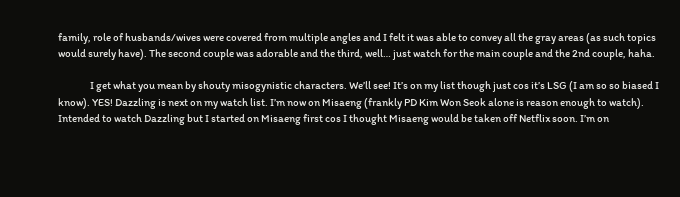family, role of husbands/wives were covered from multiple angles and I felt it was able to convey all the gray areas (as such topics would surely have). The second couple was adorable and the third, well… just watch for the main couple and the 2nd couple, haha.

                I get what you mean by shouty misogynistic characters. We’ll see! It’s on my list though just cos it’s LSG (I am so so biased I know). YES! Dazzling is next on my watch list. I’m now on Misaeng (frankly PD Kim Won Seok alone is reason enough to watch). Intended to watch Dazzling but I started on Misaeng first cos I thought Misaeng would be taken off Netflix soon. I’m on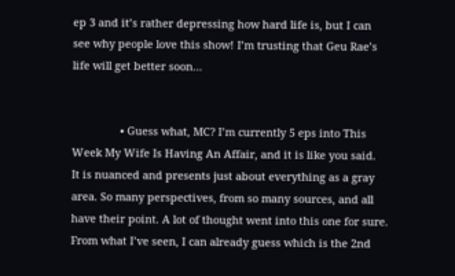ep 3 and it’s rather depressing how hard life is, but I can see why people love this show! I’m trusting that Geu Rae’s life will get better soon…


                • Guess what, MC? I’m currently 5 eps into This Week My Wife Is Having An Affair, and it is like you said.  It is nuanced and presents just about everything as a gray area. So many perspectives, from so many sources, and all have their point. A lot of thought went into this one for sure. From what I’ve seen, I can already guess which is the 2nd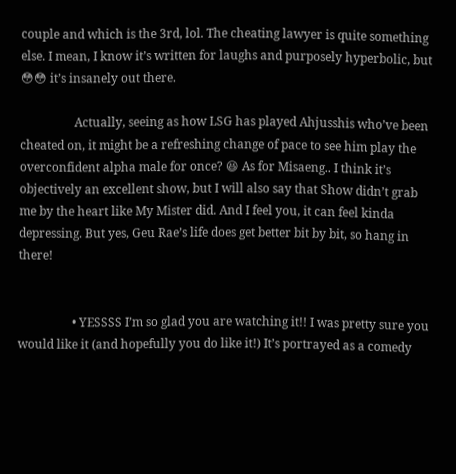couple and which is the 3rd, lol. The cheating lawyer is quite something else. I mean, I know it’s written for laughs and purposely hyperbolic, but 😳😳 it’s insanely out there.

                  Actually, seeing as how LSG has played Ahjusshis who’ve been cheated on, it might be a refreshing change of pace to see him play the overconfident alpha male for once? 😆 As for Misaeng.. I think it’s objectively an excellent show, but I will also say that Show didn’t grab me by the heart like My Mister did. And I feel you, it can feel kinda depressing. But yes, Geu Rae’s life does get better bit by bit, so hang in there!


                  • YESSSS I’m so glad you are watching it!! I was pretty sure you would like it (and hopefully you do like it!) It’s portrayed as a comedy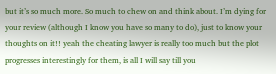but it’s so much more. So much to chew on and think about. I’m dying for your review (although I know you have so many to do), just to know your thoughts on it!! yeah the cheating lawyer is really too much but the plot progresses interestingly for them, is all I will say till you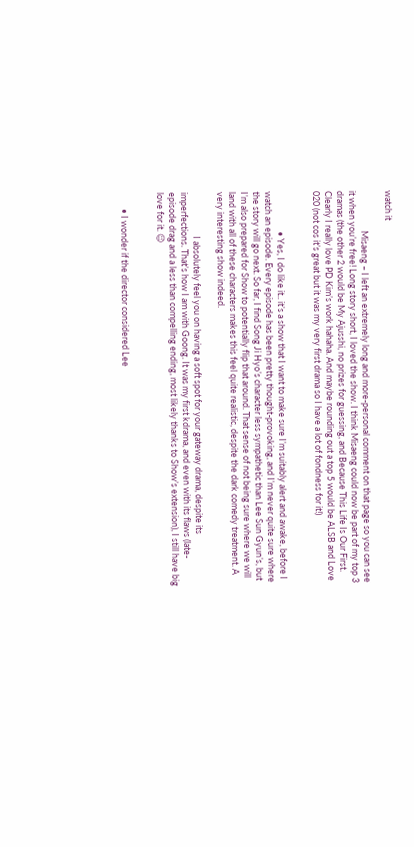watch it

                    Misaeng – I left an extremely long and more-personal comment on that page so you can see it when you’re free! Long story short, I loved the show. I think Misaeng could now be part of my top 3 dramas (the other 2 would be My Ajusshi, no prizes for guessing, and Because This Life Is Our First. Clearly I really love PD Kim’s work hahaha. And maybe rounding out a top 5 would be ALSB and Love 020 (not cos it’s great but it was my very first drama so I have a lot of fondness for it!)


                    • Yes, I do like it.. it’s a show that I want to make sure I’m suitably alert and awake, before I watch an episode. Every episode has been pretty thought-provoking, and I’m never quite sure where the story will go next. So far, I find Song Ji Hyo’s character less sympathetic than Lee Sun Gyun’s, but I’m also prepared for Show to potentially flip that around. That sense of not being sure where we will land with all of these characters makes this feel quite realistic, despite the dark comedy treatment. A very interesting show indeed.

                      I absolutely feel you on having a soft spot for your gateway drama, despite its imperfections. That’s how I am with Goong. It was my first kdrama, and even with its flaws (late-episode drag and a less than compelling ending, most likely thanks to Show’s extension), I still have big love for it. 😉


        • I wonder if the director considered Lee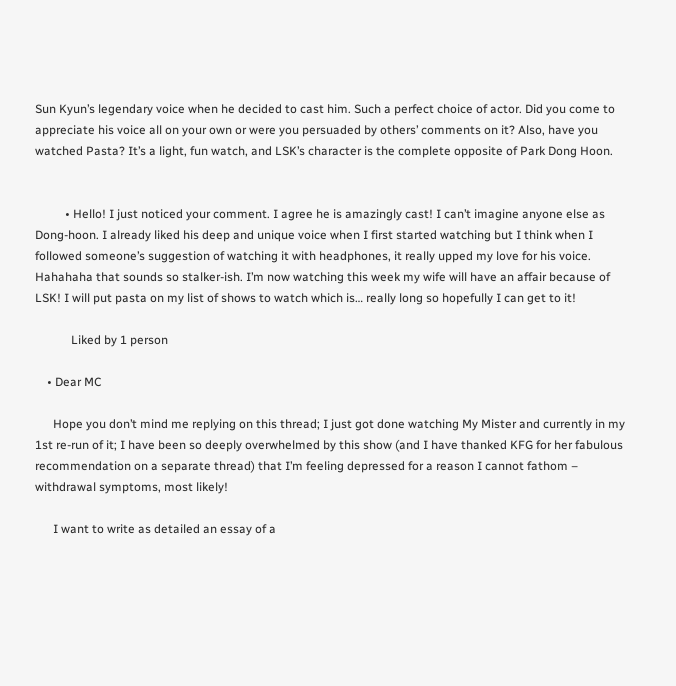Sun Kyun’s legendary voice when he decided to cast him. Such a perfect choice of actor. Did you come to appreciate his voice all on your own or were you persuaded by others’ comments on it? Also, have you watched Pasta? It’s a light, fun watch, and LSK’s character is the complete opposite of Park Dong Hoon.


          • Hello! I just noticed your comment. I agree he is amazingly cast! I can’t imagine anyone else as Dong-hoon. I already liked his deep and unique voice when I first started watching but I think when I followed someone’s suggestion of watching it with headphones, it really upped my love for his voice. Hahahaha that sounds so stalker-ish. I’m now watching this week my wife will have an affair because of LSK! I will put pasta on my list of shows to watch which is… really long so hopefully I can get to it!

            Liked by 1 person

    • Dear MC

      Hope you don’t mind me replying on this thread; I just got done watching My Mister and currently in my 1st re-run of it; I have been so deeply overwhelmed by this show (and I have thanked KFG for her fabulous recommendation on a separate thread) that I’m feeling depressed for a reason I cannot fathom – withdrawal symptoms, most likely!

      I want to write as detailed an essay of a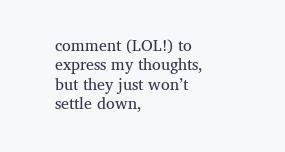comment (LOL!) to express my thoughts, but they just won’t settle down,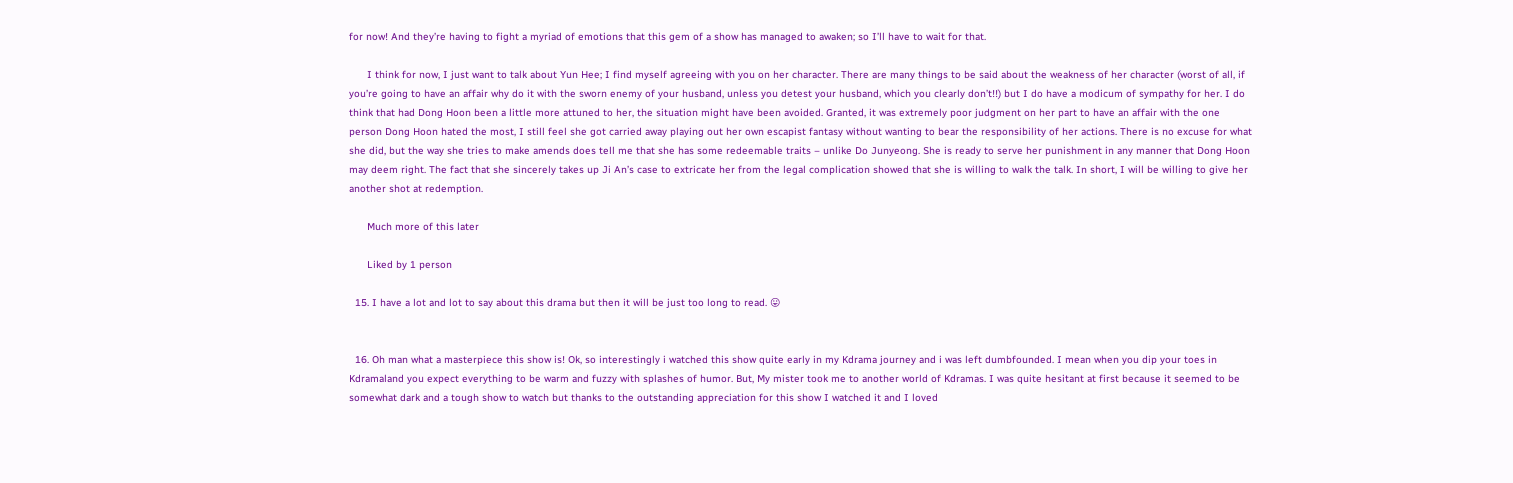for now! And they’re having to fight a myriad of emotions that this gem of a show has managed to awaken; so I’ll have to wait for that.

      I think for now, I just want to talk about Yun Hee; I find myself agreeing with you on her character. There are many things to be said about the weakness of her character (worst of all, if you’re going to have an affair why do it with the sworn enemy of your husband, unless you detest your husband, which you clearly don’t!!) but I do have a modicum of sympathy for her. I do think that had Dong Hoon been a little more attuned to her, the situation might have been avoided. Granted, it was extremely poor judgment on her part to have an affair with the one person Dong Hoon hated the most, I still feel she got carried away playing out her own escapist fantasy without wanting to bear the responsibility of her actions. There is no excuse for what she did, but the way she tries to make amends does tell me that she has some redeemable traits – unlike Do Junyeong. She is ready to serve her punishment in any manner that Dong Hoon may deem right. The fact that she sincerely takes up Ji An’s case to extricate her from the legal complication showed that she is willing to walk the talk. In short, I will be willing to give her another shot at redemption.

      Much more of this later

      Liked by 1 person

  15. I have a lot and lot to say about this drama but then it will be just too long to read. 😛


  16. Oh man what a masterpiece this show is! Ok, so interestingly i watched this show quite early in my Kdrama journey and i was left dumbfounded. I mean when you dip your toes in Kdramaland you expect everything to be warm and fuzzy with splashes of humor. But, My mister took me to another world of Kdramas. I was quite hesitant at first because it seemed to be somewhat dark and a tough show to watch but thanks to the outstanding appreciation for this show I watched it and I loved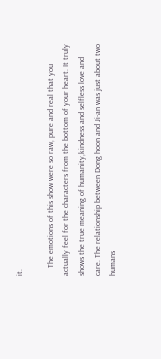it.

    The emotions of this show were so raw, pure and real that you actually feel for the characters from the bottom of your heart. It truly shows the true meaning of humanity,kindness and selfless love and care. The relationship between Dong hoon and Ji-an was just about two humans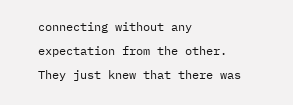connecting without any expectation from the other. They just knew that there was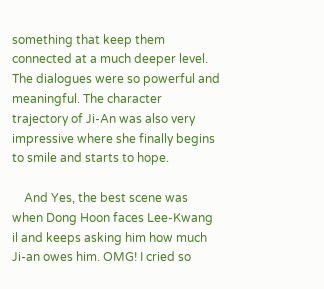something that keep them connected at a much deeper level. The dialogues were so powerful and meaningful. The character trajectory of Ji-An was also very impressive where she finally begins to smile and starts to hope.

    And Yes, the best scene was when Dong Hoon faces Lee-Kwang il and keeps asking him how much Ji-an owes him. OMG! I cried so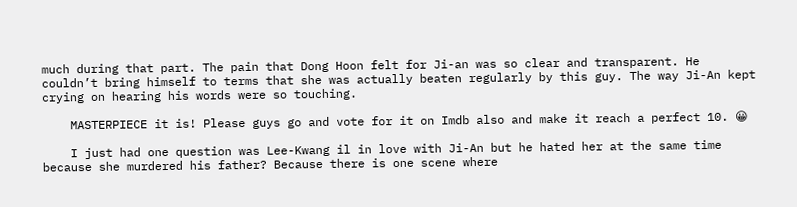much during that part. The pain that Dong Hoon felt for Ji-an was so clear and transparent. He couldn’t bring himself to terms that she was actually beaten regularly by this guy. The way Ji-An kept crying on hearing his words were so touching.

    MASTERPIECE it is! Please guys go and vote for it on Imdb also and make it reach a perfect 10. 😀

    I just had one question was Lee-Kwang il in love with Ji-An but he hated her at the same time because she murdered his father? Because there is one scene where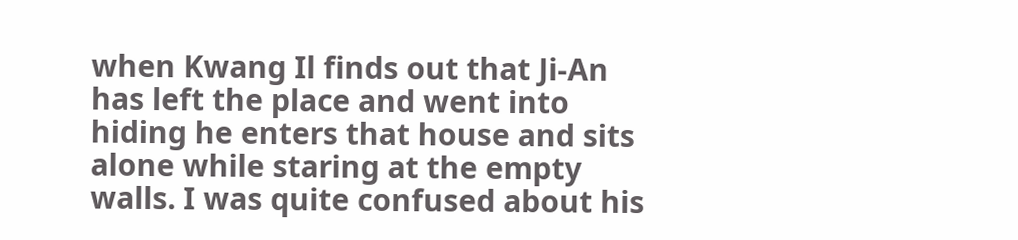when Kwang Il finds out that Ji-An has left the place and went into hiding he enters that house and sits alone while staring at the empty walls. I was quite confused about his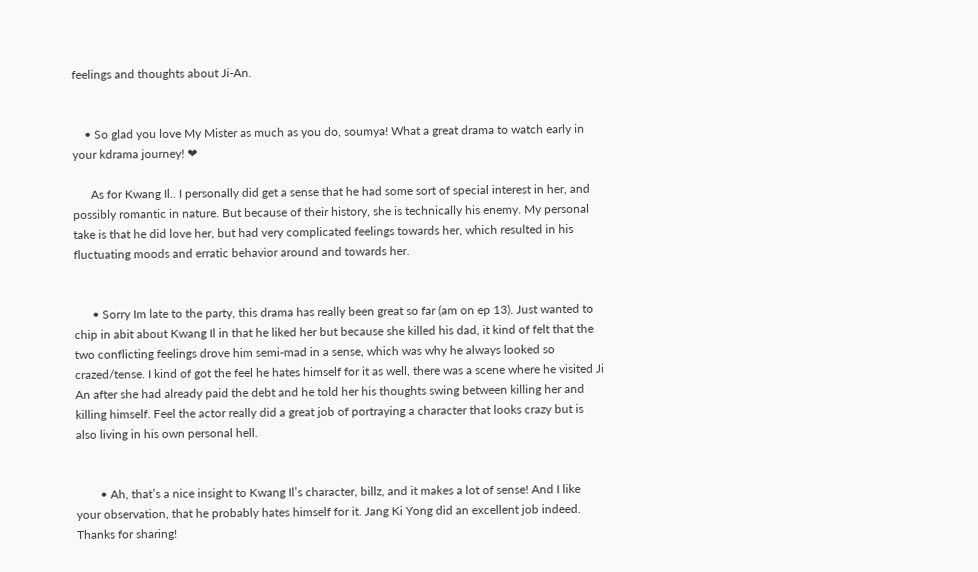feelings and thoughts about Ji-An.


    • So glad you love My Mister as much as you do, soumya! What a great drama to watch early in your kdrama journey! ❤

      As for Kwang Il.. I personally did get a sense that he had some sort of special interest in her, and possibly romantic in nature. But because of their history, she is technically his enemy. My personal take is that he did love her, but had very complicated feelings towards her, which resulted in his fluctuating moods and erratic behavior around and towards her.


      • Sorry Im late to the party, this drama has really been great so far (am on ep 13). Just wanted to chip in abit about Kwang Il in that he liked her but because she killed his dad, it kind of felt that the two conflicting feelings drove him semi-mad in a sense, which was why he always looked so crazed/tense. I kind of got the feel he hates himself for it as well, there was a scene where he visited Ji An after she had already paid the debt and he told her his thoughts swing between killing her and killing himself. Feel the actor really did a great job of portraying a character that looks crazy but is also living in his own personal hell.


        • Ah, that’s a nice insight to Kwang Il’s character, billz, and it makes a lot of sense! And I like your observation, that he probably hates himself for it. Jang Ki Yong did an excellent job indeed. Thanks for sharing!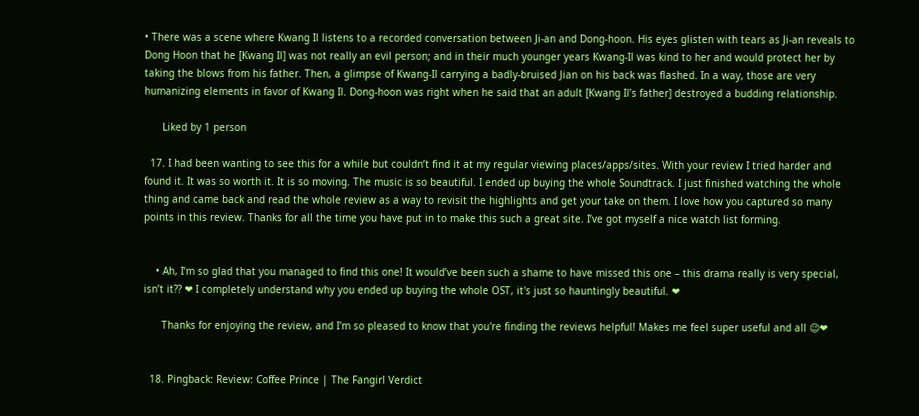• There was a scene where Kwang Il listens to a recorded conversation between Ji-an and Dong-hoon. His eyes glisten with tears as Ji-an reveals to Dong Hoon that he [Kwang Il] was not really an evil person; and in their much younger years Kwang-Il was kind to her and would protect her by taking the blows from his father. Then, a glimpse of Kwang-Il carrying a badly-bruised Jian on his back was flashed. In a way, those are very humanizing elements in favor of Kwang Il. Dong-hoon was right when he said that an adult [Kwang Il’s father] destroyed a budding relationship.

      Liked by 1 person

  17. I had been wanting to see this for a while but couldn’t find it at my regular viewing places/apps/sites. With your review I tried harder and found it. It was so worth it. It is so moving. The music is so beautiful. I ended up buying the whole Soundtrack. I just finished watching the whole thing and came back and read the whole review as a way to revisit the highlights and get your take on them. I love how you captured so many points in this review. Thanks for all the time you have put in to make this such a great site. I’ve got myself a nice watch list forming.


    • Ah, I’m so glad that you managed to find this one! It would’ve been such a shame to have missed this one – this drama really is very special, isn’t it?? ❤ I completely understand why you ended up buying the whole OST, it's just so hauntingly beautiful. ❤

      Thanks for enjoying the review, and I'm so pleased to know that you're finding the reviews helpful! Makes me feel super useful and all 😉❤


  18. Pingback: Review: Coffee Prince | The Fangirl Verdict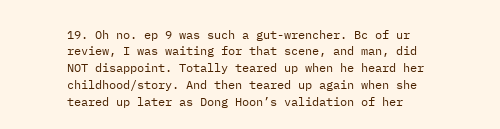19. Oh no. ep 9 was such a gut-wrencher. Bc of ur review, I was waiting for that scene, and man, did NOT disappoint. Totally teared up when he heard her childhood/story. And then teared up again when she teared up later as Dong Hoon’s validation of her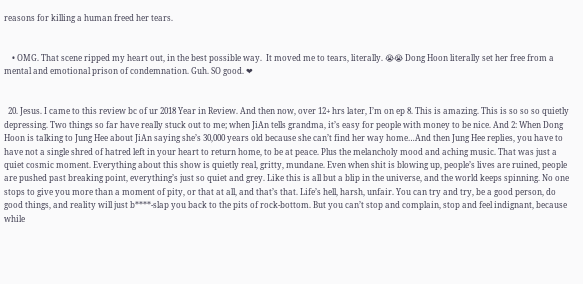reasons for killing a human freed her tears.


    • OMG. That scene ripped my heart out, in the best possible way.  It moved me to tears, literally. 😭😭 Dong Hoon literally set her free from a mental and emotional prison of condemnation. Guh. SO good. ❤


  20. Jesus. I came to this review bc of ur 2018 Year in Review. And then now, over 12+ hrs later, I’m on ep 8. This is amazing. This is so so so quietly depressing. Two things so far have really stuck out to me; when JiAn tells grandma, it’s easy for people with money to be nice. And 2: When Dong Hoon is talking to Jung Hee about JiAn saying she’s 30,000 years old because she can’t find her way home…And then Jung Hee replies, you have to have not a single shred of hatred left in your heart to return home, to be at peace. Plus the melancholy mood and aching music. That was just a quiet cosmic moment. Everything about this show is quietly real, gritty, mundane. Even when shit is blowing up, people’s lives are ruined, people are pushed past breaking point, everything’s just so quiet and grey. Like this is all but a blip in the universe, and the world keeps spinning. No one stops to give you more than a moment of pity, or that at all, and that’s that. Life’s hell, harsh, unfair. You can try and try, be a good person, do good things, and reality will just b****-slap you back to the pits of rock-bottom. But you can’t stop and complain, stop and feel indignant, because while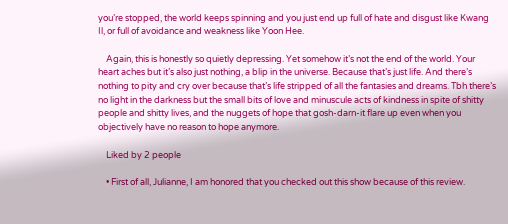you’re stopped, the world keeps spinning and you just end up full of hate and disgust like Kwang Il, or full of avoidance and weakness like Yoon Hee.

    Again, this is honestly so quietly depressing. Yet somehow it’s not the end of the world. Your heart aches but it’s also just nothing, a blip in the universe. Because that’s just life. And there’s nothing to pity and cry over because that’s life stripped of all the fantasies and dreams. Tbh there’s no light in the darkness but the small bits of love and minuscule acts of kindness in spite of shitty people and shitty lives, and the nuggets of hope that gosh-darn-it flare up even when you objectively have no reason to hope anymore.

    Liked by 2 people

    • First of all, Julianne, I am honored that you checked out this show because of this review.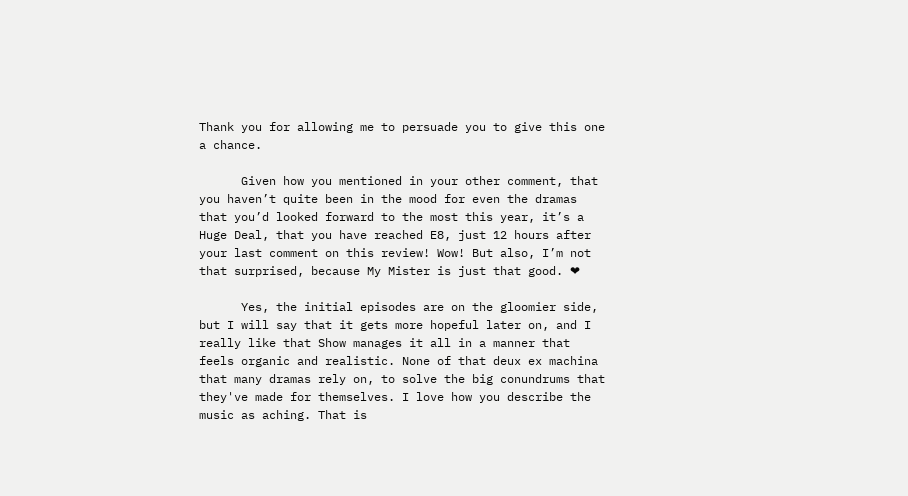Thank you for allowing me to persuade you to give this one a chance.

      Given how you mentioned in your other comment, that you haven’t quite been in the mood for even the dramas that you’d looked forward to the most this year, it’s a Huge Deal, that you have reached E8, just 12 hours after your last comment on this review! Wow! But also, I’m not that surprised, because My Mister is just that good. ❤

      Yes, the initial episodes are on the gloomier side, but I will say that it gets more hopeful later on, and I really like that Show manages it all in a manner that feels organic and realistic. None of that deux ex machina that many dramas rely on, to solve the big conundrums that they've made for themselves. I love how you describe the music as aching. That is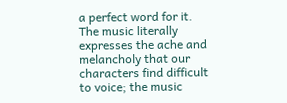a perfect word for it. The music literally expresses the ache and melancholy that our characters find difficult to voice; the music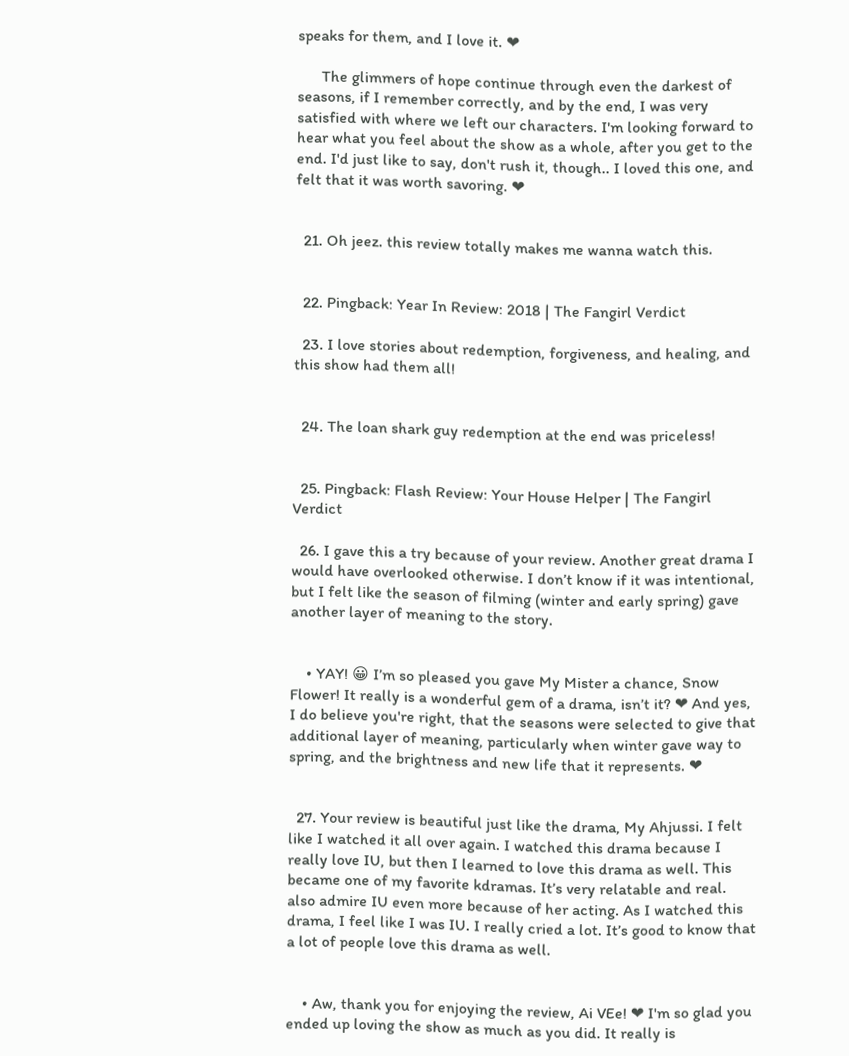speaks for them, and I love it. ❤

      The glimmers of hope continue through even the darkest of seasons, if I remember correctly, and by the end, I was very satisfied with where we left our characters. I'm looking forward to hear what you feel about the show as a whole, after you get to the end. I'd just like to say, don't rush it, though.. I loved this one, and felt that it was worth savoring. ❤


  21. Oh jeez. this review totally makes me wanna watch this.


  22. Pingback: Year In Review: 2018 | The Fangirl Verdict

  23. I love stories about redemption, forgiveness, and healing, and this show had them all!


  24. The loan shark guy redemption at the end was priceless!


  25. Pingback: Flash Review: Your House Helper | The Fangirl Verdict

  26. I gave this a try because of your review. Another great drama I would have overlooked otherwise. I don’t know if it was intentional, but I felt like the season of filming (winter and early spring) gave another layer of meaning to the story.


    • YAY! 😀 I’m so pleased you gave My Mister a chance, Snow Flower! It really is a wonderful gem of a drama, isn’t it? ❤ And yes, I do believe you're right, that the seasons were selected to give that additional layer of meaning, particularly when winter gave way to spring, and the brightness and new life that it represents. ❤


  27. Your review is beautiful just like the drama, My Ahjussi. I felt like I watched it all over again. I watched this drama because I really love IU, but then I learned to love this drama as well. This became one of my favorite kdramas. It’s very relatable and real. also admire IU even more because of her acting. As I watched this drama, I feel like I was IU. I really cried a lot. It’s good to know that a lot of people love this drama as well.


    • Aw, thank you for enjoying the review, Ai VEe! ❤ I'm so glad you ended up loving the show as much as you did. It really is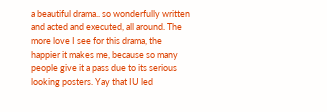a beautiful drama.. so wonderfully written and acted and executed, all around. The more love I see for this drama, the happier it makes me, because so many people give it a pass due to its serious looking posters. Yay that IU led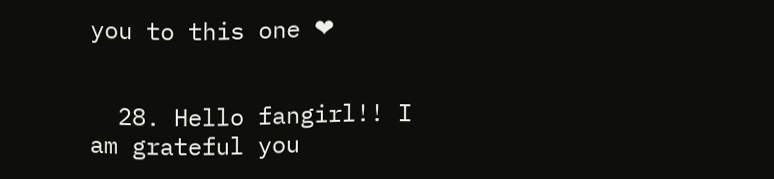you to this one ❤


  28. Hello fangirl!! I am grateful you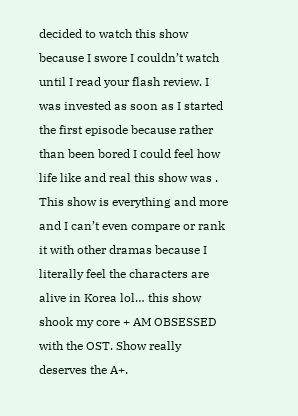decided to watch this show because I swore I couldn’t watch until I read your flash review. I was invested as soon as I started the first episode because rather than been bored I could feel how life like and real this show was . This show is everything and more and I can’t even compare or rank it with other dramas because I literally feel the characters are alive in Korea lol… this show shook my core + AM OBSESSED with the OST. Show really deserves the A+.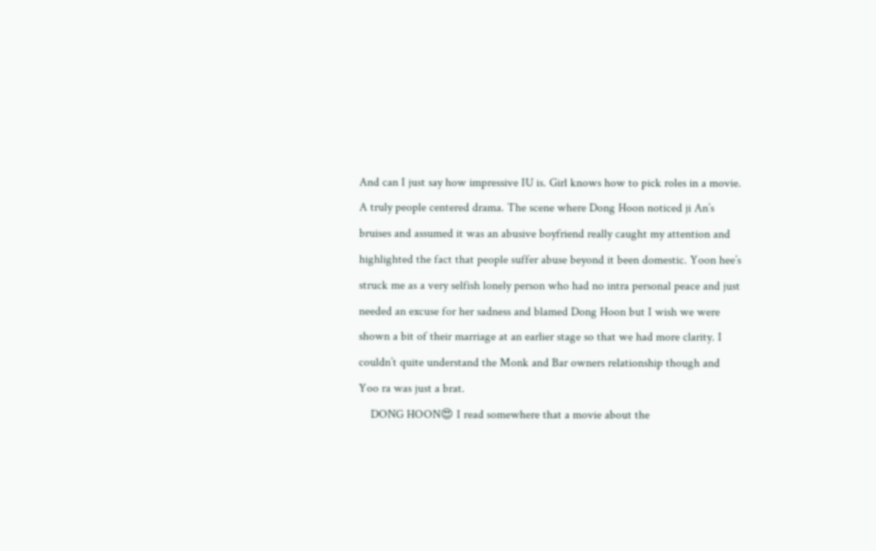And can I just say how impressive IU is. Girl knows how to pick roles in a movie. A truly people centered drama. The scene where Dong Hoon noticed ji An’s bruises and assumed it was an abusive boyfriend really caught my attention and highlighted the fact that people suffer abuse beyond it been domestic. Yoon hee’s struck me as a very selfish lonely person who had no intra personal peace and just needed an excuse for her sadness and blamed Dong Hoon but I wish we were shown a bit of their marriage at an earlier stage so that we had more clarity. I couldn’t quite understand the Monk and Bar owners relationship though and Yoo ra was just a brat.
    DONG HOON😍 I read somewhere that a movie about the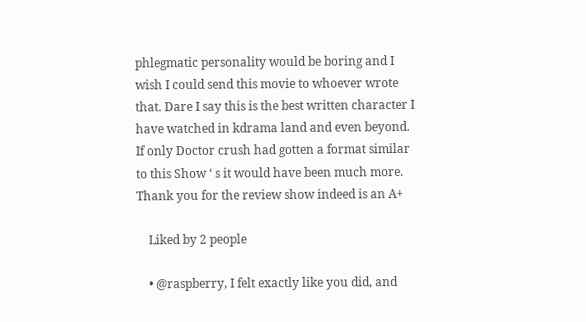phlegmatic personality would be boring and I wish I could send this movie to whoever wrote that. Dare I say this is the best written character I have watched in kdrama land and even beyond. If only Doctor crush had gotten a format similar to this Show ‘ s it would have been much more. Thank you for the review show indeed is an A+

    Liked by 2 people

    • @raspberry, I felt exactly like you did, and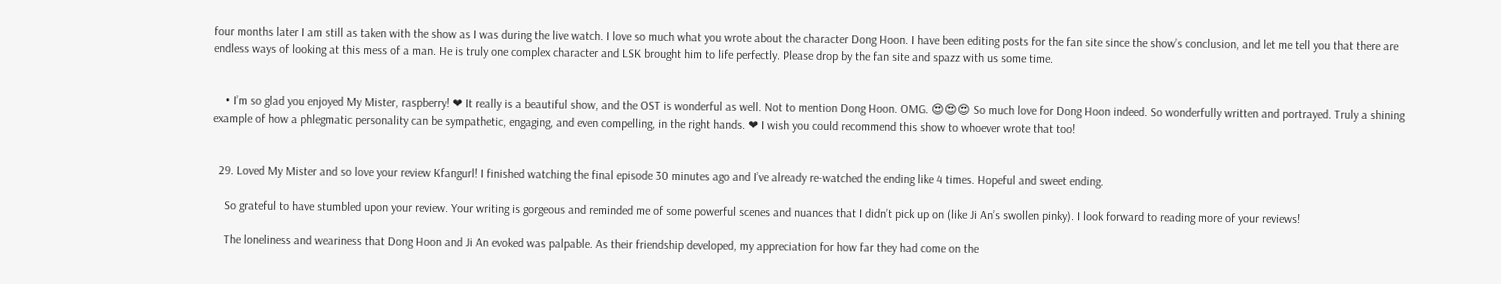four months later I am still as taken with the show as I was during the live watch. I love so much what you wrote about the character Dong Hoon. I have been editing posts for the fan site since the show’s conclusion, and let me tell you that there are endless ways of looking at this mess of a man. He is truly one complex character and LSK brought him to life perfectly. Please drop by the fan site and spazz with us some time.


    • I’m so glad you enjoyed My Mister, raspberry! ❤ It really is a beautiful show, and the OST is wonderful as well. Not to mention Dong Hoon. OMG. 😍😍😍 So much love for Dong Hoon indeed. So wonderfully written and portrayed. Truly a shining example of how a phlegmatic personality can be sympathetic, engaging, and even compelling, in the right hands. ❤ I wish you could recommend this show to whoever wrote that too!


  29. Loved My Mister and so love your review Kfangurl! I finished watching the final episode 30 minutes ago and I’ve already re-watched the ending like 4 times. Hopeful and sweet ending.

    So grateful to have stumbled upon your review. Your writing is gorgeous and reminded me of some powerful scenes and nuances that I didn’t pick up on (like Ji An’s swollen pinky). I look forward to reading more of your reviews!

    The loneliness and weariness that Dong Hoon and Ji An evoked was palpable. As their friendship developed, my appreciation for how far they had come on the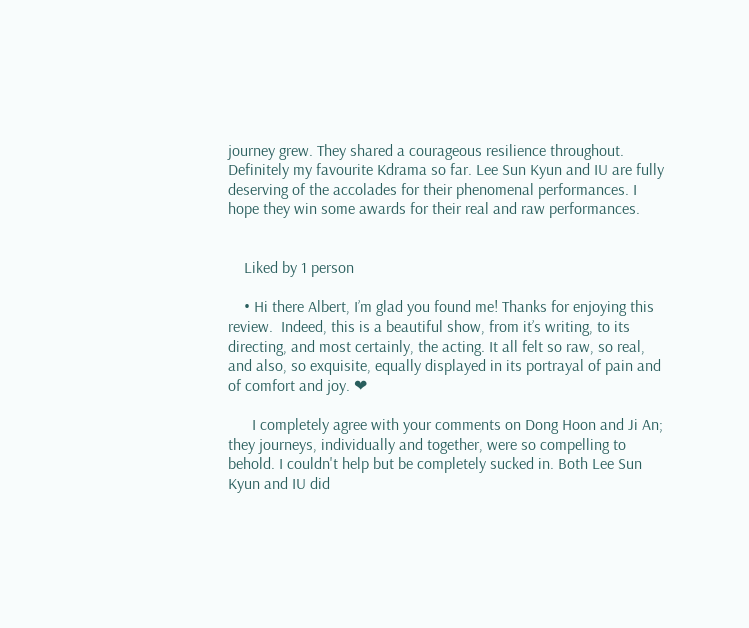journey grew. They shared a courageous resilience throughout. Definitely my favourite Kdrama so far. Lee Sun Kyun and IU are fully deserving of the accolades for their phenomenal performances. I hope they win some awards for their real and raw performances.


    Liked by 1 person

    • Hi there Albert, I’m glad you found me! Thanks for enjoying this review.  Indeed, this is a beautiful show, from it’s writing, to its directing, and most certainly, the acting. It all felt so raw, so real, and also, so exquisite, equally displayed in its portrayal of pain and of comfort and joy. ❤

      I completely agree with your comments on Dong Hoon and Ji An; they journeys, individually and together, were so compelling to behold. I couldn't help but be completely sucked in. Both Lee Sun Kyun and IU did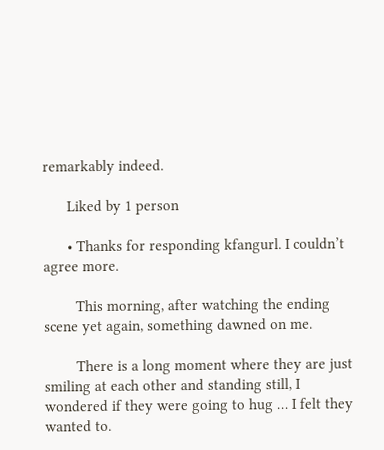remarkably indeed.

      Liked by 1 person

      • Thanks for responding kfangurl. I couldn’t agree more.

        This morning, after watching the ending scene yet again, something dawned on me.

        There is a long moment where they are just smiling at each other and standing still, I wondered if they were going to hug … I felt they wanted to.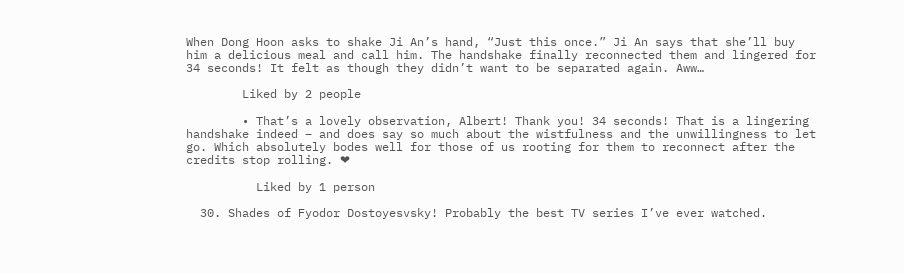When Dong Hoon asks to shake Ji An’s hand, “Just this once.” Ji An says that she’ll buy him a delicious meal and call him. The handshake finally reconnected them and lingered for 34 seconds! It felt as though they didn’t want to be separated again. Aww…

        Liked by 2 people

        • That’s a lovely observation, Albert! Thank you! 34 seconds! That is a lingering handshake indeed – and does say so much about the wistfulness and the unwillingness to let go. Which absolutely bodes well for those of us rooting for them to reconnect after the credits stop rolling. ❤

          Liked by 1 person

  30. Shades of Fyodor Dostoyesvsky! Probably the best TV series I’ve ever watched.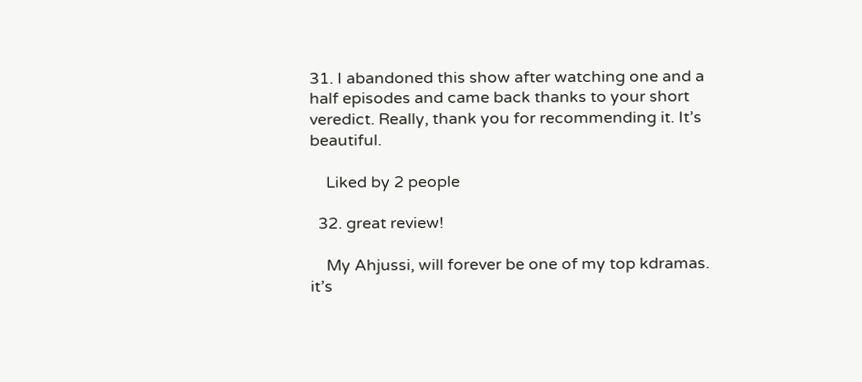31. I abandoned this show after watching one and a half episodes and came back thanks to your short veredict. Really, thank you for recommending it. It’s beautiful.

    Liked by 2 people

  32. great review!

    My Ahjussi, will forever be one of my top kdramas. it’s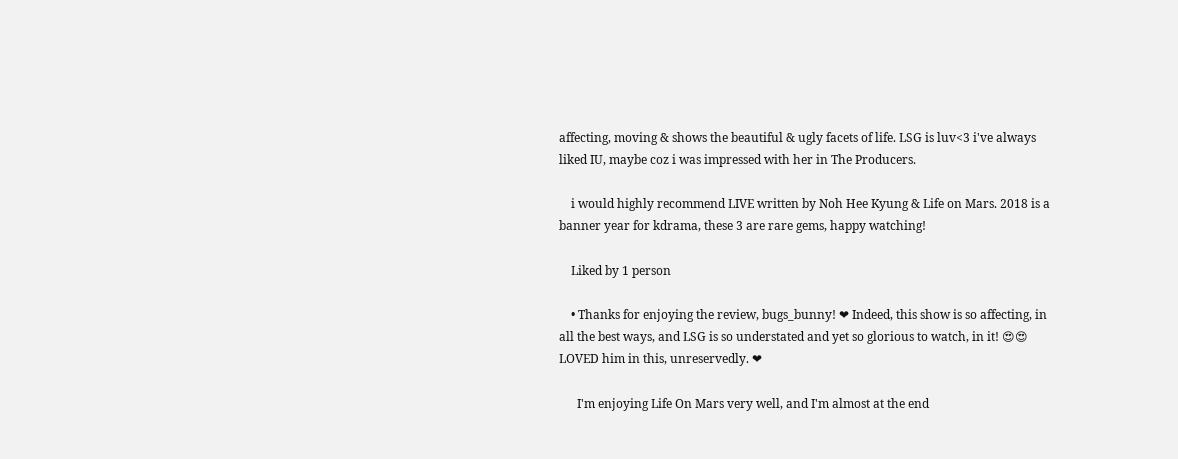affecting, moving & shows the beautiful & ugly facets of life. LSG is luv<3 i've always liked IU, maybe coz i was impressed with her in The Producers.

    i would highly recommend LIVE written by Noh Hee Kyung & Life on Mars. 2018 is a banner year for kdrama, these 3 are rare gems, happy watching!

    Liked by 1 person

    • Thanks for enjoying the review, bugs_bunny! ❤ Indeed, this show is so affecting, in all the best ways, and LSG is so understated and yet so glorious to watch, in it! 😍😍 LOVED him in this, unreservedly. ❤

      I'm enjoying Life On Mars very well, and I'm almost at the end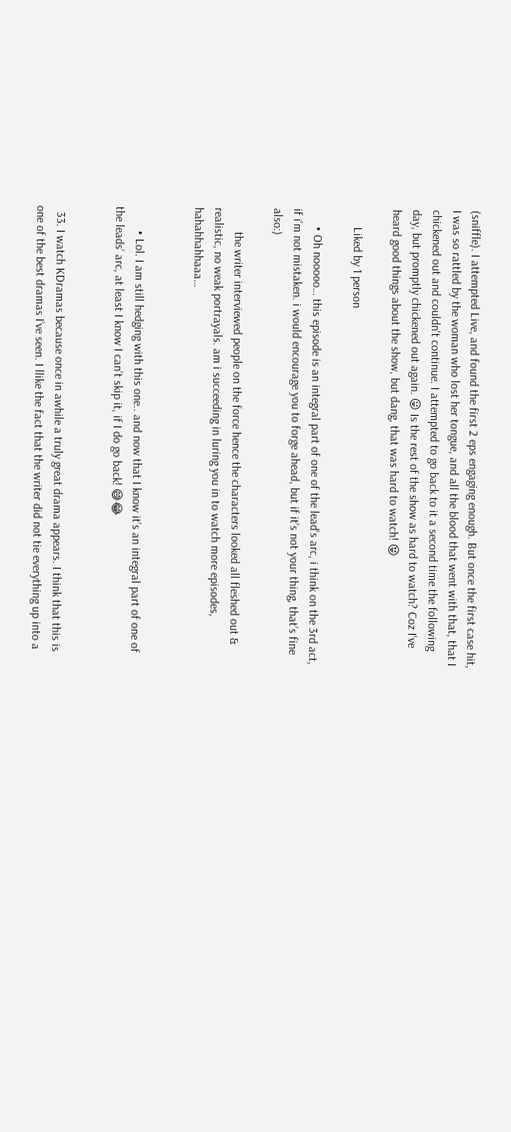(sniffle). I attempted Live, and found the first 2 eps engaging enough. But once the first case hit, I was so rattled by the woman who lost her tongue, and all the blood that went with that, that I chickened out and couldn't continue. I attempted to go back to it a second time the following day, but promptly chickened out again. 😛 Is the rest of the show as hard to watch? Coz I've heard good things about the show, but dang, that was hard to watch! 😝

      Liked by 1 person

      • Oh nooooo… this episode is an integral part of one of the lead’s arc, i think on the 3rd act, if i’m not mistaken. i would encourage you to forge ahead, but if it’s not your thing, that’s fine also:)

        the writer interviewed people on the force hence the characters looked all fleshed out & realistic, no weak portrayals. am i succeeding in luring you in to watch more episodes, hahahhahhaaa…


        • Lol. I am still hedging with this one.. and now that I know it’s an integral part of one of the leads’ arc, at least I know I can’t skip it, if I do go back! 😅😂


  33. I watch KDramas because once in awhile a truly great drama appears. I think that this is one of the best dramas I’ve seen. I llike the fact that the writer did not tie everything up into a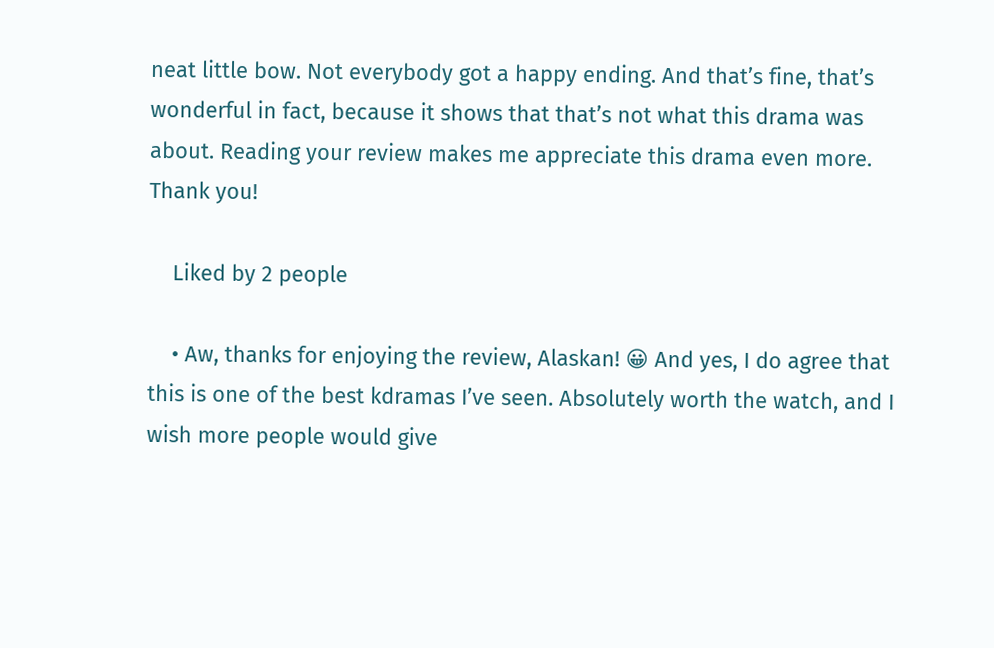neat little bow. Not everybody got a happy ending. And that’s fine, that’s wonderful in fact, because it shows that that’s not what this drama was about. Reading your review makes me appreciate this drama even more. Thank you!

    Liked by 2 people

    • Aw, thanks for enjoying the review, Alaskan! 😀 And yes, I do agree that this is one of the best kdramas I’ve seen. Absolutely worth the watch, and I wish more people would give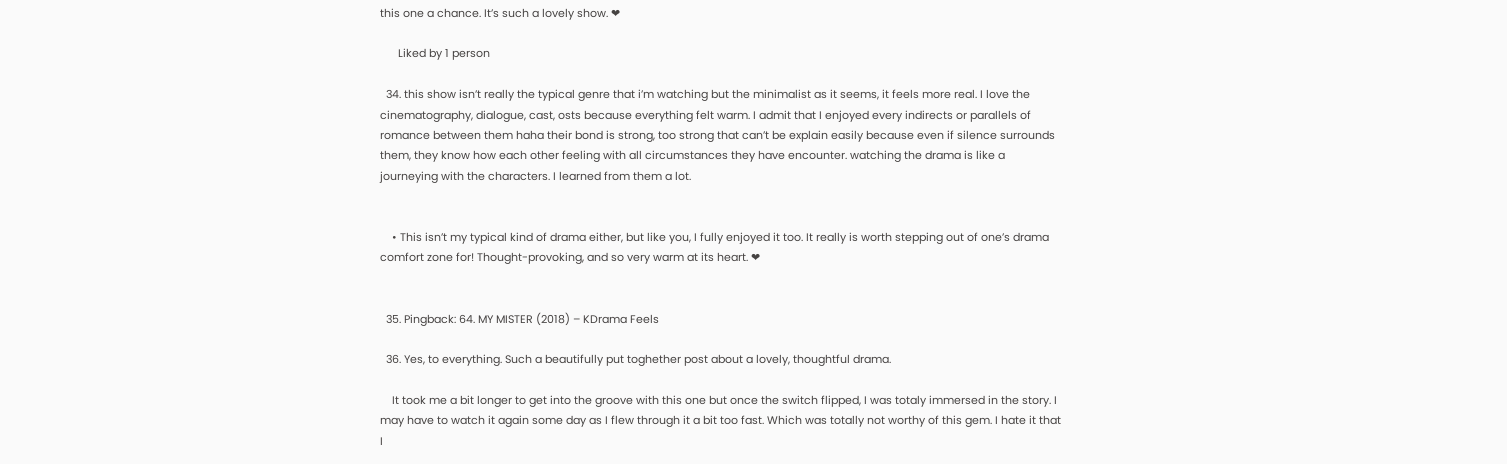this one a chance. It’s such a lovely show. ❤

      Liked by 1 person

  34. this show isn’t really the typical genre that i’m watching but the minimalist as it seems, it feels more real. I love the cinematography, dialogue, cast, osts because everything felt warm. I admit that I enjoyed every indirects or parallels of romance between them haha their bond is strong, too strong that can’t be explain easily because even if silence surrounds them, they know how each other feeling with all circumstances they have encounter. watching the drama is like a journeying with the characters. I learned from them a lot.


    • This isn’t my typical kind of drama either, but like you, I fully enjoyed it too. It really is worth stepping out of one’s drama comfort zone for! Thought-provoking, and so very warm at its heart. ❤


  35. Pingback: 64. MY MISTER (2018) – KDrama Feels

  36. Yes, to everything. Such a beautifully put toghether post about a lovely, thoughtful drama.

    It took me a bit longer to get into the groove with this one but once the switch flipped, I was totaly immersed in the story. I may have to watch it again some day as I flew through it a bit too fast. Which was totally not worthy of this gem. I hate it that I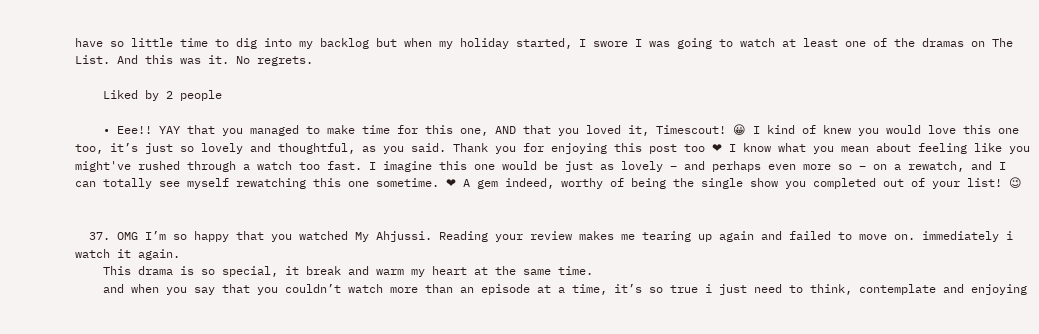have so little time to dig into my backlog but when my holiday started, I swore I was going to watch at least one of the dramas on The List. And this was it. No regrets.

    Liked by 2 people

    • Eee!! YAY that you managed to make time for this one, AND that you loved it, Timescout! 😀 I kind of knew you would love this one too, it’s just so lovely and thoughtful, as you said. Thank you for enjoying this post too ❤ I know what you mean about feeling like you might've rushed through a watch too fast. I imagine this one would be just as lovely – and perhaps even more so – on a rewatch, and I can totally see myself rewatching this one sometime. ❤ A gem indeed, worthy of being the single show you completed out of your list! 😉


  37. OMG I’m so happy that you watched My Ahjussi. Reading your review makes me tearing up again and failed to move on. immediately i watch it again.
    This drama is so special, it break and warm my heart at the same time.
    and when you say that you couldn’t watch more than an episode at a time, it’s so true i just need to think, contemplate and enjoying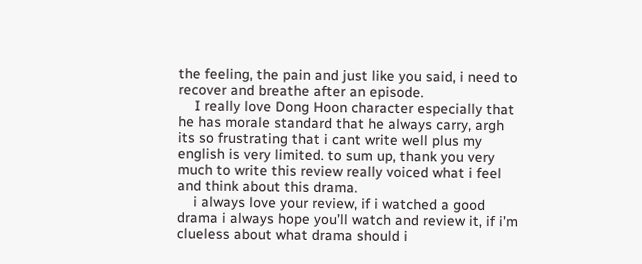the feeling, the pain and just like you said, i need to recover and breathe after an episode.
    I really love Dong Hoon character especially that he has morale standard that he always carry, argh its so frustrating that i cant write well plus my english is very limited. to sum up, thank you very much to write this review really voiced what i feel and think about this drama.
    i always love your review, if i watched a good drama i always hope you’ll watch and review it, if i’m clueless about what drama should i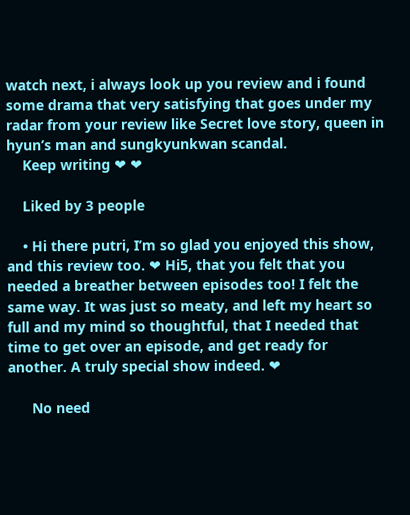watch next, i always look up you review and i found some drama that very satisfying that goes under my radar from your review like Secret love story, queen in hyun’s man and sungkyunkwan scandal.
    Keep writing ❤ ❤

    Liked by 3 people

    • Hi there putri, I’m so glad you enjoyed this show, and this review too. ❤ Hi5, that you felt that you needed a breather between episodes too! I felt the same way. It was just so meaty, and left my heart so full and my mind so thoughtful, that I needed that time to get over an episode, and get ready for another. A truly special show indeed. ❤

      No need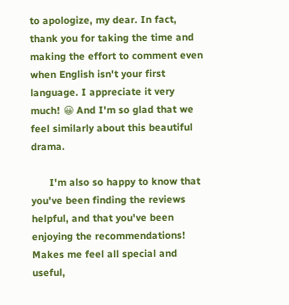to apologize, my dear. In fact, thank you for taking the time and making the effort to comment even when English isn't your first language. I appreciate it very much! 😀 And I'm so glad that we feel similarly about this beautiful drama.

      I'm also so happy to know that you've been finding the reviews helpful, and that you've been enjoying the recommendations! Makes me feel all special and useful,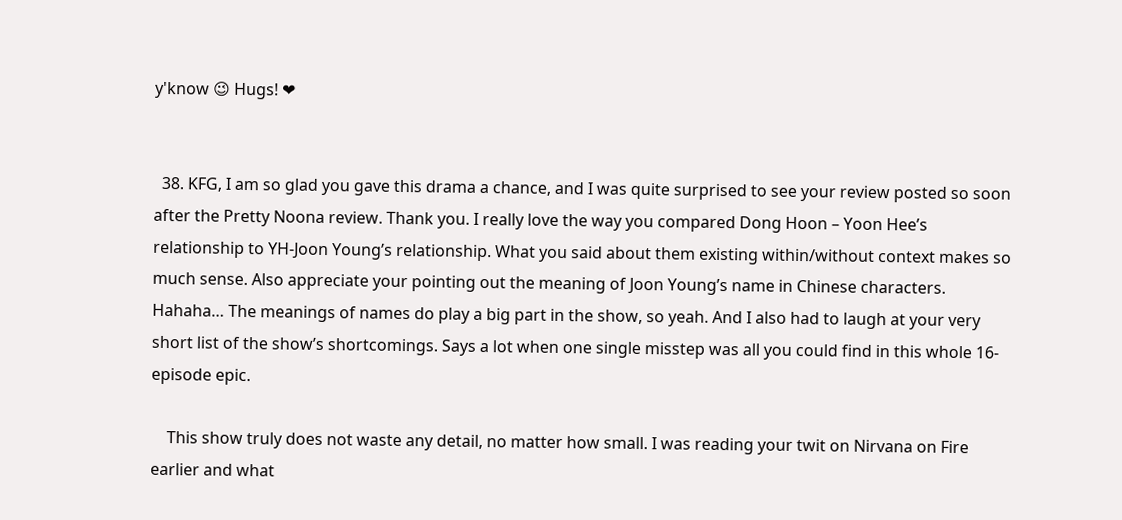y'know 😉 Hugs! ❤


  38. KFG, I am so glad you gave this drama a chance, and I was quite surprised to see your review posted so soon after the Pretty Noona review. Thank you. I really love the way you compared Dong Hoon – Yoon Hee’s relationship to YH-Joon Young’s relationship. What you said about them existing within/without context makes so much sense. Also appreciate your pointing out the meaning of Joon Young’s name in Chinese characters. Hahaha… The meanings of names do play a big part in the show, so yeah. And I also had to laugh at your very short list of the show’s shortcomings. Says a lot when one single misstep was all you could find in this whole 16-episode epic.

    This show truly does not waste any detail, no matter how small. I was reading your twit on Nirvana on Fire earlier and what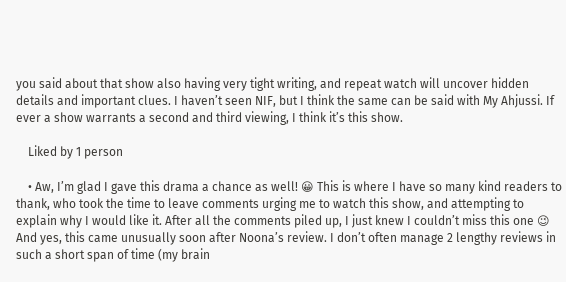you said about that show also having very tight writing, and repeat watch will uncover hidden details and important clues. I haven’t seen NIF, but I think the same can be said with My Ahjussi. If ever a show warrants a second and third viewing, I think it’s this show.

    Liked by 1 person

    • Aw, I’m glad I gave this drama a chance as well! 😀 This is where I have so many kind readers to thank, who took the time to leave comments urging me to watch this show, and attempting to explain why I would like it. After all the comments piled up, I just knew I couldn’t miss this one 😉 And yes, this came unusually soon after Noona’s review. I don’t often manage 2 lengthy reviews in such a short span of time (my brain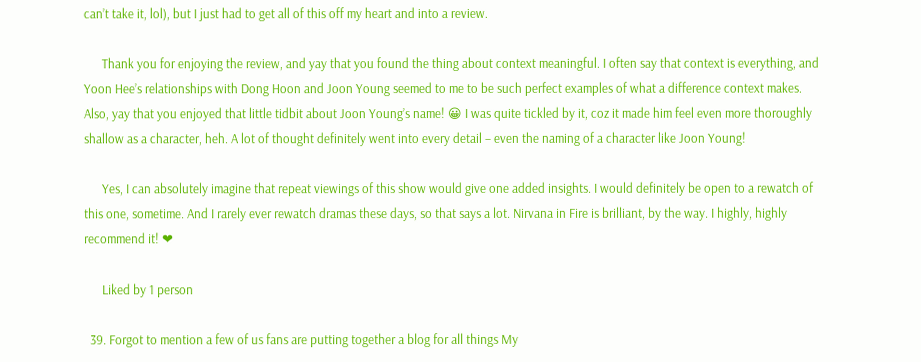can’t take it, lol), but I just had to get all of this off my heart and into a review.

      Thank you for enjoying the review, and yay that you found the thing about context meaningful. I often say that context is everything, and Yoon Hee’s relationships with Dong Hoon and Joon Young seemed to me to be such perfect examples of what a difference context makes. Also, yay that you enjoyed that little tidbit about Joon Young’s name! 😀 I was quite tickled by it, coz it made him feel even more thoroughly shallow as a character, heh. A lot of thought definitely went into every detail – even the naming of a character like Joon Young!

      Yes, I can absolutely imagine that repeat viewings of this show would give one added insights. I would definitely be open to a rewatch of this one, sometime. And I rarely ever rewatch dramas these days, so that says a lot. Nirvana in Fire is brilliant, by the way. I highly, highly recommend it! ❤

      Liked by 1 person

  39. Forgot to mention a few of us fans are putting together a blog for all things My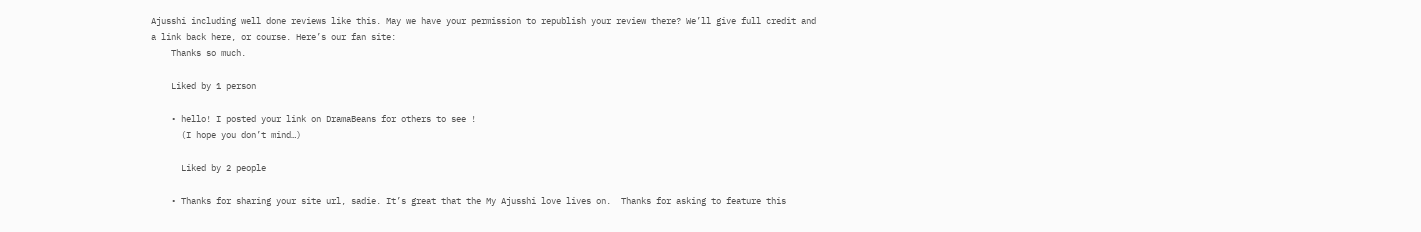Ajusshi including well done reviews like this. May we have your permission to republish your review there? We’ll give full credit and a link back here, or course. Here’s our fan site:
    Thanks so much.

    Liked by 1 person

    • hello! I posted your link on DramaBeans for others to see !
      (I hope you don’t mind…)

      Liked by 2 people

    • Thanks for sharing your site url, sadie. It’s great that the My Ajusshi love lives on.  Thanks for asking to feature this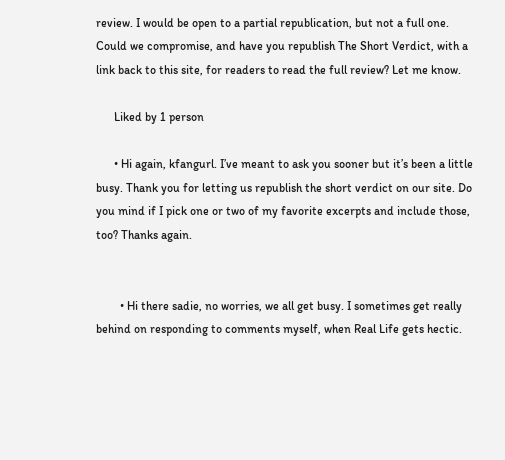review. I would be open to a partial republication, but not a full one. Could we compromise, and have you republish The Short Verdict, with a link back to this site, for readers to read the full review? Let me know.

      Liked by 1 person

      • Hi again, kfangurl. I’ve meant to ask you sooner but it’s been a little busy. Thank you for letting us republish the short verdict on our site. Do you mind if I pick one or two of my favorite excerpts and include those, too? Thanks again.


        • Hi there sadie, no worries, we all get busy. I sometimes get really behind on responding to comments myself, when Real Life gets hectic.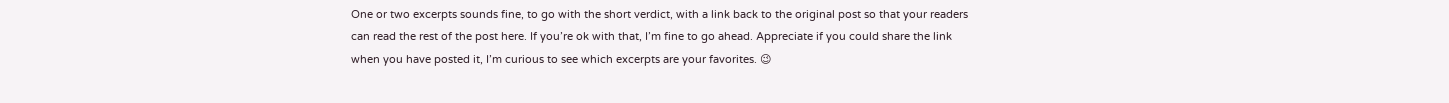One or two excerpts sounds fine, to go with the short verdict, with a link back to the original post so that your readers can read the rest of the post here. If you’re ok with that, I’m fine to go ahead. Appreciate if you could share the link when you have posted it, I’m curious to see which excerpts are your favorites. 😉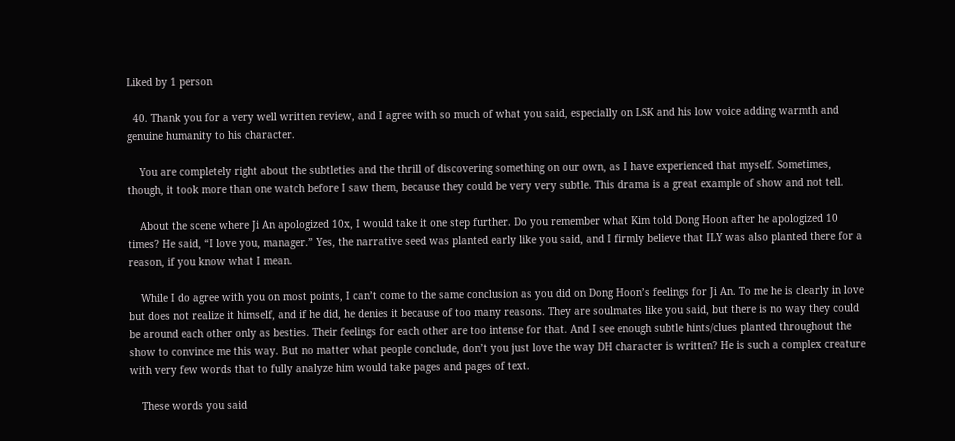Liked by 1 person

  40. Thank you for a very well written review, and I agree with so much of what you said, especially on LSK and his low voice adding warmth and genuine humanity to his character.

    You are completely right about the subtleties and the thrill of discovering something on our own, as I have experienced that myself. Sometimes, though, it took more than one watch before I saw them, because they could be very very subtle. This drama is a great example of show and not tell.

    About the scene where Ji An apologized 10x, I would take it one step further. Do you remember what Kim told Dong Hoon after he apologized 10 times? He said, “I love you, manager.” Yes, the narrative seed was planted early like you said, and I firmly believe that ILY was also planted there for a reason, if you know what I mean.

    While I do agree with you on most points, I can’t come to the same conclusion as you did on Dong Hoon’s feelings for Ji An. To me he is clearly in love but does not realize it himself, and if he did, he denies it because of too many reasons. They are soulmates like you said, but there is no way they could be around each other only as besties. Their feelings for each other are too intense for that. And I see enough subtle hints/clues planted throughout the show to convince me this way. But no matter what people conclude, don’t you just love the way DH character is written? He is such a complex creature with very few words that to fully analyze him would take pages and pages of text.

    These words you said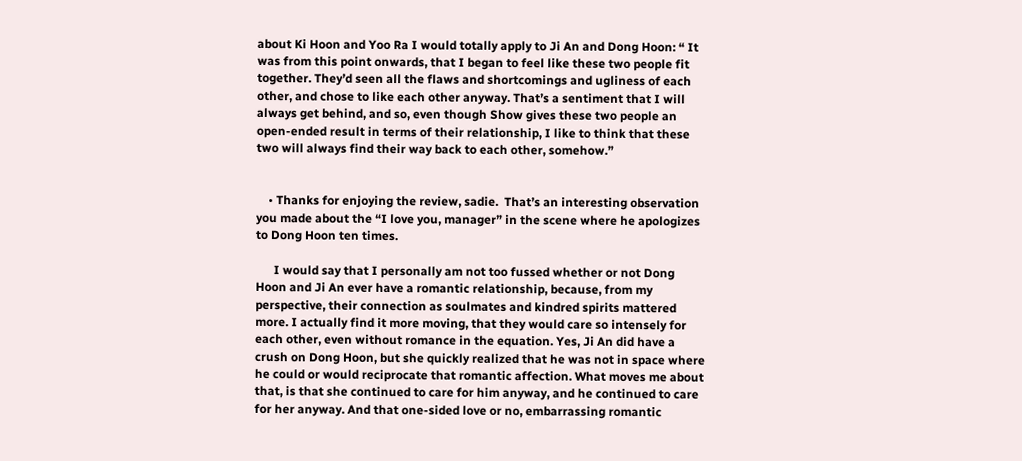about Ki Hoon and Yoo Ra I would totally apply to Ji An and Dong Hoon: “ It was from this point onwards, that I began to feel like these two people fit together. They’d seen all the flaws and shortcomings and ugliness of each other, and chose to like each other anyway. That’s a sentiment that I will always get behind, and so, even though Show gives these two people an open-ended result in terms of their relationship, I like to think that these two will always find their way back to each other, somehow.”


    • Thanks for enjoying the review, sadie.  That’s an interesting observation you made about the “I love you, manager” in the scene where he apologizes to Dong Hoon ten times.

      I would say that I personally am not too fussed whether or not Dong Hoon and Ji An ever have a romantic relationship, because, from my perspective, their connection as soulmates and kindred spirits mattered more. I actually find it more moving, that they would care so intensely for each other, even without romance in the equation. Yes, Ji An did have a crush on Dong Hoon, but she quickly realized that he was not in space where he could or would reciprocate that romantic affection. What moves me about that, is that she continued to care for him anyway, and he continued to care for her anyway. And that one-sided love or no, embarrassing romantic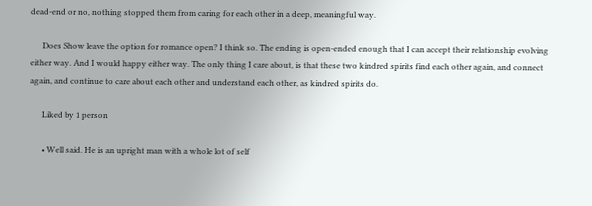dead-end or no, nothing stopped them from caring for each other in a deep, meaningful way.

      Does Show leave the option for romance open? I think so. The ending is open-ended enough that I can accept their relationship evolving either way. And I would happy either way. The only thing I care about, is that these two kindred spirits find each other again, and connect again, and continue to care about each other and understand each other, as kindred spirits do.

      Liked by 1 person

      • Well said. He is an upright man with a whole lot of self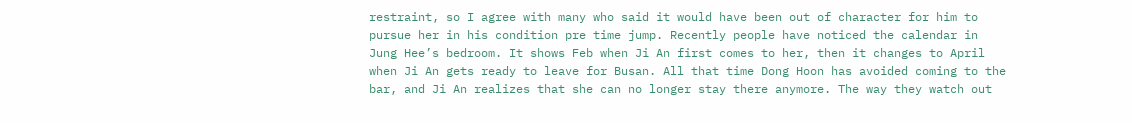restraint, so I agree with many who said it would have been out of character for him to pursue her in his condition pre time jump. Recently people have noticed the calendar in Jung Hee’s bedroom. It shows Feb when Ji An first comes to her, then it changes to April when Ji An gets ready to leave for Busan. All that time Dong Hoon has avoided coming to the bar, and Ji An realizes that she can no longer stay there anymore. The way they watch out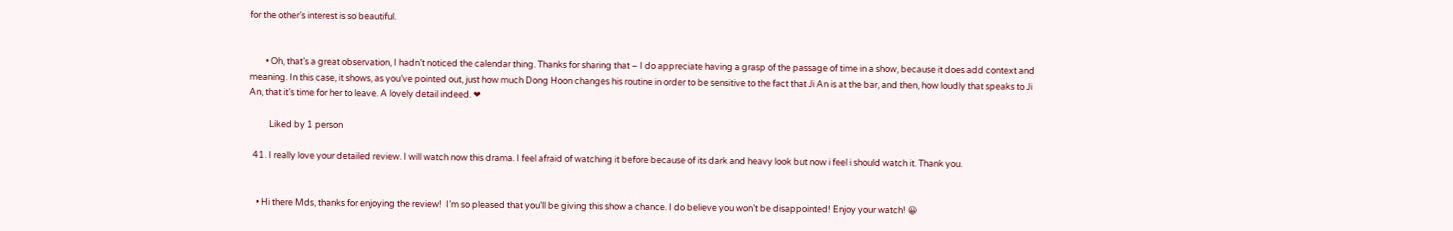for the other’s interest is so beautiful.


        • Oh, that’s a great observation, I hadn’t noticed the calendar thing. Thanks for sharing that – I do appreciate having a grasp of the passage of time in a show, because it does add context and meaning. In this case, it shows, as you’ve pointed out, just how much Dong Hoon changes his routine in order to be sensitive to the fact that Ji An is at the bar, and then, how loudly that speaks to Ji An, that it’s time for her to leave. A lovely detail indeed. ❤

          Liked by 1 person

  41. I really love your detailed review. I will watch now this drama. I feel afraid of watching it before because of its dark and heavy look but now i feel i should watch it. Thank you.


    • Hi there Mds, thanks for enjoying the review!  I’m so pleased that you’ll be giving this show a chance. I do believe you won’t be disappointed! Enjoy your watch! 😀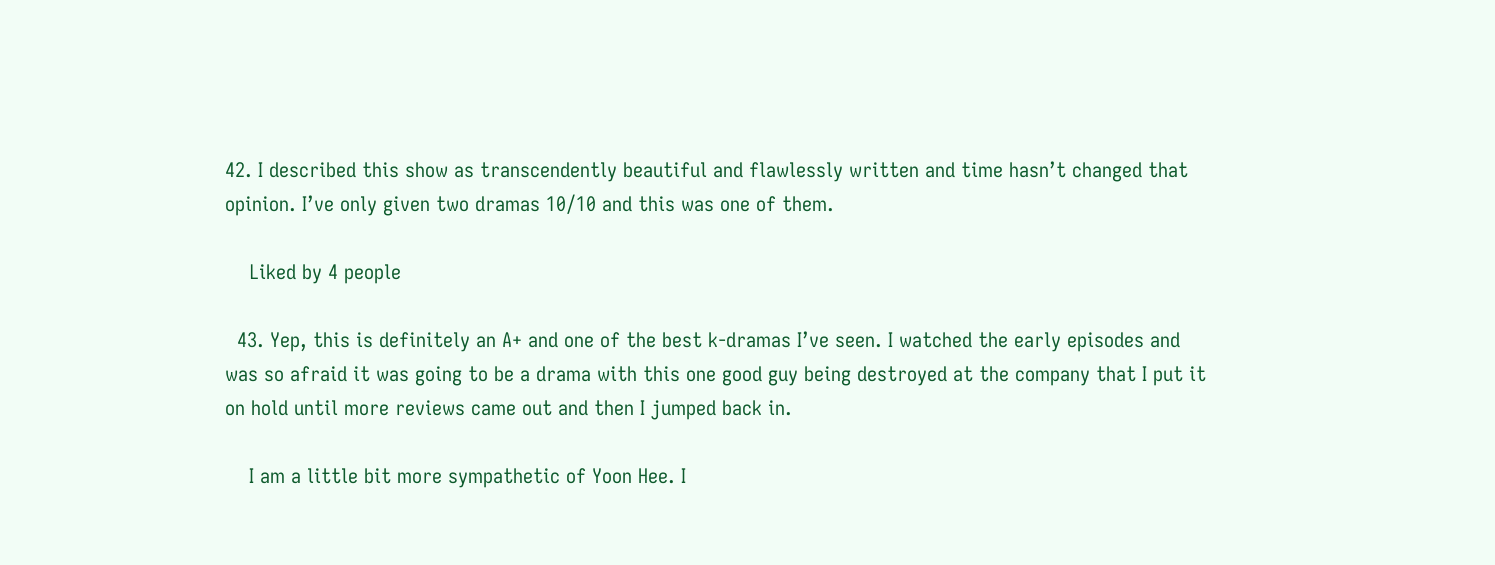42. I described this show as transcendently beautiful and flawlessly written and time hasn’t changed that opinion. I’ve only given two dramas 10/10 and this was one of them.

    Liked by 4 people

  43. Yep, this is definitely an A+ and one of the best k-dramas I’ve seen. I watched the early episodes and was so afraid it was going to be a drama with this one good guy being destroyed at the company that I put it on hold until more reviews came out and then I jumped back in.

    I am a little bit more sympathetic of Yoon Hee. I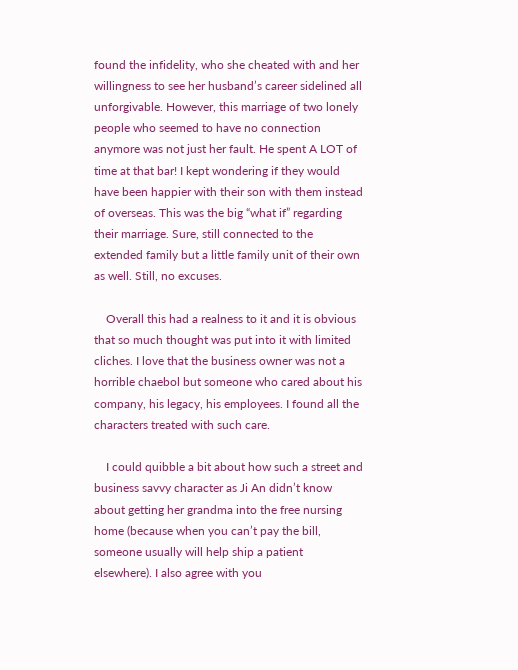found the infidelity, who she cheated with and her willingness to see her husband’s career sidelined all unforgivable. However, this marriage of two lonely people who seemed to have no connection anymore was not just her fault. He spent A LOT of time at that bar! I kept wondering if they would have been happier with their son with them instead of overseas. This was the big “what if” regarding their marriage. Sure, still connected to the extended family but a little family unit of their own as well. Still, no excuses.

    Overall this had a realness to it and it is obvious that so much thought was put into it with limited cliches. I love that the business owner was not a horrible chaebol but someone who cared about his company, his legacy, his employees. I found all the characters treated with such care.

    I could quibble a bit about how such a street and business savvy character as Ji An didn’t know about getting her grandma into the free nursing home (because when you can’t pay the bill, someone usually will help ship a patient elsewhere). I also agree with you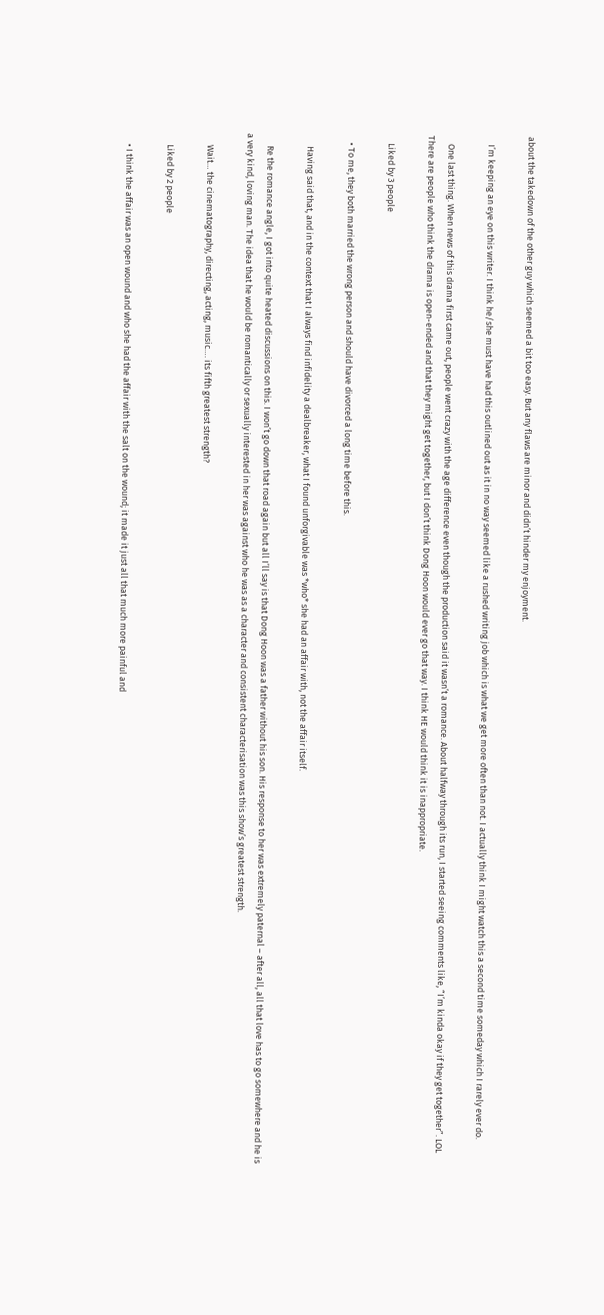about the takedown of the other guy which seemed a bit too easy. But any flaws are minor and didn’t hinder my enjoyment.

    I’m keeping an eye on this writer. I think he/she must have had this outlined out as it in no way seemed like a rushed writing job which is what we get more often than not. I actually think I might watch this a second time someday which I rarely ever do.

    One last thing. When news of this drama first came out, people went crazy with the age difference even though the production said it wasn’t a romance. About halfway through its run, I started seeing comments like, “I’m kinda okay if they get together”. LOL There are people who think the drama is open-ended and that they might get together, but I don’t think Dong Hoon would ever go that way. I think HE would think it is inappropriate.

    Liked by 3 people

    • To me, they both married the wrong person and should have divorced a long time before this.

      Having said that, and in the context that I always find infidelity a dealbreaker, what I found unforgivable was *who* she had an affair with, not the affair itself.

      Re the romance angle, I got into quite heated discussions on this. I won’t go down that road again but all I’ll say is that Dong Hoon was a father without his son. His response to her was extremely paternal – after all, all that love has to go somewhere and he is a very kind, loving man. The idea that he would be romantically or sexually interested in her was against who he was as a character and consistent characterisation was this show’s greatest strength.

      Wait… the cinematography, directing, acting, music…. its fifth greatest strength?

      Liked by 2 people

      • I think the affair was an open wound and who she had the affair with the salt on the wound; it made it just all that much more painful and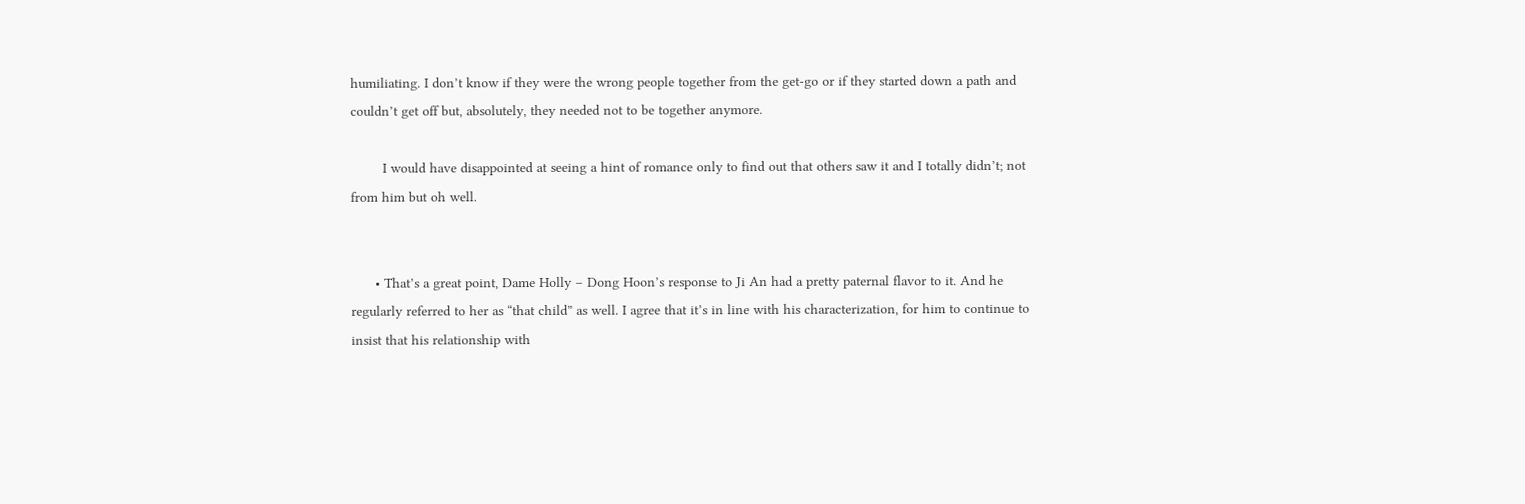humiliating. I don’t know if they were the wrong people together from the get-go or if they started down a path and couldn’t get off but, absolutely, they needed not to be together anymore.

        I would have disappointed at seeing a hint of romance only to find out that others saw it and I totally didn’t; not from him but oh well.


      • That’s a great point, Dame Holly – Dong Hoon’s response to Ji An had a pretty paternal flavor to it. And he regularly referred to her as “that child” as well. I agree that it’s in line with his characterization, for him to continue to insist that his relationship with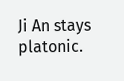Ji An stays platonic.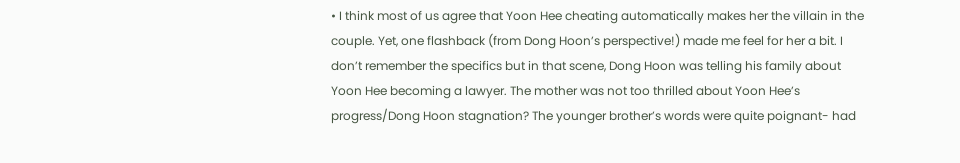• I think most of us agree that Yoon Hee cheating automatically makes her the villain in the couple. Yet, one flashback (from Dong Hoon’s perspective!) made me feel for her a bit. I don’t remember the specifics but in that scene, Dong Hoon was telling his family about Yoon Hee becoming a lawyer. The mother was not too thrilled about Yoon Hee’s progress/Dong Hoon stagnation? The younger brother’s words were quite poignant- had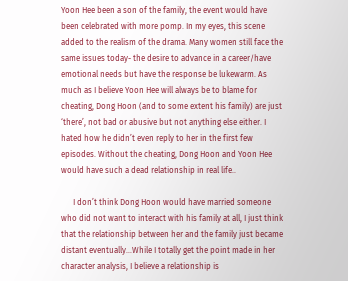Yoon Hee been a son of the family, the event would have been celebrated with more pomp. In my eyes, this scene added to the realism of the drama. Many women still face the same issues today- the desire to advance in a career/have emotional needs but have the response be lukewarm. As much as I believe Yoon Hee will always be to blame for cheating, Dong Hoon (and to some extent his family) are just ‘there’, not bad or abusive but not anything else either. I hated how he didn’t even reply to her in the first few episodes. Without the cheating, Dong Hoon and Yoon Hee would have such a dead relationship in real life..

      I don’t think Dong Hoon would have married someone who did not want to interact with his family at all, I just think that the relationship between her and the family just became distant eventually…While I totally get the point made in her character analysis, I believe a relationship is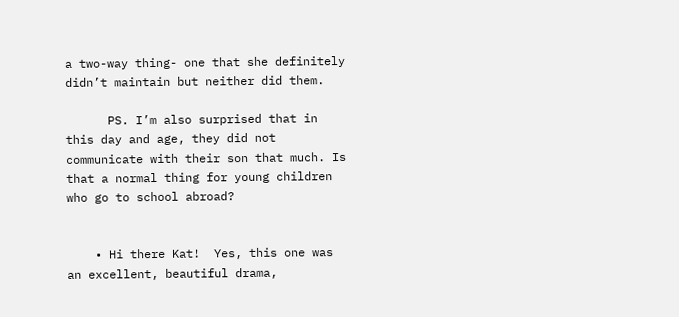a two-way thing- one that she definitely didn’t maintain but neither did them.

      PS. I’m also surprised that in this day and age, they did not communicate with their son that much. Is that a normal thing for young children who go to school abroad?


    • Hi there Kat!  Yes, this one was an excellent, beautiful drama,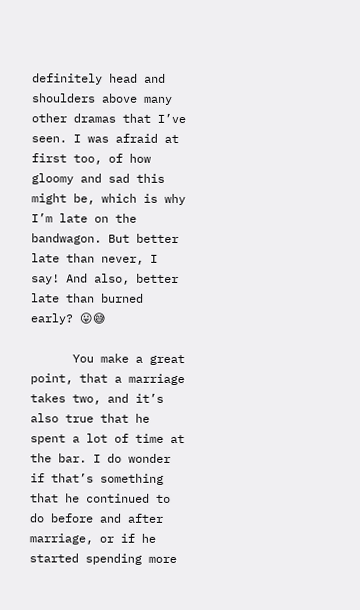definitely head and shoulders above many other dramas that I’ve seen. I was afraid at first too, of how gloomy and sad this might be, which is why I’m late on the bandwagon. But better late than never, I say! And also, better late than burned early? 😛😅

      You make a great point, that a marriage takes two, and it’s also true that he spent a lot of time at the bar. I do wonder if that’s something that he continued to do before and after marriage, or if he started spending more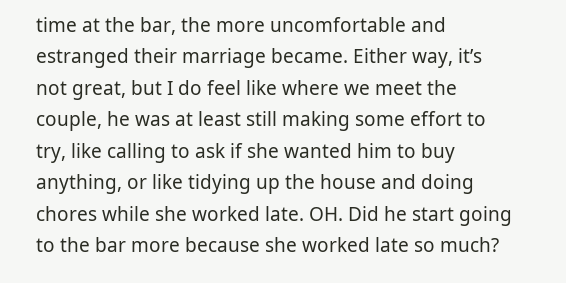time at the bar, the more uncomfortable and estranged their marriage became. Either way, it’s not great, but I do feel like where we meet the couple, he was at least still making some effort to try, like calling to ask if she wanted him to buy anything, or like tidying up the house and doing chores while she worked late. OH. Did he start going to the bar more because she worked late so much?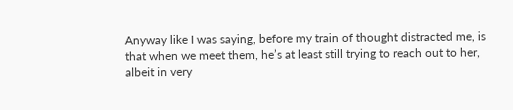Anyway like I was saying, before my train of thought distracted me, is that when we meet them, he’s at least still trying to reach out to her, albeit in very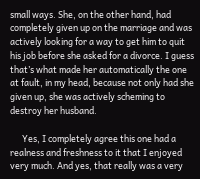small ways. She, on the other hand, had completely given up on the marriage and was actively looking for a way to get him to quit his job before she asked for a divorce. I guess that’s what made her automatically the one at fault, in my head, because not only had she given up, she was actively scheming to destroy her husband.

      Yes, I completely agree this one had a realness and freshness to it that I enjoyed very much. And yes, that really was a very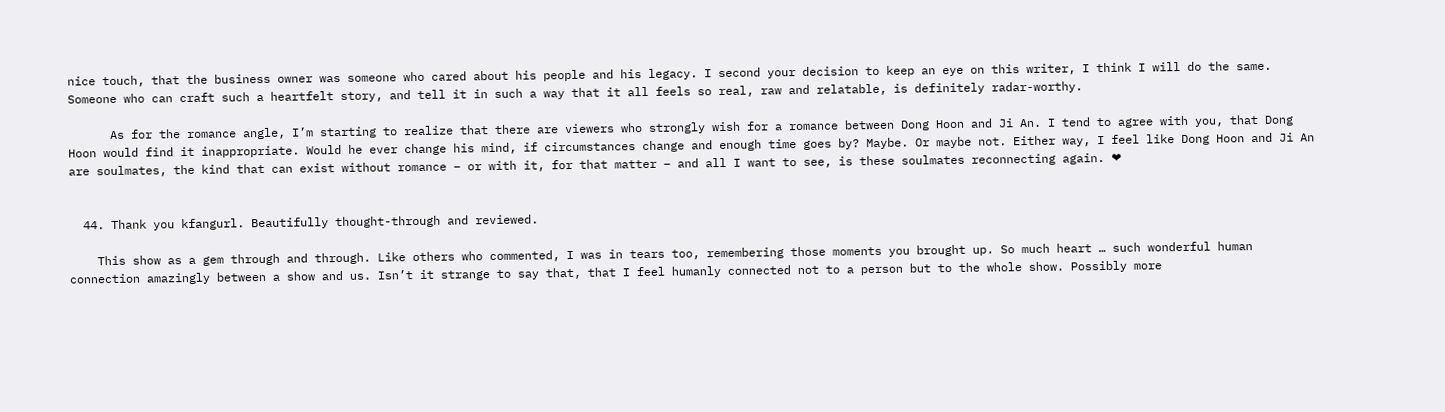nice touch, that the business owner was someone who cared about his people and his legacy. I second your decision to keep an eye on this writer, I think I will do the same. Someone who can craft such a heartfelt story, and tell it in such a way that it all feels so real, raw and relatable, is definitely radar-worthy.

      As for the romance angle, I’m starting to realize that there are viewers who strongly wish for a romance between Dong Hoon and Ji An. I tend to agree with you, that Dong Hoon would find it inappropriate. Would he ever change his mind, if circumstances change and enough time goes by? Maybe. Or maybe not. Either way, I feel like Dong Hoon and Ji An are soulmates, the kind that can exist without romance – or with it, for that matter – and all I want to see, is these soulmates reconnecting again. ❤


  44. Thank you kfangurl. Beautifully thought-through and reviewed.

    This show as a gem through and through. Like others who commented, I was in tears too, remembering those moments you brought up. So much heart … such wonderful human connection amazingly between a show and us. Isn’t it strange to say that, that I feel humanly connected not to a person but to the whole show. Possibly more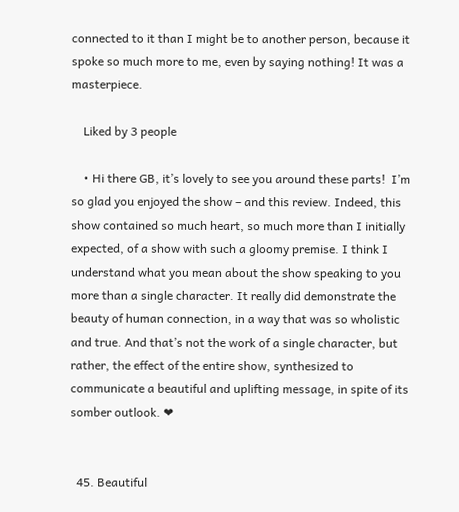connected to it than I might be to another person, because it spoke so much more to me, even by saying nothing! It was a masterpiece.

    Liked by 3 people

    • Hi there GB, it’s lovely to see you around these parts!  I’m so glad you enjoyed the show – and this review. Indeed, this show contained so much heart, so much more than I initially expected, of a show with such a gloomy premise. I think I understand what you mean about the show speaking to you more than a single character. It really did demonstrate the beauty of human connection, in a way that was so wholistic and true. And that’s not the work of a single character, but rather, the effect of the entire show, synthesized to communicate a beautiful and uplifting message, in spite of its somber outlook. ❤


  45. Beautiful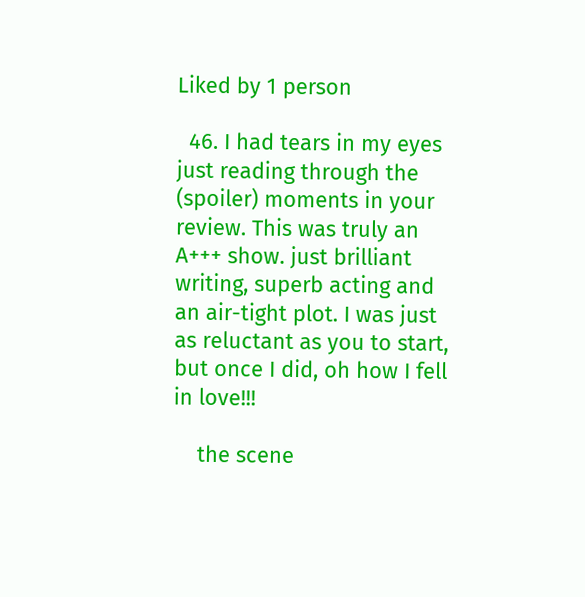Liked by 1 person

  46. I had tears in my eyes just reading through the (spoiler) moments in your review. This was truly an A+++ show. just brilliant writing, superb acting and an air-tight plot. I was just as reluctant as you to start, but once I did, oh how I fell in love!!!

    the scene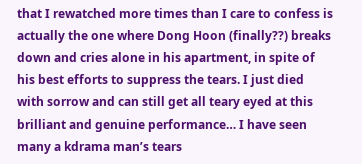that I rewatched more times than I care to confess is actually the one where Dong Hoon (finally??) breaks down and cries alone in his apartment, in spite of his best efforts to suppress the tears. I just died with sorrow and can still get all teary eyed at this brilliant and genuine performance… I have seen many a kdrama man’s tears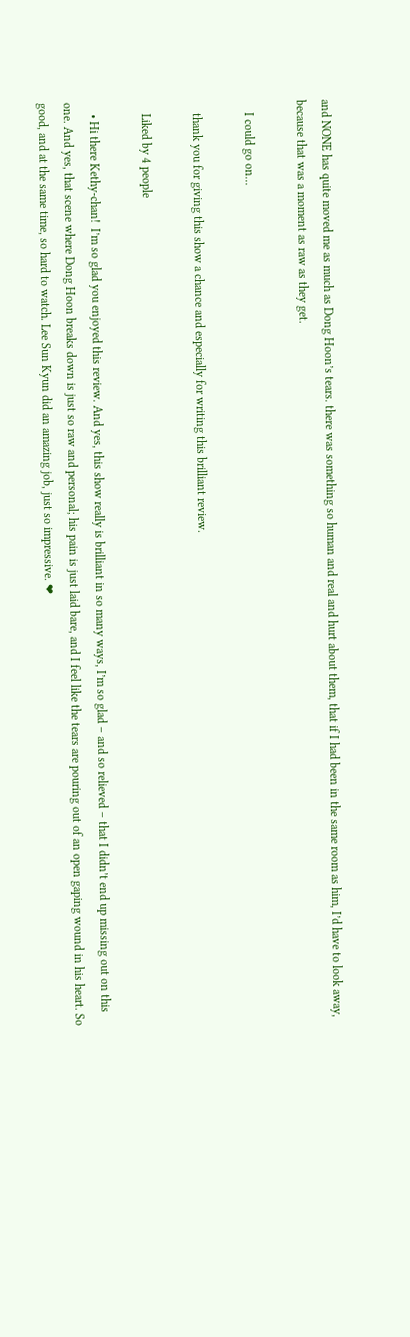and NONE has quite moved me as much as Dong Hoon’s tears. there was something so human and real and hurt about them, that if I had been in the same room as him, I’d have to look away, because that was a moment as raw as they get.

    I could go on…

    thank you for giving this show a chance and especially for writing this brilliant review.

    Liked by 4 people

    • Hi there Kethy-chan!  I’m so glad you enjoyed this review. And yes, this show really is brilliant in so many ways, I’m so glad – and so relieved – that I didn’t end up missing out on this one. And yes, that scene where Dong Hoon breaks down is just so raw and personal; his pain is just laid bare, and I feel like the tears are pouring out of an open gaping wound in his heart. So good, and at the same time, so hard to watch. Lee Sun Kyun did an amazing job, just so impressive. ❤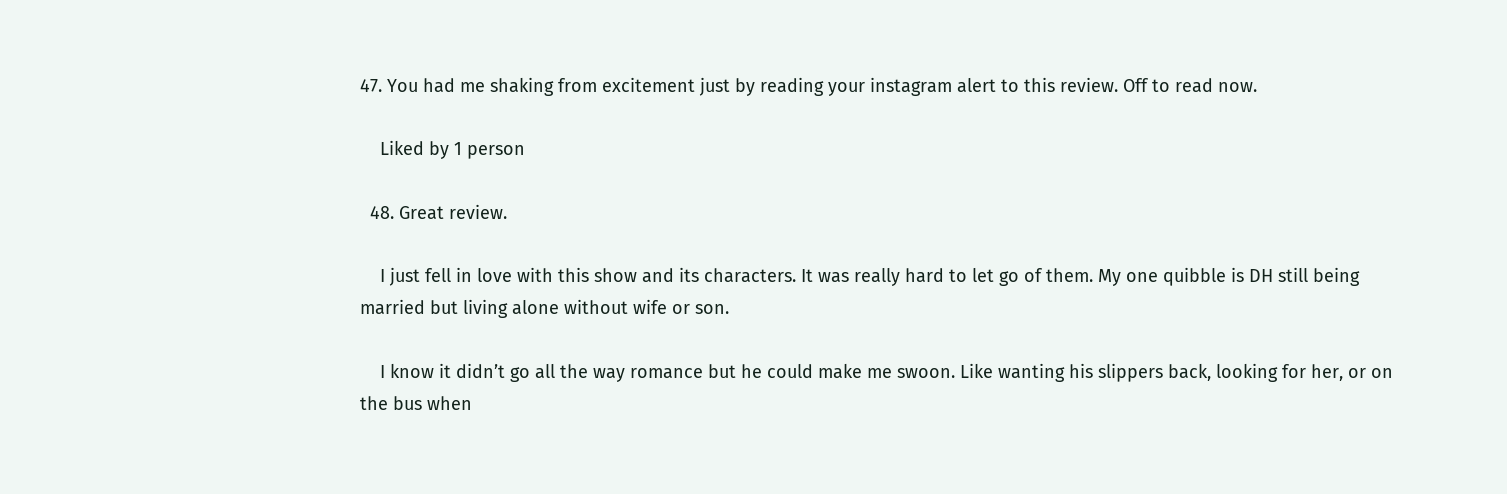47. You had me shaking from excitement just by reading your instagram alert to this review. Off to read now.

    Liked by 1 person

  48. Great review.

    I just fell in love with this show and its characters. It was really hard to let go of them. My one quibble is DH still being married but living alone without wife or son.

    I know it didn’t go all the way romance but he could make me swoon. Like wanting his slippers back, looking for her, or on the bus when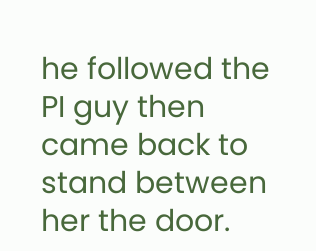he followed the PI guy then came back to stand between her the door.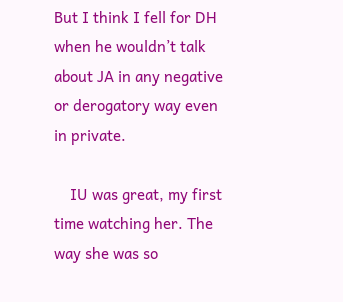But I think I fell for DH when he wouldn’t talk about JA in any negative or derogatory way even in private.

    IU was great, my first time watching her. The way she was so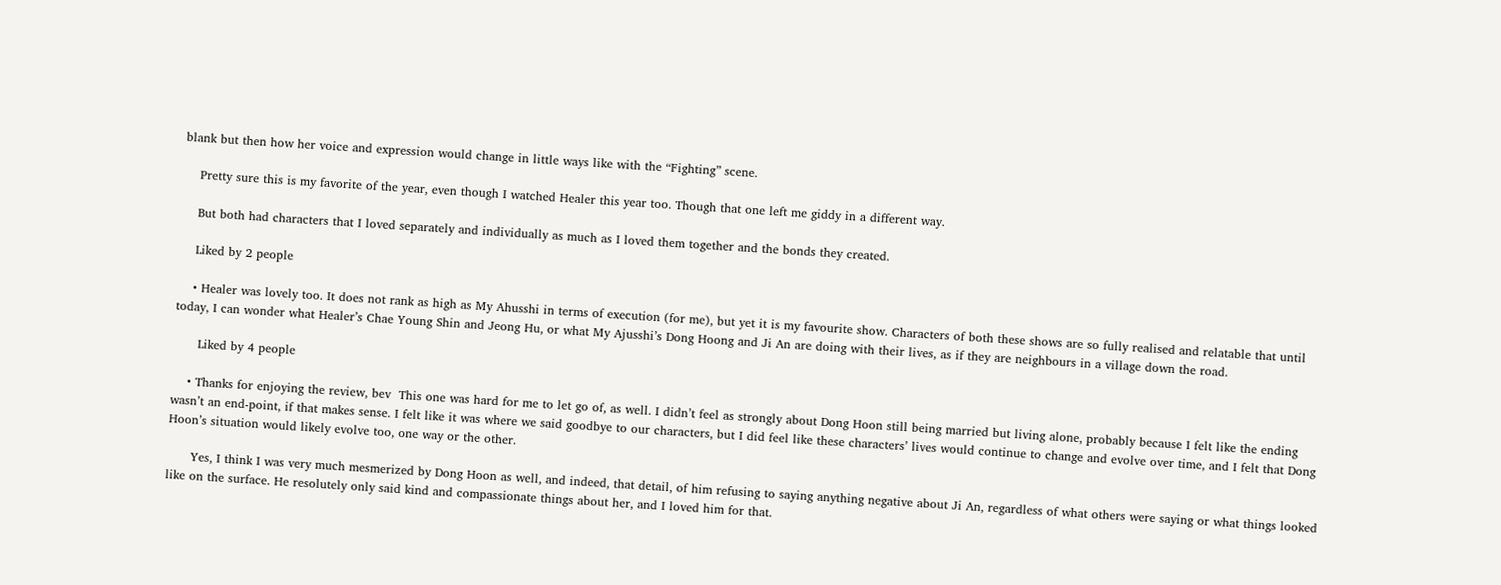blank but then how her voice and expression would change in little ways like with the “Fighting” scene.

    Pretty sure this is my favorite of the year, even though I watched Healer this year too. Though that one left me giddy in a different way.

    But both had characters that I loved separately and individually as much as I loved them together and the bonds they created.

    Liked by 2 people

    • Healer was lovely too. It does not rank as high as My Ahusshi in terms of execution (for me), but yet it is my favourite show. Characters of both these shows are so fully realised and relatable that until today, I can wonder what Healer’s Chae Young Shin and Jeong Hu, or what My Ajusshi’s Dong Hoong and Ji An are doing with their lives, as if they are neighbours in a village down the road.

      Liked by 4 people

    • Thanks for enjoying the review, bev  This one was hard for me to let go of, as well. I didn’t feel as strongly about Dong Hoon still being married but living alone, probably because I felt like the ending wasn’t an end-point, if that makes sense. I felt like it was where we said goodbye to our characters, but I did feel like these characters’ lives would continue to change and evolve over time, and I felt that Dong Hoon’s situation would likely evolve too, one way or the other.

      Yes, I think I was very much mesmerized by Dong Hoon as well, and indeed, that detail, of him refusing to saying anything negative about Ji An, regardless of what others were saying or what things looked like on the surface. He resolutely only said kind and compassionate things about her, and I loved him for that.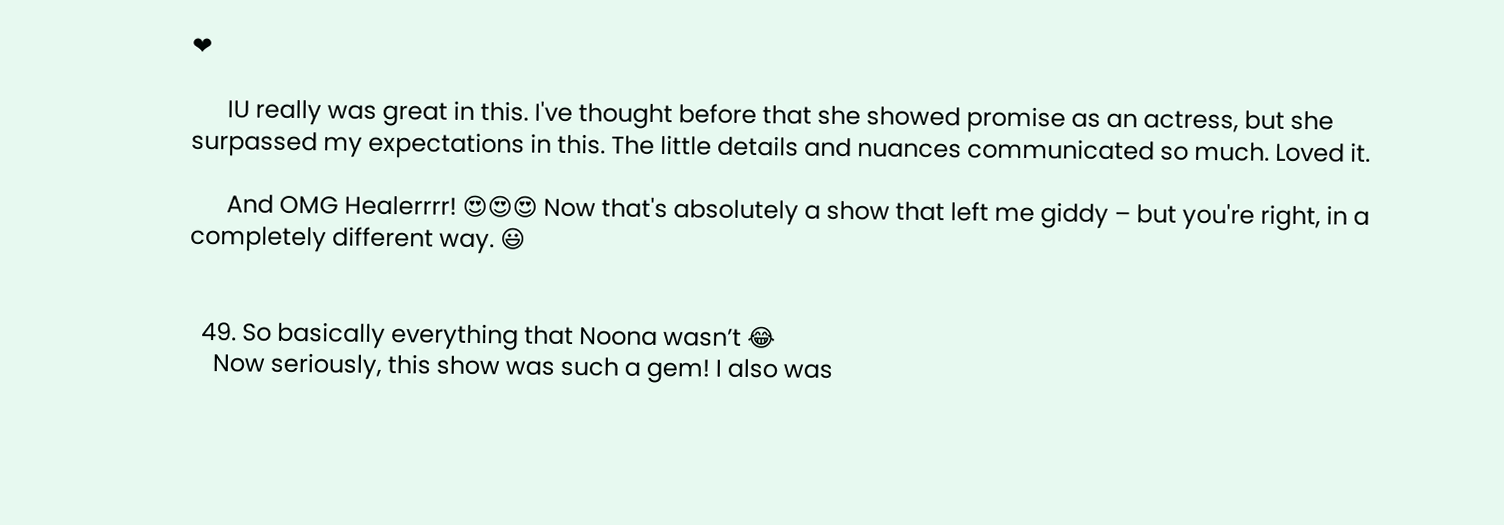❤

      IU really was great in this. I've thought before that she showed promise as an actress, but she surpassed my expectations in this. The little details and nuances communicated so much. Loved it.

      And OMG Healerrrr! 😍😍😍 Now that's absolutely a show that left me giddy – but you're right, in a completely different way. 😃


  49. So basically everything that Noona wasn’t 😂
    Now seriously, this show was such a gem! I also was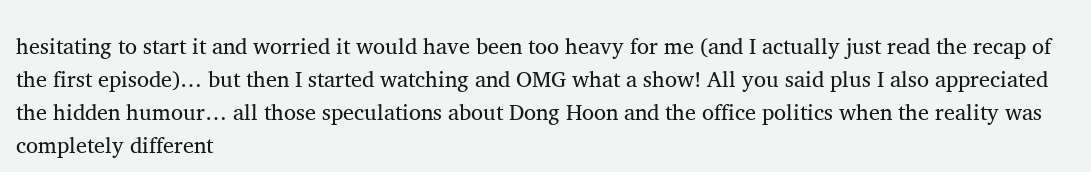hesitating to start it and worried it would have been too heavy for me (and I actually just read the recap of the first episode)… but then I started watching and OMG what a show! All you said plus I also appreciated the hidden humour… all those speculations about Dong Hoon and the office politics when the reality was completely different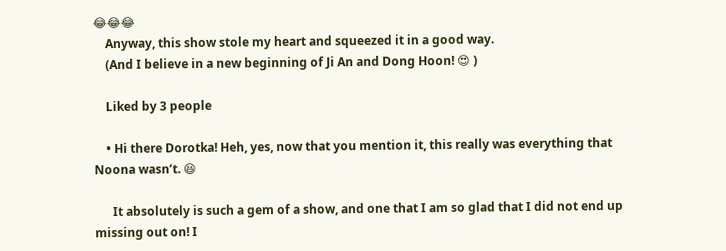😂😂😂
    Anyway, this show stole my heart and squeezed it in a good way.
    (And I believe in a new beginning of Ji An and Dong Hoon! 😍 )

    Liked by 3 people

    • Hi there Dorotka! Heh, yes, now that you mention it, this really was everything that Noona wasn’t. 😆

      It absolutely is such a gem of a show, and one that I am so glad that I did not end up missing out on! I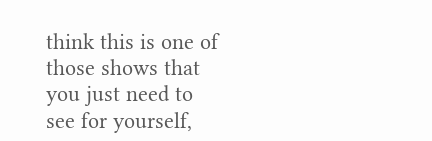think this is one of those shows that you just need to see for yourself,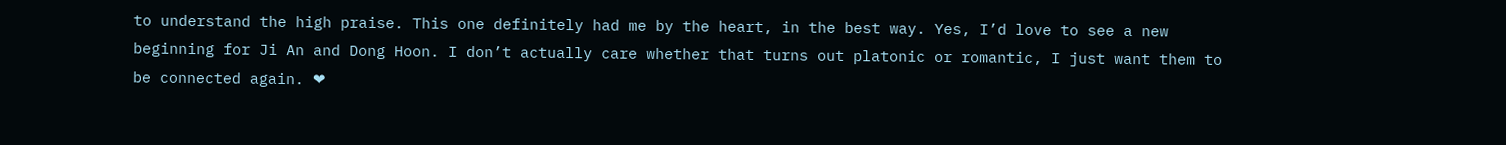to understand the high praise. This one definitely had me by the heart, in the best way. Yes, I’d love to see a new beginning for Ji An and Dong Hoon. I don’t actually care whether that turns out platonic or romantic, I just want them to be connected again. ❤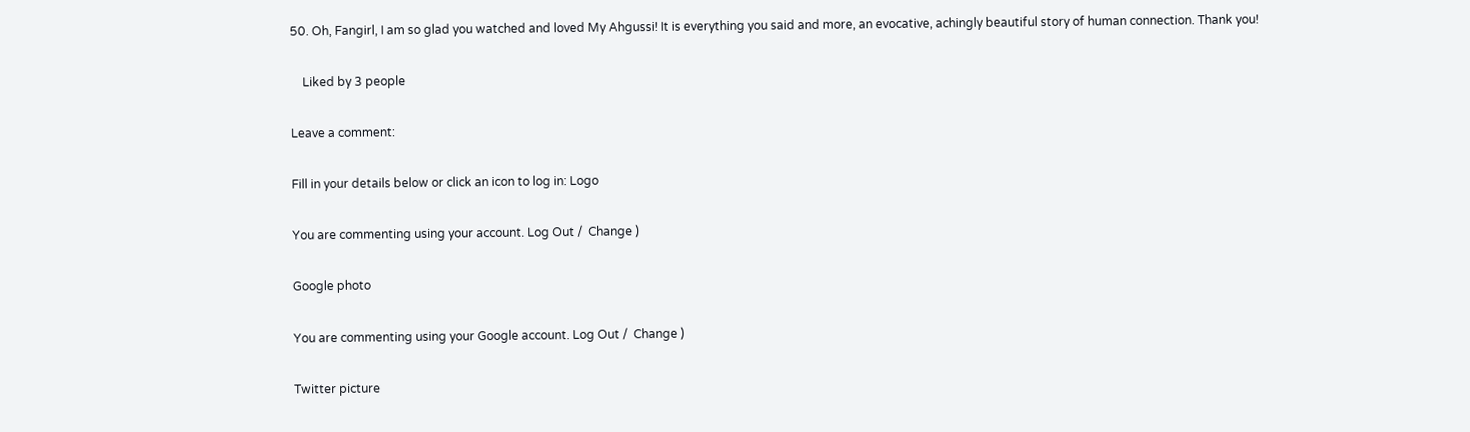50. Oh, Fangirl, I am so glad you watched and loved My Ahgussi! It is everything you said and more, an evocative, achingly beautiful story of human connection. Thank you!

    Liked by 3 people

Leave a comment:

Fill in your details below or click an icon to log in: Logo

You are commenting using your account. Log Out /  Change )

Google photo

You are commenting using your Google account. Log Out /  Change )

Twitter picture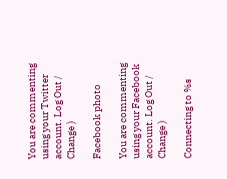You are commenting using your Twitter account. Log Out /  Change )

Facebook photo

You are commenting using your Facebook account. Log Out /  Change )

Connecting to %s